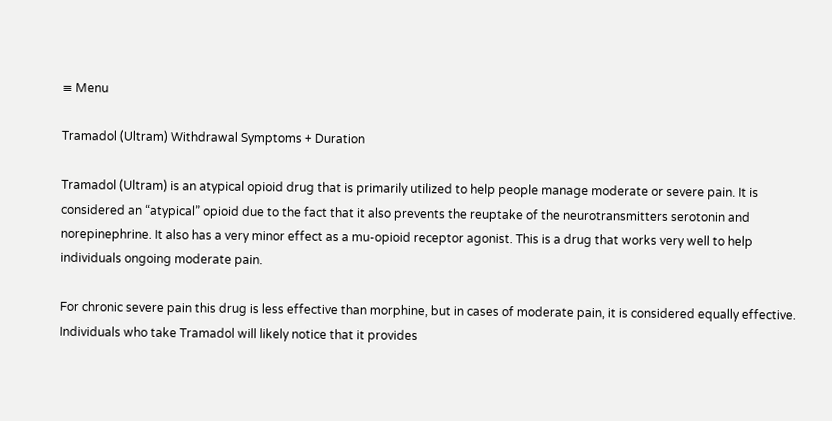≡ Menu

Tramadol (Ultram) Withdrawal Symptoms + Duration

Tramadol (Ultram) is an atypical opioid drug that is primarily utilized to help people manage moderate or severe pain. It is considered an “atypical” opioid due to the fact that it also prevents the reuptake of the neurotransmitters serotonin and norepinephrine. It also has a very minor effect as a mu-opioid receptor agonist. This is a drug that works very well to help individuals ongoing moderate pain.

For chronic severe pain this drug is less effective than morphine, but in cases of moderate pain, it is considered equally effective. Individuals who take Tramadol will likely notice that it provides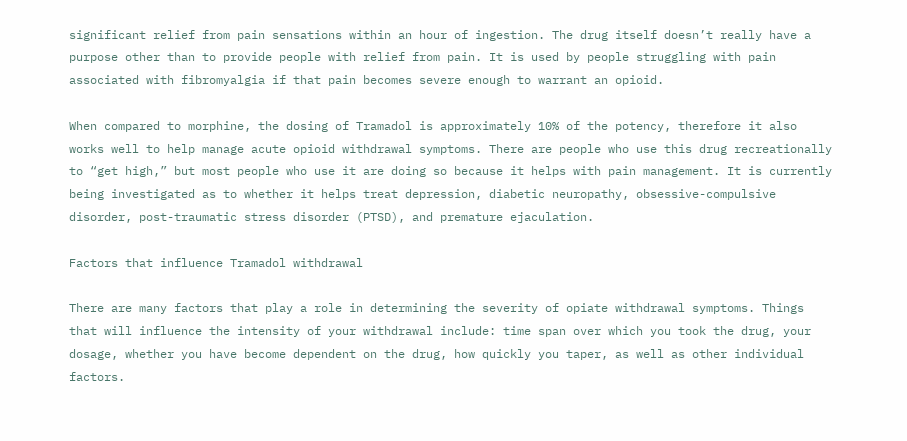significant relief from pain sensations within an hour of ingestion. The drug itself doesn’t really have a purpose other than to provide people with relief from pain. It is used by people struggling with pain associated with fibromyalgia if that pain becomes severe enough to warrant an opioid.

When compared to morphine, the dosing of Tramadol is approximately 10% of the potency, therefore it also works well to help manage acute opioid withdrawal symptoms. There are people who use this drug recreationally to “get high,” but most people who use it are doing so because it helps with pain management. It is currently being investigated as to whether it helps treat depression, diabetic neuropathy, obsessive-compulsive disorder, post-traumatic stress disorder (PTSD), and premature ejaculation.

Factors that influence Tramadol withdrawal

There are many factors that play a role in determining the severity of opiate withdrawal symptoms. Things that will influence the intensity of your withdrawal include: time span over which you took the drug, your dosage, whether you have become dependent on the drug, how quickly you taper, as well as other individual factors.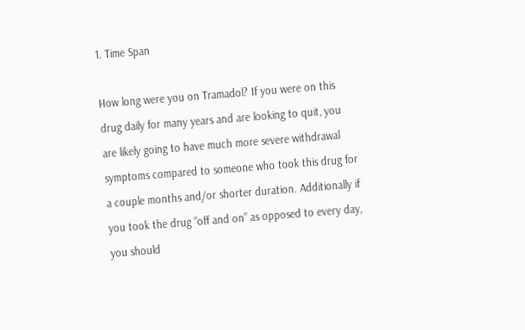1. Time Span

How long were you on Tramadol? If you were on this drug daily for many years and are looking to quit, you are likely going to have much more severe withdrawal symptoms compared to someone who took this drug for a couple months and/or shorter duration. Additionally if you took the drug “off and on” as opposed to every day, you should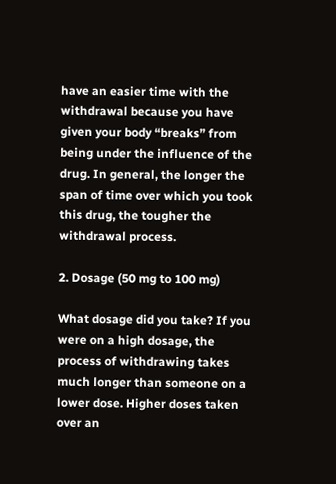have an easier time with the withdrawal because you have given your body “breaks” from being under the influence of the drug. In general, the longer the span of time over which you took this drug, the tougher the withdrawal process.

2. Dosage (50 mg to 100 mg)

What dosage did you take? If you were on a high dosage, the process of withdrawing takes much longer than someone on a lower dose. Higher doses taken over an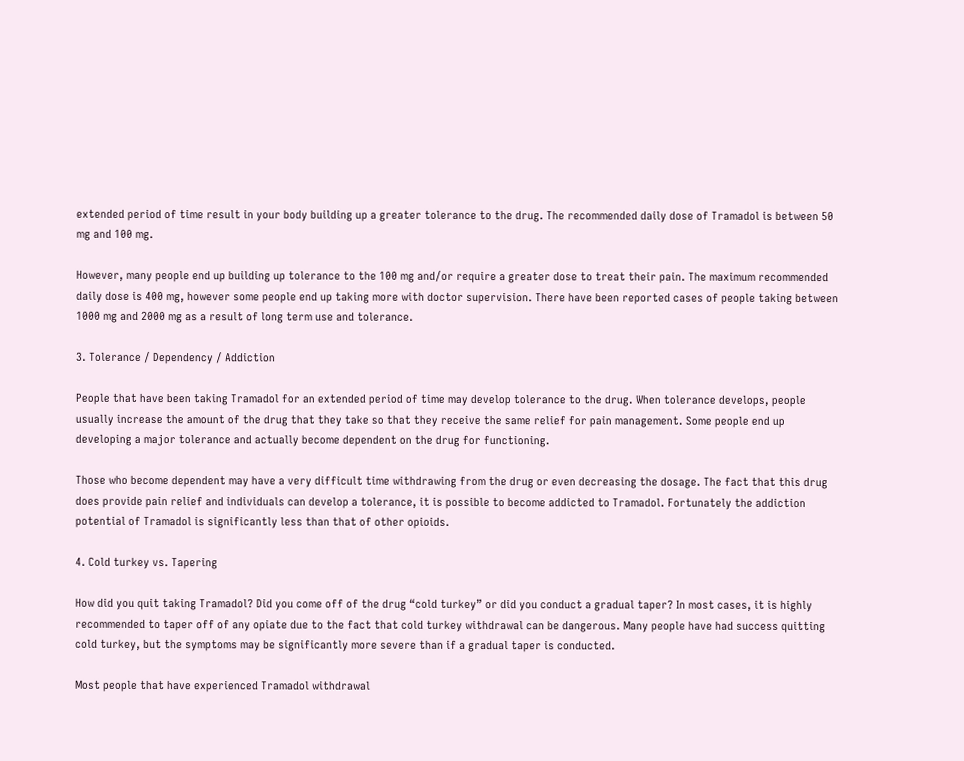extended period of time result in your body building up a greater tolerance to the drug. The recommended daily dose of Tramadol is between 50 mg and 100 mg.

However, many people end up building up tolerance to the 100 mg and/or require a greater dose to treat their pain. The maximum recommended daily dose is 400 mg, however some people end up taking more with doctor supervision. There have been reported cases of people taking between 1000 mg and 2000 mg as a result of long term use and tolerance.

3. Tolerance / Dependency / Addiction

People that have been taking Tramadol for an extended period of time may develop tolerance to the drug. When tolerance develops, people usually increase the amount of the drug that they take so that they receive the same relief for pain management. Some people end up developing a major tolerance and actually become dependent on the drug for functioning.

Those who become dependent may have a very difficult time withdrawing from the drug or even decreasing the dosage. The fact that this drug does provide pain relief and individuals can develop a tolerance, it is possible to become addicted to Tramadol. Fortunately the addiction potential of Tramadol is significantly less than that of other opioids.

4. Cold turkey vs. Tapering

How did you quit taking Tramadol? Did you come off of the drug “cold turkey” or did you conduct a gradual taper? In most cases, it is highly recommended to taper off of any opiate due to the fact that cold turkey withdrawal can be dangerous. Many people have had success quitting cold turkey, but the symptoms may be significantly more severe than if a gradual taper is conducted.

Most people that have experienced Tramadol withdrawal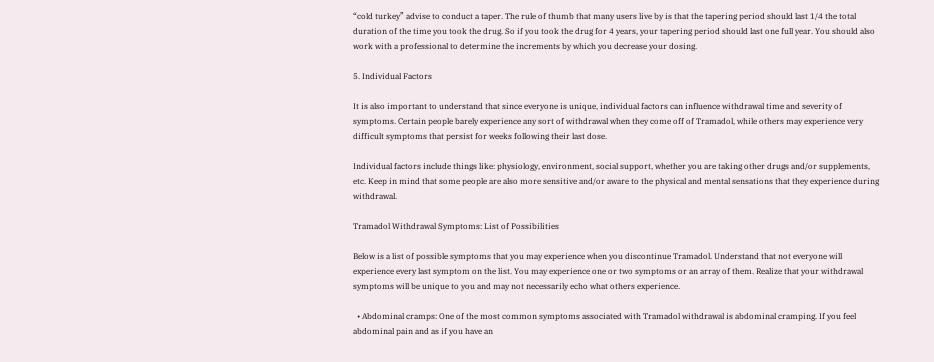“cold turkey” advise to conduct a taper. The rule of thumb that many users live by is that the tapering period should last 1/4 the total duration of the time you took the drug. So if you took the drug for 4 years, your tapering period should last one full year. You should also work with a professional to determine the increments by which you decrease your dosing.

5. Individual Factors

It is also important to understand that since everyone is unique, individual factors can influence withdrawal time and severity of symptoms. Certain people barely experience any sort of withdrawal when they come off of Tramadol, while others may experience very difficult symptoms that persist for weeks following their last dose.

Individual factors include things like: physiology, environment, social support, whether you are taking other drugs and/or supplements, etc. Keep in mind that some people are also more sensitive and/or aware to the physical and mental sensations that they experience during withdrawal.

Tramadol Withdrawal Symptoms: List of Possibilities

Below is a list of possible symptoms that you may experience when you discontinue Tramadol. Understand that not everyone will experience every last symptom on the list. You may experience one or two symptoms or an array of them. Realize that your withdrawal symptoms will be unique to you and may not necessarily echo what others experience.

  • Abdominal cramps: One of the most common symptoms associated with Tramadol withdrawal is abdominal cramping. If you feel abdominal pain and as if you have an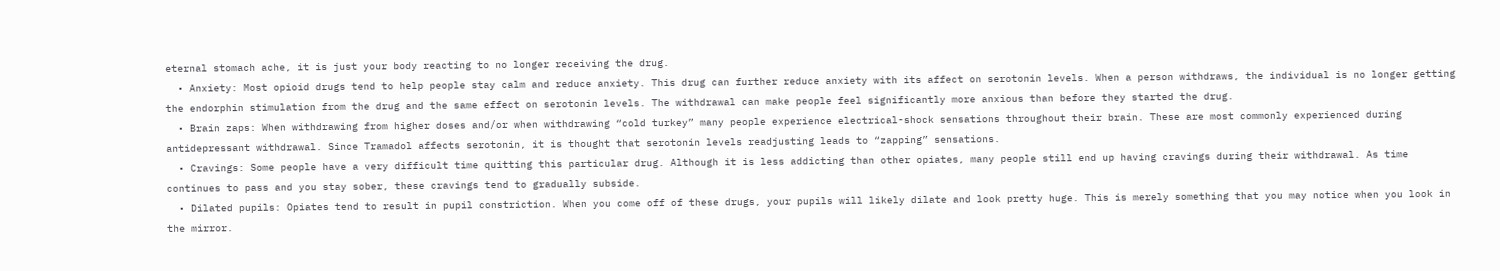eternal stomach ache, it is just your body reacting to no longer receiving the drug.
  • Anxiety: Most opioid drugs tend to help people stay calm and reduce anxiety. This drug can further reduce anxiety with its affect on serotonin levels. When a person withdraws, the individual is no longer getting the endorphin stimulation from the drug and the same effect on serotonin levels. The withdrawal can make people feel significantly more anxious than before they started the drug.
  • Brain zaps: When withdrawing from higher doses and/or when withdrawing “cold turkey” many people experience electrical-shock sensations throughout their brain. These are most commonly experienced during antidepressant withdrawal. Since Tramadol affects serotonin, it is thought that serotonin levels readjusting leads to “zapping” sensations.
  • Cravings: Some people have a very difficult time quitting this particular drug. Although it is less addicting than other opiates, many people still end up having cravings during their withdrawal. As time continues to pass and you stay sober, these cravings tend to gradually subside.
  • Dilated pupils: Opiates tend to result in pupil constriction. When you come off of these drugs, your pupils will likely dilate and look pretty huge. This is merely something that you may notice when you look in the mirror.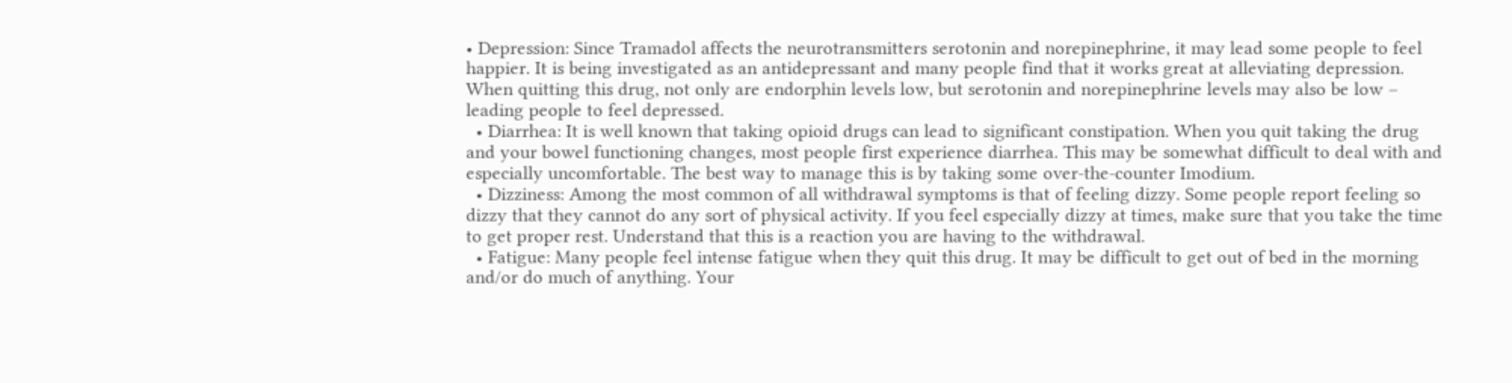• Depression: Since Tramadol affects the neurotransmitters serotonin and norepinephrine, it may lead some people to feel happier. It is being investigated as an antidepressant and many people find that it works great at alleviating depression. When quitting this drug, not only are endorphin levels low, but serotonin and norepinephrine levels may also be low – leading people to feel depressed.
  • Diarrhea: It is well known that taking opioid drugs can lead to significant constipation. When you quit taking the drug and your bowel functioning changes, most people first experience diarrhea. This may be somewhat difficult to deal with and especially uncomfortable. The best way to manage this is by taking some over-the-counter Imodium.
  • Dizziness: Among the most common of all withdrawal symptoms is that of feeling dizzy. Some people report feeling so dizzy that they cannot do any sort of physical activity. If you feel especially dizzy at times, make sure that you take the time to get proper rest. Understand that this is a reaction you are having to the withdrawal.
  • Fatigue: Many people feel intense fatigue when they quit this drug. It may be difficult to get out of bed in the morning and/or do much of anything. Your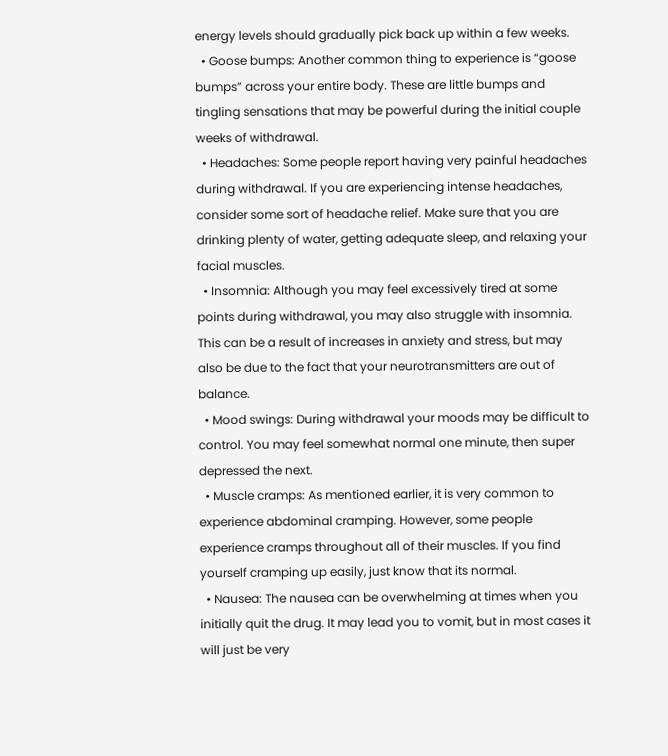energy levels should gradually pick back up within a few weeks.
  • Goose bumps: Another common thing to experience is “goose bumps” across your entire body. These are little bumps and tingling sensations that may be powerful during the initial couple weeks of withdrawal.
  • Headaches: Some people report having very painful headaches during withdrawal. If you are experiencing intense headaches, consider some sort of headache relief. Make sure that you are drinking plenty of water, getting adequate sleep, and relaxing your facial muscles.
  • Insomnia: Although you may feel excessively tired at some points during withdrawal, you may also struggle with insomnia. This can be a result of increases in anxiety and stress, but may also be due to the fact that your neurotransmitters are out of balance.
  • Mood swings: During withdrawal your moods may be difficult to control. You may feel somewhat normal one minute, then super depressed the next.
  • Muscle cramps: As mentioned earlier, it is very common to experience abdominal cramping. However, some people experience cramps throughout all of their muscles. If you find yourself cramping up easily, just know that its normal.
  • Nausea: The nausea can be overwhelming at times when you initially quit the drug. It may lead you to vomit, but in most cases it will just be very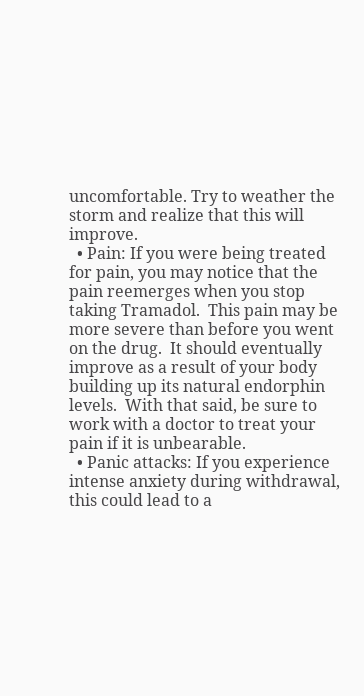uncomfortable. Try to weather the storm and realize that this will improve.
  • Pain: If you were being treated for pain, you may notice that the pain reemerges when you stop taking Tramadol.  This pain may be more severe than before you went on the drug.  It should eventually improve as a result of your body building up its natural endorphin levels.  With that said, be sure to work with a doctor to treat your pain if it is unbearable.
  • Panic attacks: If you experience intense anxiety during withdrawal, this could lead to a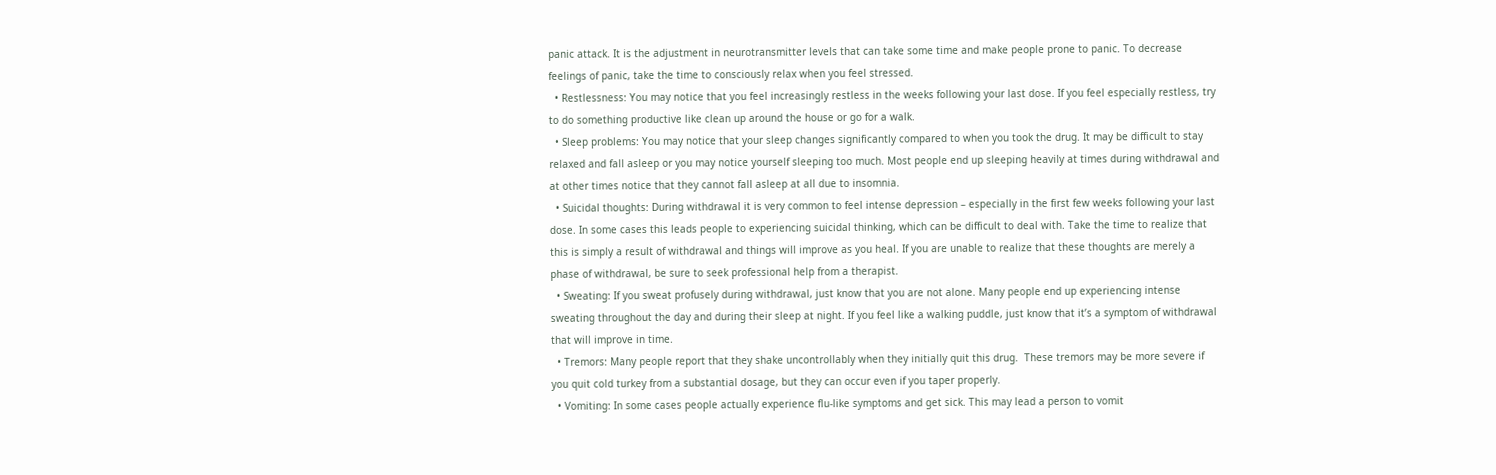panic attack. It is the adjustment in neurotransmitter levels that can take some time and make people prone to panic. To decrease feelings of panic, take the time to consciously relax when you feel stressed.
  • Restlessness: You may notice that you feel increasingly restless in the weeks following your last dose. If you feel especially restless, try to do something productive like clean up around the house or go for a walk.
  • Sleep problems: You may notice that your sleep changes significantly compared to when you took the drug. It may be difficult to stay relaxed and fall asleep or you may notice yourself sleeping too much. Most people end up sleeping heavily at times during withdrawal and at other times notice that they cannot fall asleep at all due to insomnia.
  • Suicidal thoughts: During withdrawal it is very common to feel intense depression – especially in the first few weeks following your last dose. In some cases this leads people to experiencing suicidal thinking, which can be difficult to deal with. Take the time to realize that this is simply a result of withdrawal and things will improve as you heal. If you are unable to realize that these thoughts are merely a phase of withdrawal, be sure to seek professional help from a therapist.
  • Sweating: If you sweat profusely during withdrawal, just know that you are not alone. Many people end up experiencing intense sweating throughout the day and during their sleep at night. If you feel like a walking puddle, just know that it’s a symptom of withdrawal that will improve in time.
  • Tremors: Many people report that they shake uncontrollably when they initially quit this drug.  These tremors may be more severe if you quit cold turkey from a substantial dosage, but they can occur even if you taper properly.
  • Vomiting: In some cases people actually experience flu-like symptoms and get sick. This may lead a person to vomit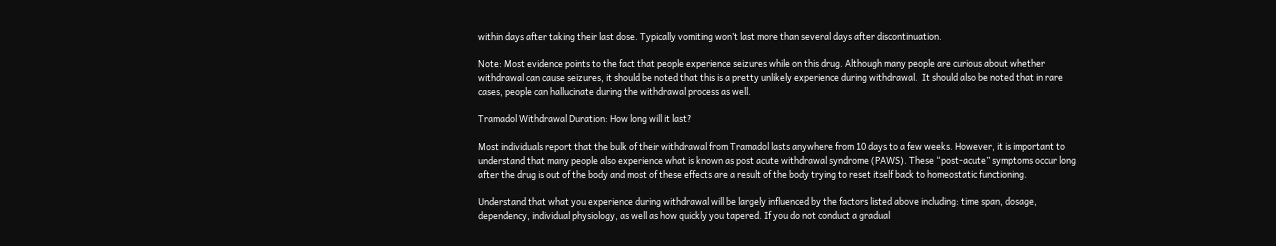within days after taking their last dose. Typically vomiting won’t last more than several days after discontinuation.

Note: Most evidence points to the fact that people experience seizures while on this drug. Although many people are curious about whether withdrawal can cause seizures, it should be noted that this is a pretty unlikely experience during withdrawal.  It should also be noted that in rare cases, people can hallucinate during the withdrawal process as well.

Tramadol Withdrawal Duration: How long will it last?

Most individuals report that the bulk of their withdrawal from Tramadol lasts anywhere from 10 days to a few weeks. However, it is important to understand that many people also experience what is known as post acute withdrawal syndrome (PAWS). These “post-acute” symptoms occur long after the drug is out of the body and most of these effects are a result of the body trying to reset itself back to homeostatic functioning.

Understand that what you experience during withdrawal will be largely influenced by the factors listed above including: time span, dosage, dependency, individual physiology, as well as how quickly you tapered. If you do not conduct a gradual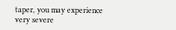taper, you may experience very severe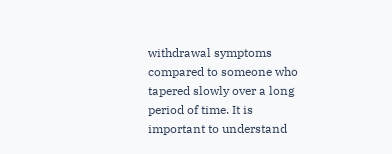withdrawal symptoms compared to someone who tapered slowly over a long period of time. It is important to understand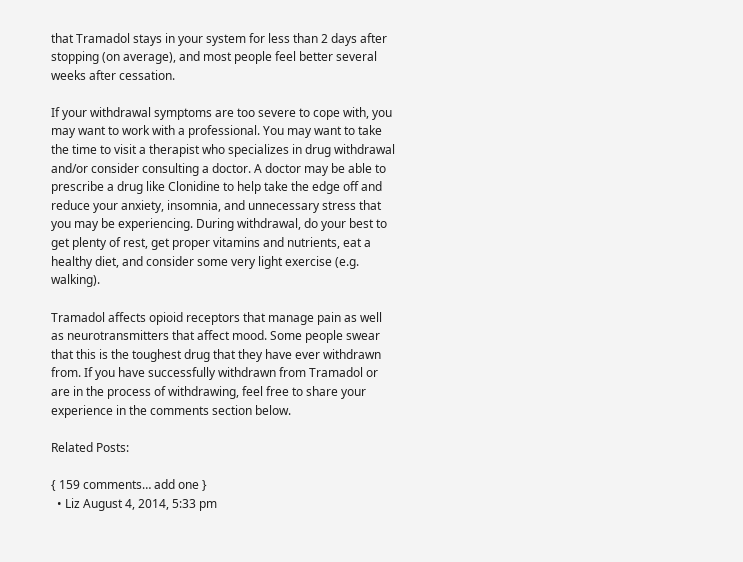that Tramadol stays in your system for less than 2 days after stopping (on average), and most people feel better several weeks after cessation.

If your withdrawal symptoms are too severe to cope with, you may want to work with a professional. You may want to take the time to visit a therapist who specializes in drug withdrawal and/or consider consulting a doctor. A doctor may be able to prescribe a drug like Clonidine to help take the edge off and reduce your anxiety, insomnia, and unnecessary stress that you may be experiencing. During withdrawal, do your best to get plenty of rest, get proper vitamins and nutrients, eat a healthy diet, and consider some very light exercise (e.g. walking).

Tramadol affects opioid receptors that manage pain as well as neurotransmitters that affect mood. Some people swear that this is the toughest drug that they have ever withdrawn from. If you have successfully withdrawn from Tramadol or are in the process of withdrawing, feel free to share your experience in the comments section below.

Related Posts:

{ 159 comments… add one }
  • Liz August 4, 2014, 5:33 pm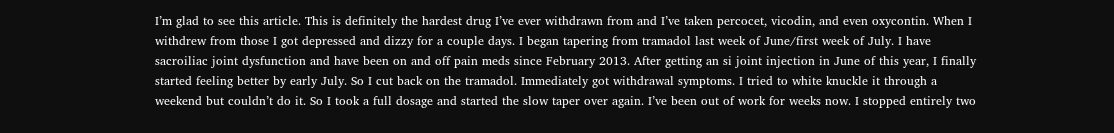I’m glad to see this article. This is definitely the hardest drug I’ve ever withdrawn from and I’ve taken percocet, vicodin, and even oxycontin. When I withdrew from those I got depressed and dizzy for a couple days. I began tapering from tramadol last week of June/first week of July. I have sacroiliac joint dysfunction and have been on and off pain meds since February 2013. After getting an si joint injection in June of this year, I finally started feeling better by early July. So I cut back on the tramadol. Immediately got withdrawal symptoms. I tried to white knuckle it through a weekend but couldn’t do it. So I took a full dosage and started the slow taper over again. I’ve been out of work for weeks now. I stopped entirely two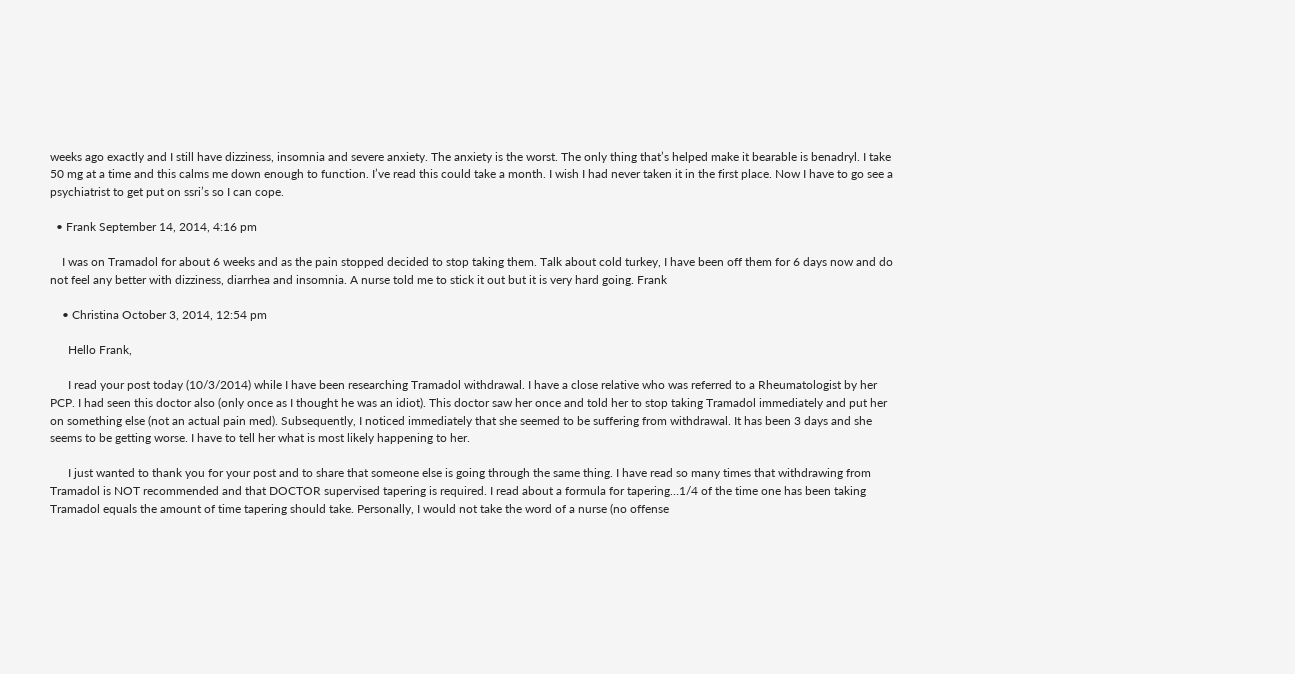weeks ago exactly and I still have dizziness, insomnia and severe anxiety. The anxiety is the worst. The only thing that’s helped make it bearable is benadryl. I take 50 mg at a time and this calms me down enough to function. I’ve read this could take a month. I wish I had never taken it in the first place. Now I have to go see a psychiatrist to get put on ssri’s so I can cope.

  • Frank September 14, 2014, 4:16 pm

    I was on Tramadol for about 6 weeks and as the pain stopped decided to stop taking them. Talk about cold turkey, I have been off them for 6 days now and do not feel any better with dizziness, diarrhea and insomnia. A nurse told me to stick it out but it is very hard going. Frank

    • Christina October 3, 2014, 12:54 pm

      Hello Frank,

      I read your post today (10/3/2014) while I have been researching Tramadol withdrawal. I have a close relative who was referred to a Rheumatologist by her PCP. I had seen this doctor also (only once as I thought he was an idiot). This doctor saw her once and told her to stop taking Tramadol immediately and put her on something else (not an actual pain med). Subsequently, I noticed immediately that she seemed to be suffering from withdrawal. It has been 3 days and she seems to be getting worse. I have to tell her what is most likely happening to her.

      I just wanted to thank you for your post and to share that someone else is going through the same thing. I have read so many times that withdrawing from Tramadol is NOT recommended and that DOCTOR supervised tapering is required. I read about a formula for tapering…1/4 of the time one has been taking Tramadol equals the amount of time tapering should take. Personally, I would not take the word of a nurse (no offense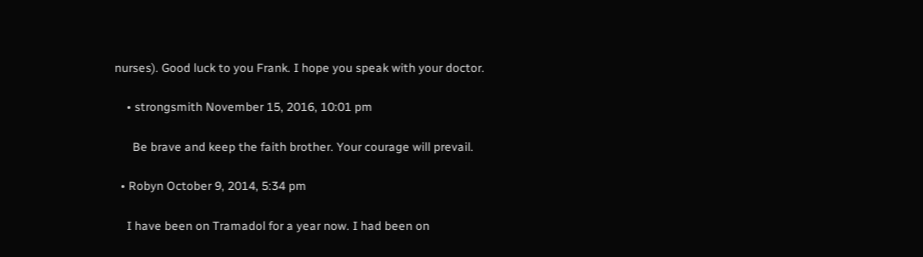nurses). Good luck to you Frank. I hope you speak with your doctor.

    • strongsmith November 15, 2016, 10:01 pm

      Be brave and keep the faith brother. Your courage will prevail.

  • Robyn October 9, 2014, 5:34 pm

    I have been on Tramadol for a year now. I had been on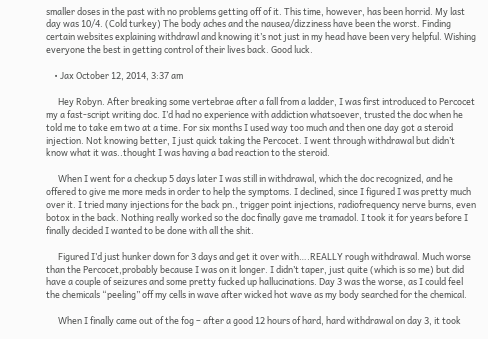smaller doses in the past with no problems getting off of it. This time, however, has been horrid. My last day was 10/4. (Cold turkey) The body aches and the nausea/dizziness have been the worst. Finding certain websites explaining withdrawl and knowing it’s not just in my head have been very helpful. Wishing everyone the best in getting control of their lives back. Good luck.

    • Jax October 12, 2014, 3:37 am

      Hey Robyn. After breaking some vertebrae after a fall from a ladder, I was first introduced to Percocet my a fast-script writing doc. I’d had no experience with addiction whatsoever, trusted the doc when he told me to take em two at a time. For six months I used way too much and then one day got a steroid injection. Not knowing better, I just quick taking the Percocet. I went through withdrawal but didn’t know what it was..thought I was having a bad reaction to the steroid.

      When I went for a checkup 5 days later I was still in withdrawal, which the doc recognized, and he offered to give me more meds in order to help the symptoms. I declined, since I figured I was pretty much over it. I tried many injections for the back pn., trigger point injections, radiofrequency nerve burns, even botox in the back. Nothing really worked so the doc finally gave me tramadol. I took it for years before I finally decided I wanted to be done with all the shit.

      Figured I’d just hunker down for 3 days and get it over with….REALLY rough withdrawal. Much worse than the Percocet,probably because I was on it longer. I didn’t taper, just quite (which is so me) but did have a couple of seizures and some pretty fucked up hallucinations. Day 3 was the worse, as I could feel the chemicals “peeling” off my cells in wave after wicked hot wave as my body searched for the chemical.

      When I finally came out of the fog – after a good 12 hours of hard, hard withdrawal on day 3, it took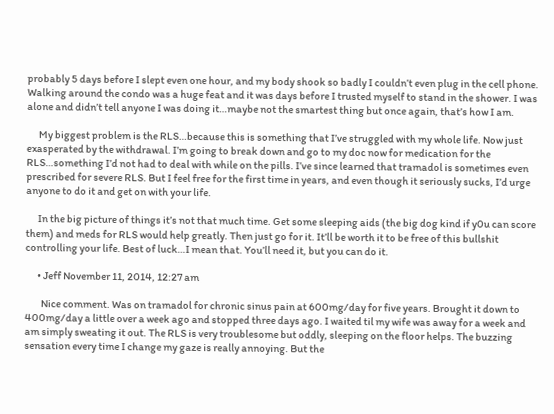probably 5 days before I slept even one hour, and my body shook so badly I couldn’t even plug in the cell phone. Walking around the condo was a huge feat and it was days before I trusted myself to stand in the shower. I was alone and didn’t tell anyone I was doing it…maybe not the smartest thing but once again, that’s how I am.

      My biggest problem is the RLS…because this is something that I’ve struggled with my whole life. Now just exasperated by the withdrawal. I’m going to break down and go to my doc now for medication for the RLS…something I’d not had to deal with while on the pills. I’ve since learned that tramadol is sometimes even prescribed for severe RLS. But I feel free for the first time in years, and even though it seriously sucks, I’d urge anyone to do it and get on with your life.

      In the big picture of things it’s not that much time. Get some sleeping aids (the big dog kind if y0u can score them) and meds for RLS would help greatly. Then just go for it. It’ll be worth it to be free of this bullshit controlling your life. Best of luck…I mean that. You’ll need it, but you can do it.

      • Jeff November 11, 2014, 12:27 am

        Nice comment. Was on tramadol for chronic sinus pain at 600mg/day for five years. Brought it down to 400mg/day a little over a week ago and stopped three days ago. I waited til my wife was away for a week and am simply sweating it out. The RLS is very troublesome but oddly, sleeping on the floor helps. The buzzing sensation every time I change my gaze is really annoying. But the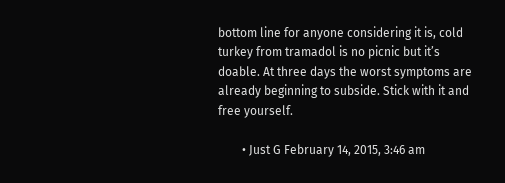bottom line for anyone considering it is, cold turkey from tramadol is no picnic but it’s doable. At three days the worst symptoms are already beginning to subside. Stick with it and free yourself.

        • Just G February 14, 2015, 3:46 am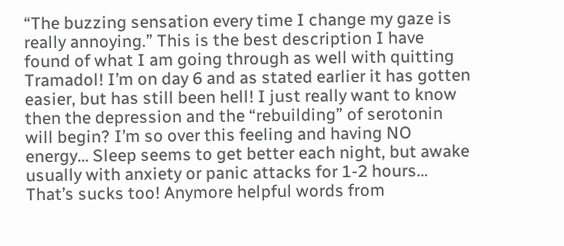“The buzzing sensation every time I change my gaze is really annoying.” This is the best description I have found of what I am going through as well with quitting Tramadol! I’m on day 6 and as stated earlier it has gotten easier, but has still been hell! I just really want to know then the depression and the “rebuilding” of serotonin will begin? I’m so over this feeling and having NO energy… Sleep seems to get better each night, but awake usually with anxiety or panic attacks for 1-2 hours… That’s sucks too! Anymore helpful words from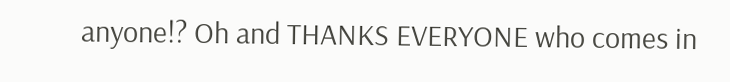anyone!? Oh and THANKS EVERYONE who comes in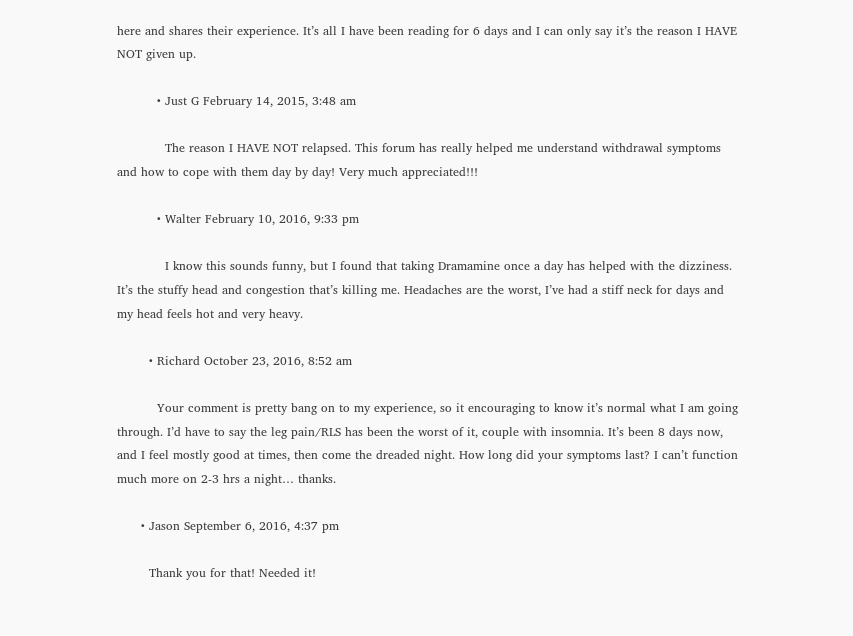here and shares their experience. It’s all I have been reading for 6 days and I can only say it’s the reason I HAVE NOT given up.

          • Just G February 14, 2015, 3:48 am

            The reason I HAVE NOT relapsed. This forum has really helped me understand withdrawal symptoms and how to cope with them day by day! Very much appreciated!!!

          • Walter February 10, 2016, 9:33 pm

            I know this sounds funny, but I found that taking Dramamine once a day has helped with the dizziness. It’s the stuffy head and congestion that’s killing me. Headaches are the worst, I’ve had a stiff neck for days and my head feels hot and very heavy.

        • Richard October 23, 2016, 8:52 am

          Your comment is pretty bang on to my experience, so it encouraging to know it’s normal what I am going through. I’d have to say the leg pain/RLS has been the worst of it, couple with insomnia. It’s been 8 days now, and I feel mostly good at times, then come the dreaded night. How long did your symptoms last? I can’t function much more on 2-3 hrs a night… thanks.

      • Jason September 6, 2016, 4:37 pm

        Thank you for that! Needed it!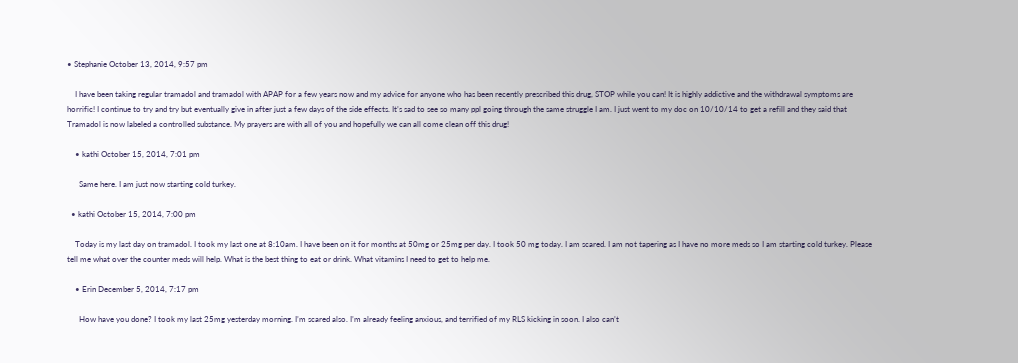• Stephanie October 13, 2014, 9:57 pm

    I have been taking regular tramadol and tramadol with APAP for a few years now and my advice for anyone who has been recently prescribed this drug, STOP while you can! It is highly addictive and the withdrawal symptoms are horrific! I continue to try and try but eventually give in after just a few days of the side effects. It’s sad to see so many ppl going through the same struggle I am. I just went to my doc on 10/10/14 to get a refill and they said that Tramadol is now labeled a controlled substance. My prayers are with all of you and hopefully we can all come clean off this drug!

    • kathi October 15, 2014, 7:01 pm

      Same here. I am just now starting cold turkey.

  • kathi October 15, 2014, 7:00 pm

    Today is my last day on tramadol. I took my last one at 8:10am. I have been on it for months at 50mg or 25mg per day. I took 50 mg today. I am scared. I am not tapering as I have no more meds so I am starting cold turkey. Please tell me what over the counter meds will help. What is the best thing to eat or drink. What vitamins I need to get to help me.

    • Erin December 5, 2014, 7:17 pm

      How have you done? I took my last 25mg yesterday morning. I’m scared also. I’m already feeling anxious, and terrified of my RLS kicking in soon. I also can’t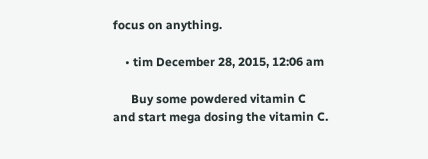focus on anything.

    • tim December 28, 2015, 12:06 am

      Buy some powdered vitamin C and start mega dosing the vitamin C.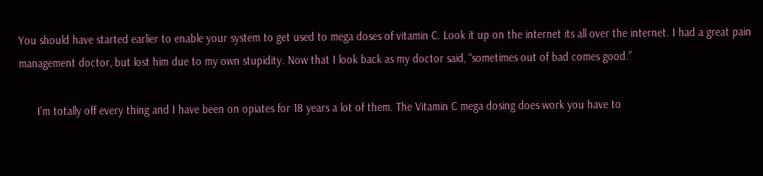You should have started earlier to enable your system to get used to mega doses of vitamin C. Look it up on the internet its all over the internet. I had a great pain management doctor, but lost him due to my own stupidity. Now that I look back as my doctor said, “sometimes out of bad comes good.”

      I’m totally off every thing and I have been on opiates for 18 years a lot of them. The Vitamin C mega dosing does work you have to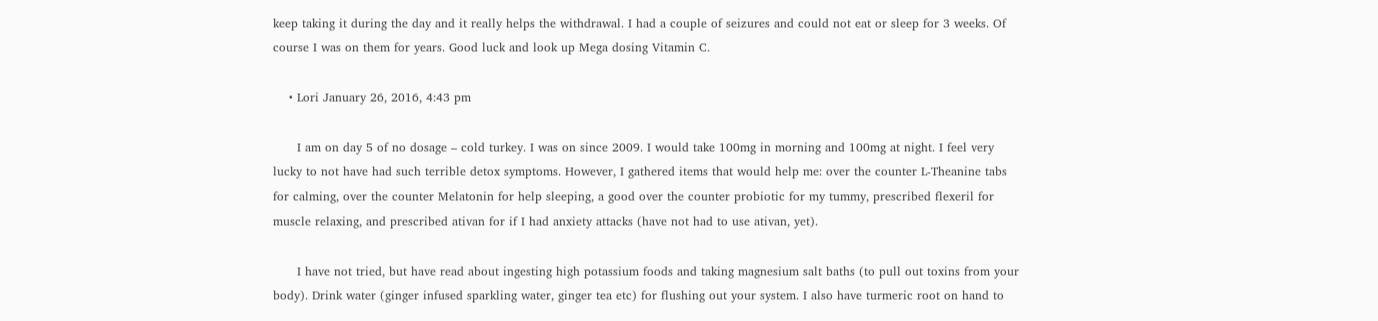keep taking it during the day and it really helps the withdrawal. I had a couple of seizures and could not eat or sleep for 3 weeks. Of course I was on them for years. Good luck and look up Mega dosing Vitamin C.

    • Lori January 26, 2016, 4:43 pm

      I am on day 5 of no dosage – cold turkey. I was on since 2009. I would take 100mg in morning and 100mg at night. I feel very lucky to not have had such terrible detox symptoms. However, I gathered items that would help me: over the counter L-Theanine tabs for calming, over the counter Melatonin for help sleeping, a good over the counter probiotic for my tummy, prescribed flexeril for muscle relaxing, and prescribed ativan for if I had anxiety attacks (have not had to use ativan, yet).

      I have not tried, but have read about ingesting high potassium foods and taking magnesium salt baths (to pull out toxins from your body). Drink water (ginger infused sparkling water, ginger tea etc) for flushing out your system. I also have turmeric root on hand to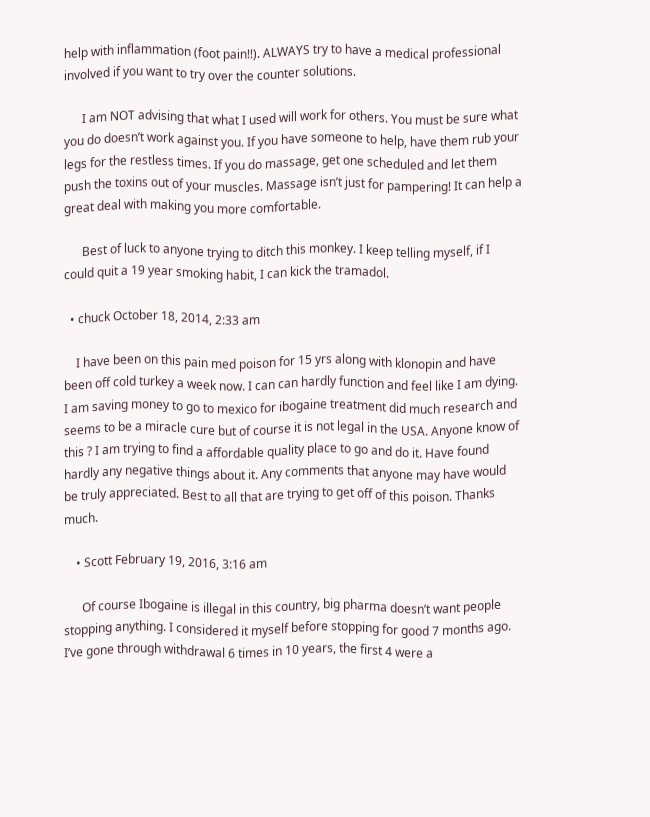help with inflammation (foot pain!!). ALWAYS try to have a medical professional involved if you want to try over the counter solutions.

      I am NOT advising that what I used will work for others. You must be sure what you do doesn’t work against you. If you have someone to help, have them rub your legs for the restless times. If you do massage, get one scheduled and let them push the toxins out of your muscles. Massage isn’t just for pampering! It can help a great deal with making you more comfortable.

      Best of luck to anyone trying to ditch this monkey. I keep telling myself, if I could quit a 19 year smoking habit, I can kick the tramadol.

  • chuck October 18, 2014, 2:33 am

    I have been on this pain med poison for 15 yrs along with klonopin and have been off cold turkey a week now. I can can hardly function and feel like I am dying. I am saving money to go to mexico for ibogaine treatment did much research and seems to be a miracle cure but of course it is not legal in the USA. Anyone know of this ? I am trying to find a affordable quality place to go and do it. Have found hardly any negative things about it. Any comments that anyone may have would be truly appreciated. Best to all that are trying to get off of this poison. Thanks much.

    • Scott February 19, 2016, 3:16 am

      Of course Ibogaine is illegal in this country, big pharma doesn’t want people stopping anything. I considered it myself before stopping for good 7 months ago. I’ve gone through withdrawal 6 times in 10 years, the first 4 were a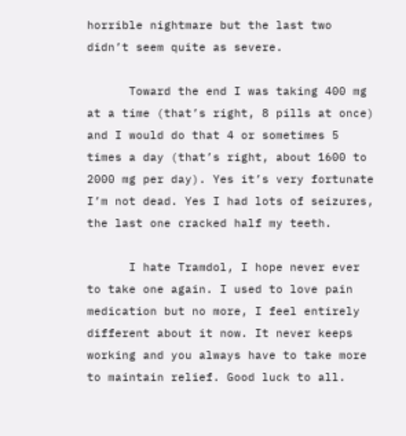horrible nightmare but the last two didn’t seem quite as severe.

      Toward the end I was taking 400 mg at a time (that’s right, 8 pills at once) and I would do that 4 or sometimes 5 times a day (that’s right, about 1600 to 2000 mg per day). Yes it’s very fortunate I’m not dead. Yes I had lots of seizures, the last one cracked half my teeth.

      I hate Tramdol, I hope never ever to take one again. I used to love pain medication but no more, I feel entirely different about it now. It never keeps working and you always have to take more to maintain relief. Good luck to all.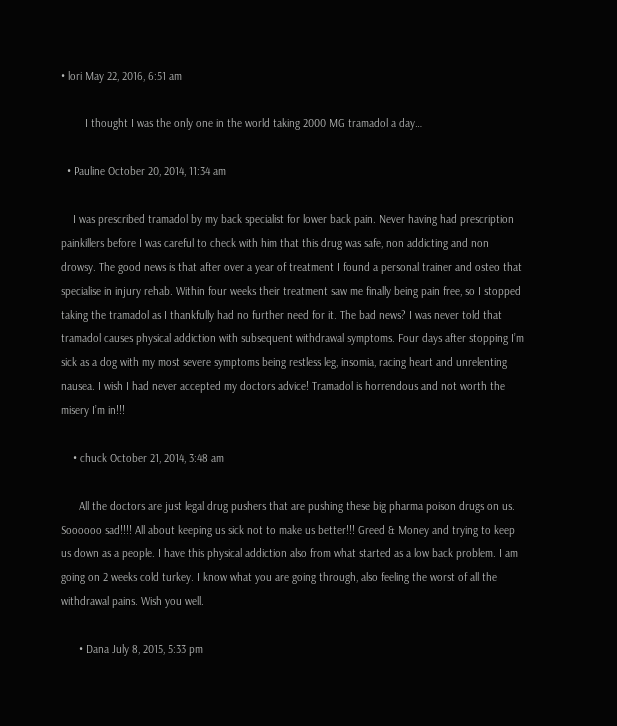• lori May 22, 2016, 6:51 am

        I thought I was the only one in the world taking 2000 MG tramadol a day…

  • Pauline October 20, 2014, 11:34 am

    I was prescribed tramadol by my back specialist for lower back pain. Never having had prescription painkillers before I was careful to check with him that this drug was safe, non addicting and non drowsy. The good news is that after over a year of treatment I found a personal trainer and osteo that specialise in injury rehab. Within four weeks their treatment saw me finally being pain free, so I stopped taking the tramadol as I thankfully had no further need for it. The bad news? I was never told that tramadol causes physical addiction with subsequent withdrawal symptoms. Four days after stopping I’m sick as a dog with my most severe symptoms being restless leg, insomia, racing heart and unrelenting nausea. I wish I had never accepted my doctors advice! Tramadol is horrendous and not worth the misery I’m in!!!

    • chuck October 21, 2014, 3:48 am

      All the doctors are just legal drug pushers that are pushing these big pharma poison drugs on us. Soooooo sad!!!! All about keeping us sick not to make us better!!! Greed & Money and trying to keep us down as a people. I have this physical addiction also from what started as a low back problem. I am going on 2 weeks cold turkey. I know what you are going through, also feeling the worst of all the withdrawal pains. Wish you well.

      • Dana July 8, 2015, 5:33 pm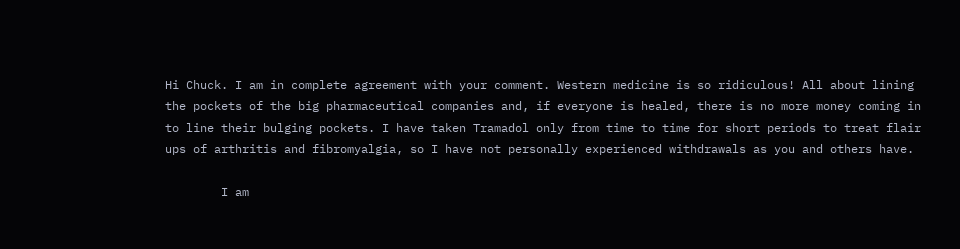Hi Chuck. I am in complete agreement with your comment. Western medicine is so ridiculous! All about lining the pockets of the big pharmaceutical companies and, if everyone is healed, there is no more money coming in to line their bulging pockets. I have taken Tramadol only from time to time for short periods to treat flair ups of arthritis and fibromyalgia, so I have not personally experienced withdrawals as you and others have.

        I am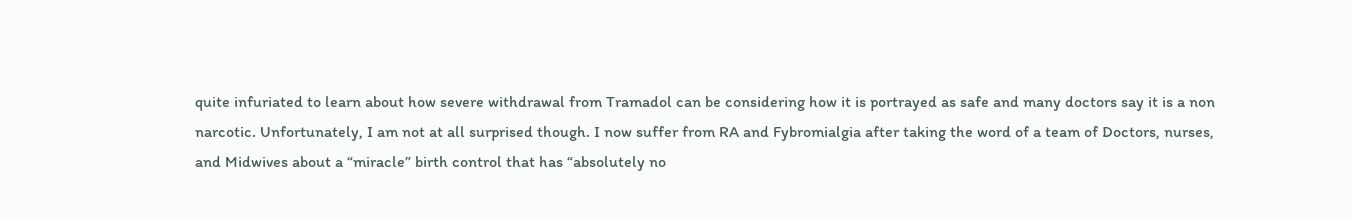quite infuriated to learn about how severe withdrawal from Tramadol can be considering how it is portrayed as safe and many doctors say it is a non narcotic. Unfortunately, I am not at all surprised though. I now suffer from RA and Fybromialgia after taking the word of a team of Doctors, nurses, and Midwives about a “miracle” birth control that has “absolutely no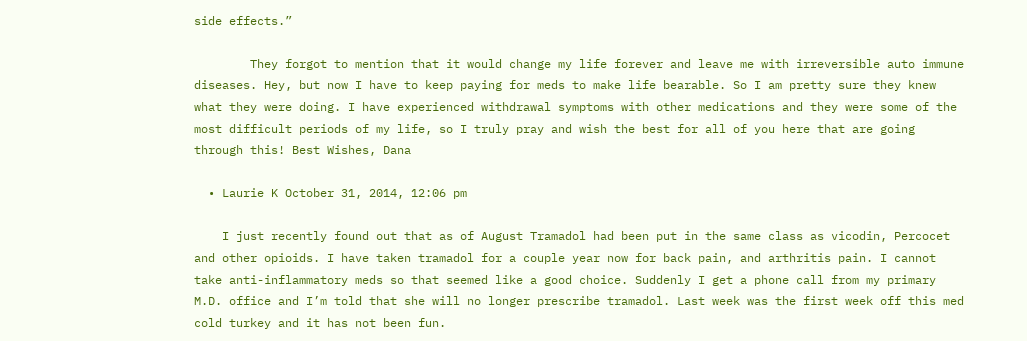side effects.”

        They forgot to mention that it would change my life forever and leave me with irreversible auto immune diseases. Hey, but now I have to keep paying for meds to make life bearable. So I am pretty sure they knew what they were doing. I have experienced withdrawal symptoms with other medications and they were some of the most difficult periods of my life, so I truly pray and wish the best for all of you here that are going through this! Best Wishes, Dana

  • Laurie K October 31, 2014, 12:06 pm

    I just recently found out that as of August Tramadol had been put in the same class as vicodin, Percocet and other opioids. I have taken tramadol for a couple year now for back pain, and arthritis pain. I cannot take anti-inflammatory meds so that seemed like a good choice. Suddenly I get a phone call from my primary M.D. office and I’m told that she will no longer prescribe tramadol. Last week was the first week off this med cold turkey and it has not been fun.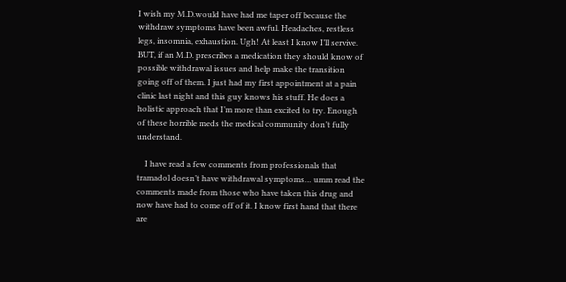I wish my M.D.would have had me taper off because the withdraw symptoms have been awful. Headaches, restless legs, insomnia, exhaustion. Ugh! At least I know I’ll servive. BUT, if an M.D. prescribes a medication they should know of possible withdrawal issues and help make the transition going off of them. I just had my first appointment at a pain clinic last night and this guy knows his stuff. He does a holistic approach that I’m more than excited to try. Enough of these horrible meds the medical community don’t fully understand.

    I have read a few comments from professionals that tramadol doesn’t have withdrawal symptoms… umm read the comments made from those who have taken this drug and now have had to come off of it. I know first hand that there are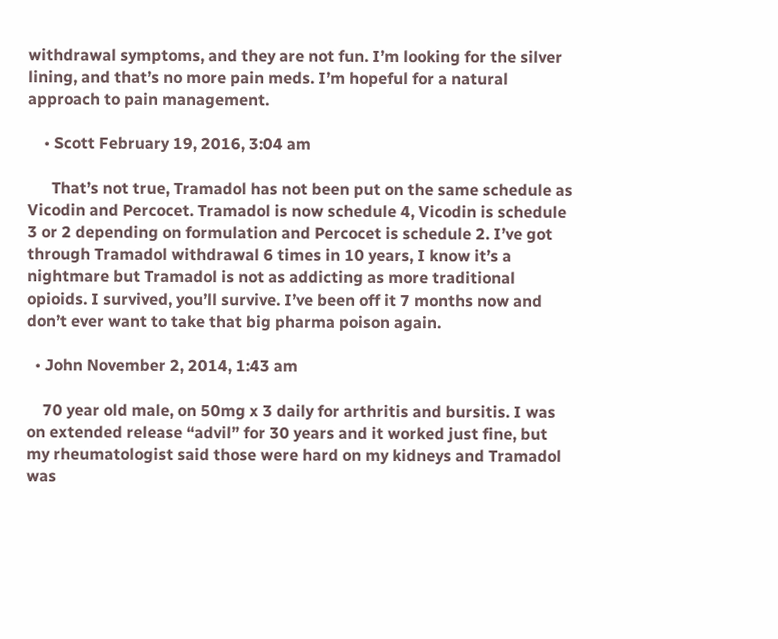withdrawal symptoms, and they are not fun. I’m looking for the silver lining, and that’s no more pain meds. I’m hopeful for a natural approach to pain management.

    • Scott February 19, 2016, 3:04 am

      That’s not true, Tramadol has not been put on the same schedule as Vicodin and Percocet. Tramadol is now schedule 4, Vicodin is schedule 3 or 2 depending on formulation and Percocet is schedule 2. I’ve got through Tramadol withdrawal 6 times in 10 years, I know it’s a nightmare but Tramadol is not as addicting as more traditional opioids. I survived, you’ll survive. I’ve been off it 7 months now and don’t ever want to take that big pharma poison again.

  • John November 2, 2014, 1:43 am

    70 year old male, on 50mg x 3 daily for arthritis and bursitis. I was on extended release “advil” for 30 years and it worked just fine, but my rheumatologist said those were hard on my kidneys and Tramadol was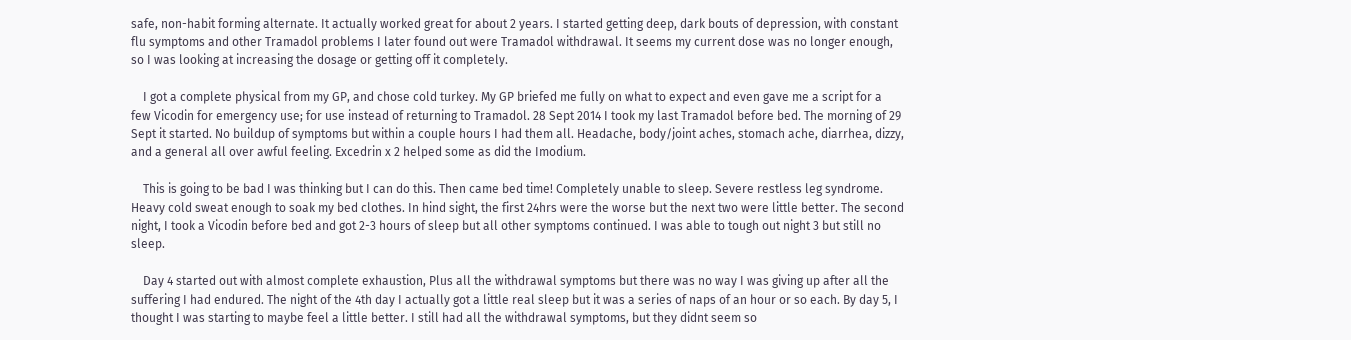safe, non-habit forming alternate. It actually worked great for about 2 years. I started getting deep, dark bouts of depression, with constant flu symptoms and other Tramadol problems I later found out were Tramadol withdrawal. It seems my current dose was no longer enough, so I was looking at increasing the dosage or getting off it completely.

    I got a complete physical from my GP, and chose cold turkey. My GP briefed me fully on what to expect and even gave me a script for a few Vicodin for emergency use; for use instead of returning to Tramadol. 28 Sept 2014 I took my last Tramadol before bed. The morning of 29 Sept it started. No buildup of symptoms but within a couple hours I had them all. Headache, body/joint aches, stomach ache, diarrhea, dizzy, and a general all over awful feeling. Excedrin x 2 helped some as did the Imodium.

    This is going to be bad I was thinking but I can do this. Then came bed time! Completely unable to sleep. Severe restless leg syndrome. Heavy cold sweat enough to soak my bed clothes. In hind sight, the first 24hrs were the worse but the next two were little better. The second night, I took a Vicodin before bed and got 2-3 hours of sleep but all other symptoms continued. I was able to tough out night 3 but still no sleep.

    Day 4 started out with almost complete exhaustion, Plus all the withdrawal symptoms but there was no way I was giving up after all the suffering I had endured. The night of the 4th day I actually got a little real sleep but it was a series of naps of an hour or so each. By day 5, I thought I was starting to maybe feel a little better. I still had all the withdrawal symptoms, but they didnt seem so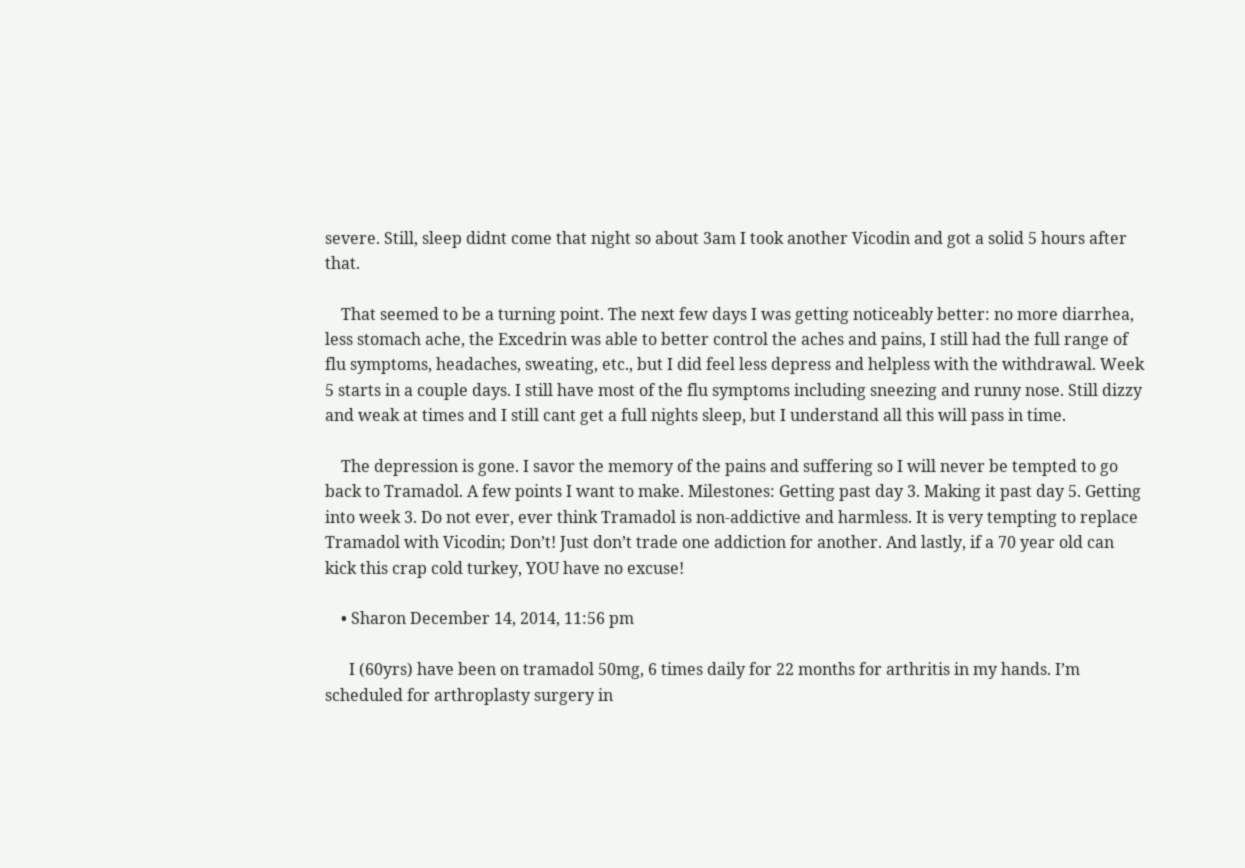severe. Still, sleep didnt come that night so about 3am I took another Vicodin and got a solid 5 hours after that.

    That seemed to be a turning point. The next few days I was getting noticeably better: no more diarrhea, less stomach ache, the Excedrin was able to better control the aches and pains, I still had the full range of flu symptoms, headaches, sweating, etc., but I did feel less depress and helpless with the withdrawal. Week 5 starts in a couple days. I still have most of the flu symptoms including sneezing and runny nose. Still dizzy and weak at times and I still cant get a full nights sleep, but I understand all this will pass in time.

    The depression is gone. I savor the memory of the pains and suffering so I will never be tempted to go back to Tramadol. A few points I want to make. Milestones: Getting past day 3. Making it past day 5. Getting into week 3. Do not ever, ever think Tramadol is non-addictive and harmless. It is very tempting to replace Tramadol with Vicodin; Don’t! Just don’t trade one addiction for another. And lastly, if a 70 year old can kick this crap cold turkey, YOU have no excuse!

    • Sharon December 14, 2014, 11:56 pm

      I (60yrs) have been on tramadol 50mg, 6 times daily for 22 months for arthritis in my hands. I’m scheduled for arthroplasty surgery in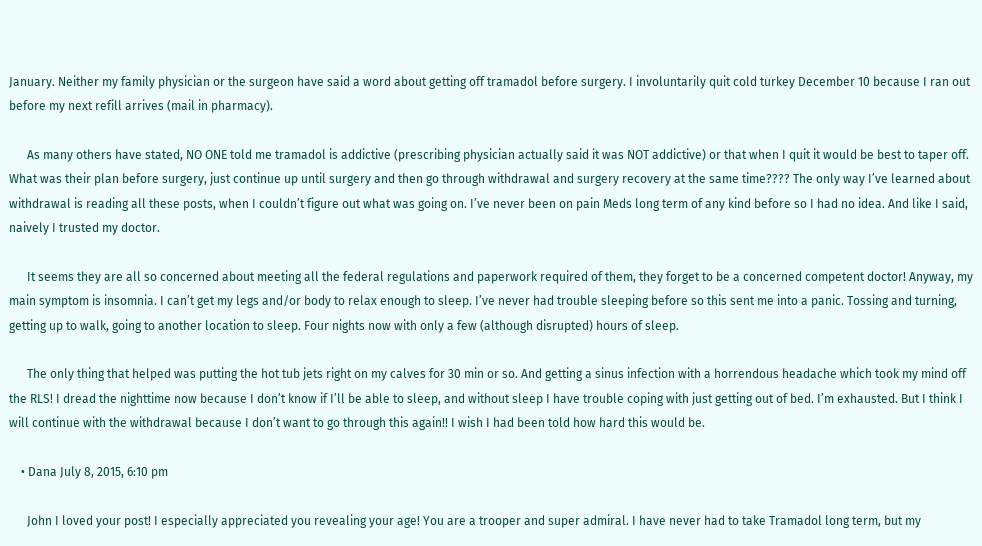January. Neither my family physician or the surgeon have said a word about getting off tramadol before surgery. I involuntarily quit cold turkey December 10 because I ran out before my next refill arrives (mail in pharmacy).

      As many others have stated, NO ONE told me tramadol is addictive (prescribing physician actually said it was NOT addictive) or that when I quit it would be best to taper off. What was their plan before surgery, just continue up until surgery and then go through withdrawal and surgery recovery at the same time???? The only way I’ve learned about withdrawal is reading all these posts, when I couldn’t figure out what was going on. I’ve never been on pain Meds long term of any kind before so I had no idea. And like I said, naively I trusted my doctor.

      It seems they are all so concerned about meeting all the federal regulations and paperwork required of them, they forget to be a concerned competent doctor! Anyway, my main symptom is insomnia. I can’t get my legs and/or body to relax enough to sleep. I’ve never had trouble sleeping before so this sent me into a panic. Tossing and turning, getting up to walk, going to another location to sleep. Four nights now with only a few (although disrupted) hours of sleep.

      The only thing that helped was putting the hot tub jets right on my calves for 30 min or so. And getting a sinus infection with a horrendous headache which took my mind off the RLS! I dread the nighttime now because I don’t know if I’ll be able to sleep, and without sleep I have trouble coping with just getting out of bed. I’m exhausted. But I think I will continue with the withdrawal because I don’t want to go through this again!! I wish I had been told how hard this would be.

    • Dana July 8, 2015, 6:10 pm

      John I loved your post! I especially appreciated you revealing your age! You are a trooper and super admiral. I have never had to take Tramadol long term, but my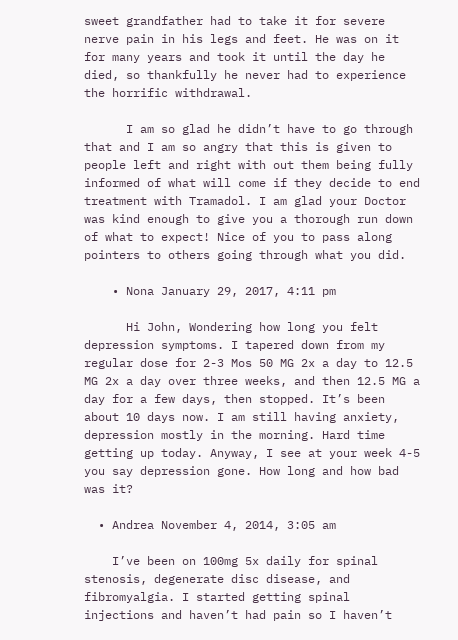sweet grandfather had to take it for severe nerve pain in his legs and feet. He was on it for many years and took it until the day he died, so thankfully he never had to experience the horrific withdrawal.

      I am so glad he didn’t have to go through that and I am so angry that this is given to people left and right with out them being fully informed of what will come if they decide to end treatment with Tramadol. I am glad your Doctor was kind enough to give you a thorough run down of what to expect! Nice of you to pass along pointers to others going through what you did.

    • Nona January 29, 2017, 4:11 pm

      Hi John, Wondering how long you felt depression symptoms. I tapered down from my regular dose for 2-3 Mos 50 MG 2x a day to 12.5 MG 2x a day over three weeks, and then 12.5 MG a day for a few days, then stopped. It’s been about 10 days now. I am still having anxiety, depression mostly in the morning. Hard time getting up today. Anyway, I see at your week 4-5 you say depression gone. How long and how bad was it?

  • Andrea November 4, 2014, 3:05 am

    I’ve been on 100mg 5x daily for spinal stenosis, degenerate disc disease, and fibromyalgia. I started getting spinal injections and haven’t had pain so I haven’t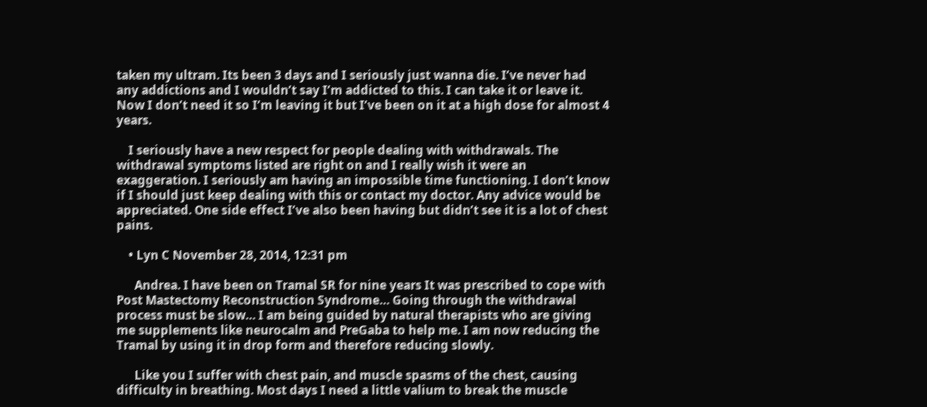taken my ultram. Its been 3 days and I seriously just wanna die. I’ve never had any addictions and I wouldn’t say I’m addicted to this. I can take it or leave it. Now I don’t need it so I’m leaving it but I’ve been on it at a high dose for almost 4 years.

    I seriously have a new respect for people dealing with withdrawals. The withdrawal symptoms listed are right on and I really wish it were an exaggeration. I seriously am having an impossible time functioning. I don’t know if I should just keep dealing with this or contact my doctor. Any advice would be appreciated. One side effect I’ve also been having but didn’t see it is a lot of chest pains.

    • Lyn C November 28, 2014, 12:31 pm

      Andrea. I have been on Tramal SR for nine years It was prescribed to cope with Post Mastectomy Reconstruction Syndrome… Going through the withdrawal process must be slow… I am being guided by natural therapists who are giving me supplements like neurocalm and PreGaba to help me. I am now reducing the Tramal by using it in drop form and therefore reducing slowly.

      Like you I suffer with chest pain, and muscle spasms of the chest, causing difficulty in breathing. Most days I need a little valium to break the muscle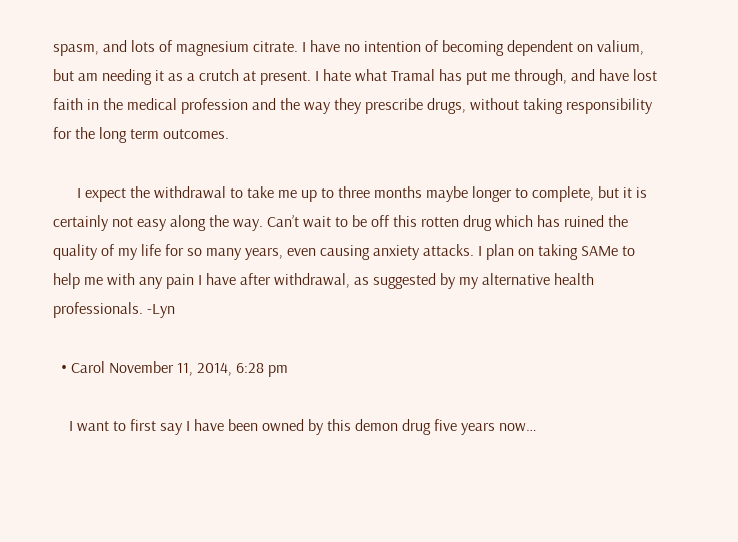spasm, and lots of magnesium citrate. I have no intention of becoming dependent on valium, but am needing it as a crutch at present. I hate what Tramal has put me through, and have lost faith in the medical profession and the way they prescribe drugs, without taking responsibility for the long term outcomes.

      I expect the withdrawal to take me up to three months maybe longer to complete, but it is certainly not easy along the way. Can’t wait to be off this rotten drug which has ruined the quality of my life for so many years, even causing anxiety attacks. I plan on taking SAMe to help me with any pain I have after withdrawal, as suggested by my alternative health professionals. -Lyn

  • Carol November 11, 2014, 6:28 pm

    I want to first say I have been owned by this demon drug five years now…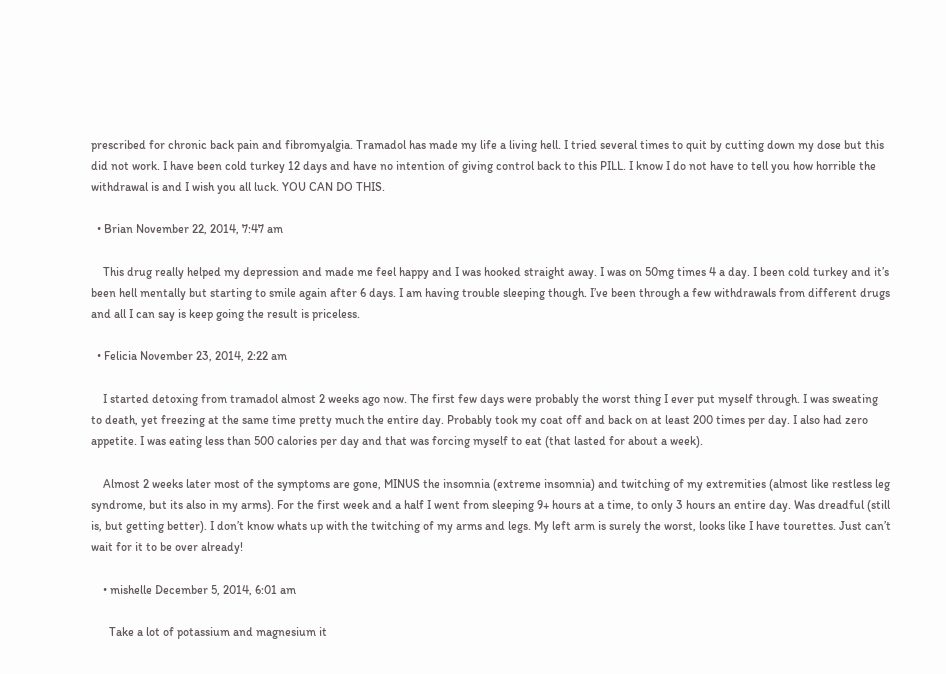prescribed for chronic back pain and fibromyalgia. Tramadol has made my life a living hell. I tried several times to quit by cutting down my dose but this did not work. I have been cold turkey 12 days and have no intention of giving control back to this PILL. I know I do not have to tell you how horrible the withdrawal is and I wish you all luck. YOU CAN DO THIS.

  • Brian November 22, 2014, 7:47 am

    This drug really helped my depression and made me feel happy and I was hooked straight away. I was on 50mg times 4 a day. I been cold turkey and it’s been hell mentally but starting to smile again after 6 days. I am having trouble sleeping though. I’ve been through a few withdrawals from different drugs and all I can say is keep going the result is priceless.

  • Felicia November 23, 2014, 2:22 am

    I started detoxing from tramadol almost 2 weeks ago now. The first few days were probably the worst thing I ever put myself through. I was sweating to death, yet freezing at the same time pretty much the entire day. Probably took my coat off and back on at least 200 times per day. I also had zero appetite. I was eating less than 500 calories per day and that was forcing myself to eat (that lasted for about a week).

    Almost 2 weeks later most of the symptoms are gone, MINUS the insomnia (extreme insomnia) and twitching of my extremities (almost like restless leg syndrome, but its also in my arms). For the first week and a half I went from sleeping 9+ hours at a time, to only 3 hours an entire day. Was dreadful (still is, but getting better). I don’t know whats up with the twitching of my arms and legs. My left arm is surely the worst, looks like I have tourettes. Just can’t wait for it to be over already!

    • mishelle December 5, 2014, 6:01 am

      Take a lot of potassium and magnesium it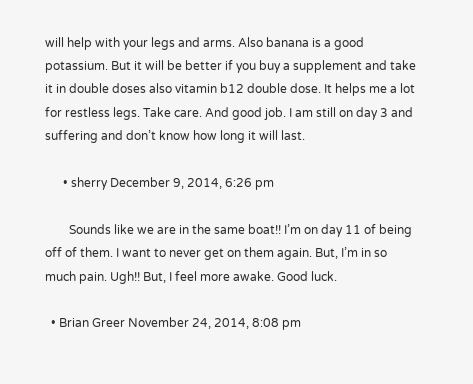will help with your legs and arms. Also banana is a good potassium. But it will be better if you buy a supplement and take it in double doses also vitamin b12 double dose. It helps me a lot for restless legs. Take care. And good job. I am still on day 3 and suffering and don’t know how long it will last.

      • sherry December 9, 2014, 6:26 pm

        Sounds like we are in the same boat!! I’m on day 11 of being off of them. I want to never get on them again. But, I’m in so much pain. Ugh!! But, I feel more awake. Good luck.

  • Brian Greer November 24, 2014, 8:08 pm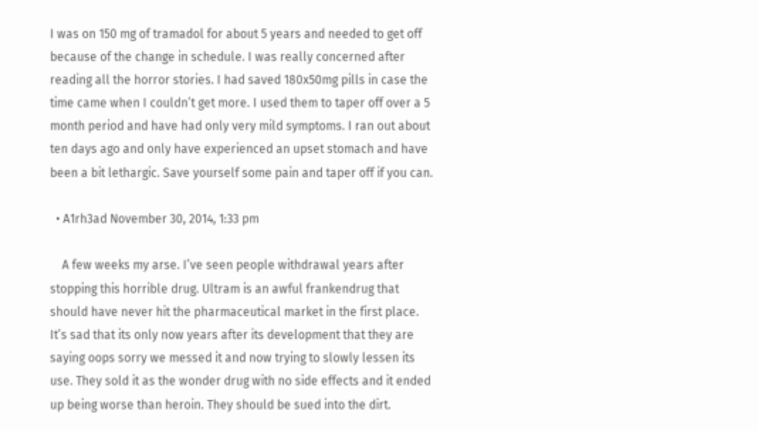I was on 150 mg of tramadol for about 5 years and needed to get off because of the change in schedule. I was really concerned after reading all the horror stories. I had saved 180x50mg pills in case the time came when I couldn’t get more. I used them to taper off over a 5 month period and have had only very mild symptoms. I ran out about ten days ago and only have experienced an upset stomach and have been a bit lethargic. Save yourself some pain and taper off if you can.

  • A1rh3ad November 30, 2014, 1:33 pm

    A few weeks my arse. I’ve seen people withdrawal years after stopping this horrible drug. Ultram is an awful frankendrug that should have never hit the pharmaceutical market in the first place. It’s sad that its only now years after its development that they are saying oops sorry we messed it and now trying to slowly lessen its use. They sold it as the wonder drug with no side effects and it ended up being worse than heroin. They should be sued into the dirt.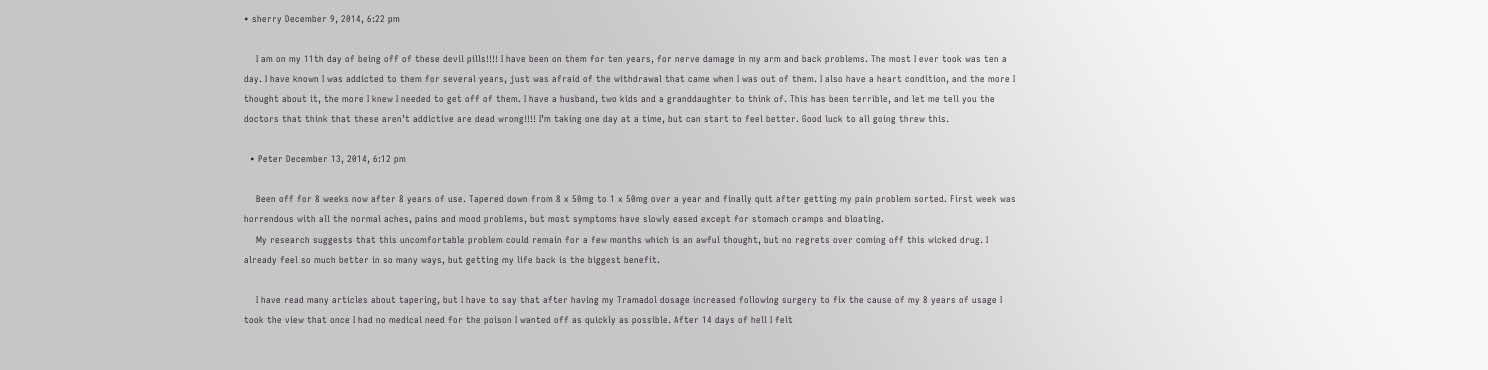• sherry December 9, 2014, 6:22 pm

    I am on my 11th day of being off of these devil pills!!!! I have been on them for ten years, for nerve damage in my arm and back problems. The most I ever took was ten a day. I have known I was addicted to them for several years, just was afraid of the withdrawal that came when I was out of them. I also have a heart condition, and the more I thought about it, the more I knew I needed to get off of them. I have a husband, two kids and a granddaughter to think of. This has been terrible, and let me tell you the doctors that think that these aren’t addictive are dead wrong!!!! I’m taking one day at a time, but can start to feel better. Good luck to all going threw this.

  • Peter December 13, 2014, 6:12 pm

    Been off for 8 weeks now after 8 years of use. Tapered down from 8 x 50mg to 1 x 50mg over a year and finally quit after getting my pain problem sorted. First week was horrendous with all the normal aches, pains and mood problems, but most symptoms have slowly eased except for stomach cramps and bloating.
    My research suggests that this uncomfortable problem could remain for a few months which is an awful thought, but no regrets over coming off this wicked drug. I already feel so much better in so many ways, but getting my life back is the biggest benefit.

    I have read many articles about tapering, but I have to say that after having my Tramadol dosage increased following surgery to fix the cause of my 8 years of usage I took the view that once I had no medical need for the poison I wanted off as quickly as possible. After 14 days of hell I felt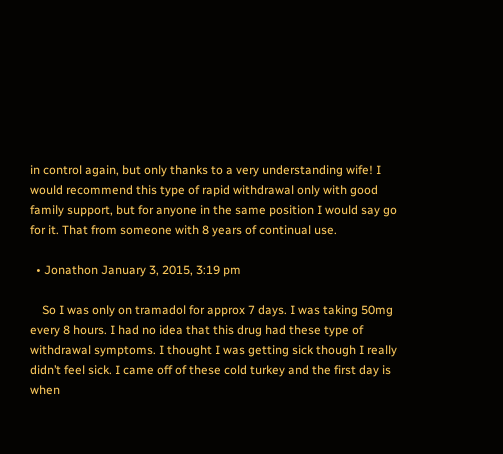in control again, but only thanks to a very understanding wife! I would recommend this type of rapid withdrawal only with good family support, but for anyone in the same position I would say go for it. That from someone with 8 years of continual use.

  • Jonathon January 3, 2015, 3:19 pm

    So I was only on tramadol for approx 7 days. I was taking 50mg every 8 hours. I had no idea that this drug had these type of withdrawal symptoms. I thought I was getting sick though I really didn’t feel sick. I came off of these cold turkey and the first day is when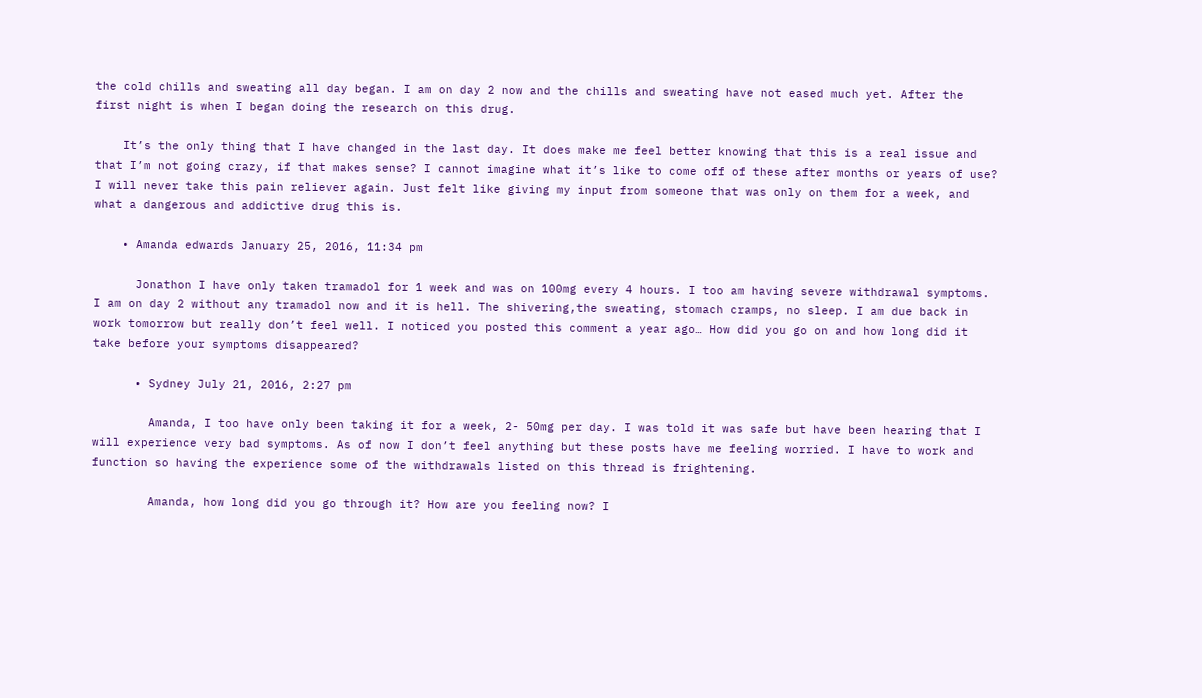the cold chills and sweating all day began. I am on day 2 now and the chills and sweating have not eased much yet. After the first night is when I began doing the research on this drug.

    It’s the only thing that I have changed in the last day. It does make me feel better knowing that this is a real issue and that I’m not going crazy, if that makes sense? I cannot imagine what it’s like to come off of these after months or years of use? I will never take this pain reliever again. Just felt like giving my input from someone that was only on them for a week, and what a dangerous and addictive drug this is.

    • Amanda edwards January 25, 2016, 11:34 pm

      Jonathon I have only taken tramadol for 1 week and was on 100mg every 4 hours. I too am having severe withdrawal symptoms. I am on day 2 without any tramadol now and it is hell. The shivering,the sweating, stomach cramps, no sleep. I am due back in work tomorrow but really don’t feel well. I noticed you posted this comment a year ago… How did you go on and how long did it take before your symptoms disappeared?

      • Sydney July 21, 2016, 2:27 pm

        Amanda, I too have only been taking it for a week, 2- 50mg per day. I was told it was safe but have been hearing that I will experience very bad symptoms. As of now I don’t feel anything but these posts have me feeling worried. I have to work and function so having the experience some of the withdrawals listed on this thread is frightening.

        Amanda, how long did you go through it? How are you feeling now? I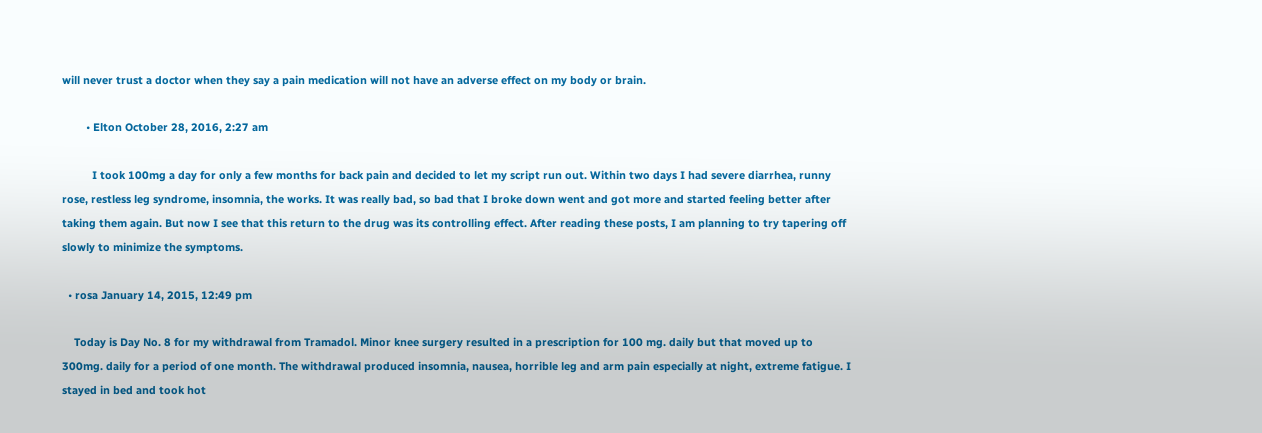will never trust a doctor when they say a pain medication will not have an adverse effect on my body or brain.

        • Elton October 28, 2016, 2:27 am

          I took 100mg a day for only a few months for back pain and decided to let my script run out. Within two days I had severe diarrhea, runny rose, restless leg syndrome, insomnia, the works. It was really bad, so bad that I broke down went and got more and started feeling better after taking them again. But now I see that this return to the drug was its controlling effect. After reading these posts, I am planning to try tapering off slowly to minimize the symptoms.

  • rosa January 14, 2015, 12:49 pm

    Today is Day No. 8 for my withdrawal from Tramadol. Minor knee surgery resulted in a prescription for 100 mg. daily but that moved up to 300mg. daily for a period of one month. The withdrawal produced insomnia, nausea, horrible leg and arm pain especially at night, extreme fatigue. I stayed in bed and took hot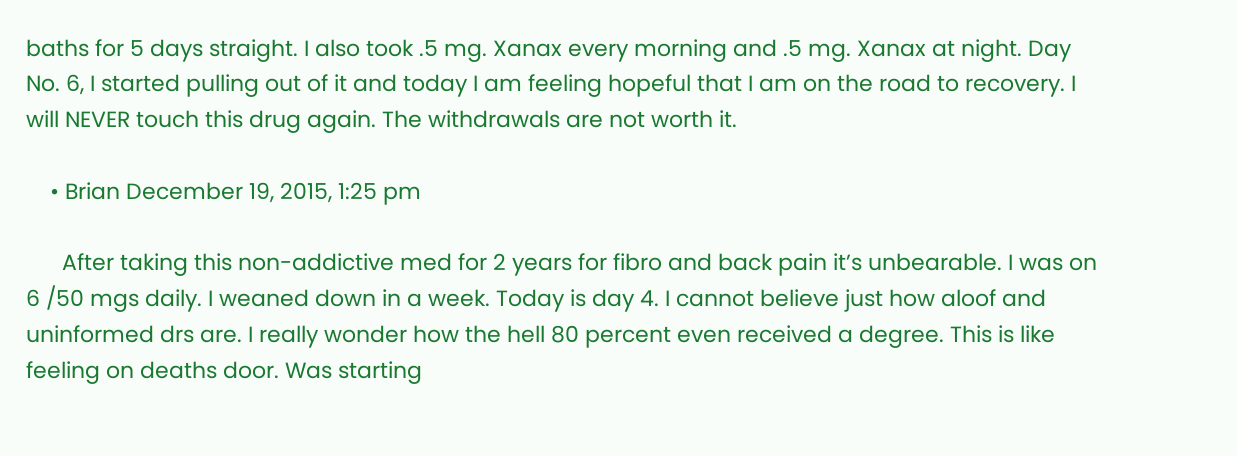baths for 5 days straight. I also took .5 mg. Xanax every morning and .5 mg. Xanax at night. Day No. 6, I started pulling out of it and today I am feeling hopeful that I am on the road to recovery. I will NEVER touch this drug again. The withdrawals are not worth it.

    • Brian December 19, 2015, 1:25 pm

      After taking this non-addictive med for 2 years for fibro and back pain it’s unbearable. I was on 6 /50 mgs daily. I weaned down in a week. Today is day 4. I cannot believe just how aloof and uninformed drs are. I really wonder how the hell 80 percent even received a degree. This is like feeling on deaths door. Was starting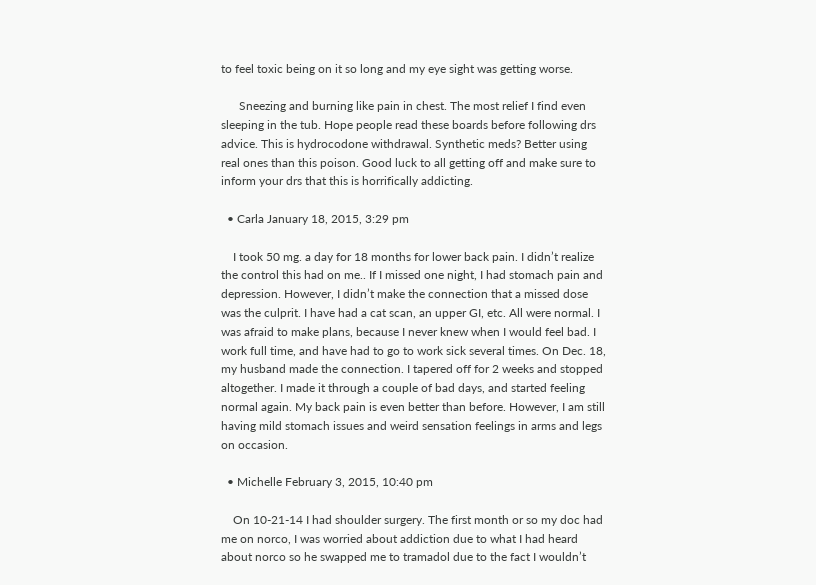to feel toxic being on it so long and my eye sight was getting worse.

      Sneezing and burning like pain in chest. The most relief I find even sleeping in the tub. Hope people read these boards before following drs advice. This is hydrocodone withdrawal. Synthetic meds? Better using real ones than this poison. Good luck to all getting off and make sure to inform your drs that this is horrifically addicting.

  • Carla January 18, 2015, 3:29 pm

    I took 50 mg. a day for 18 months for lower back pain. I didn’t realize the control this had on me.. If I missed one night, I had stomach pain and depression. However, I didn’t make the connection that a missed dose was the culprit. I have had a cat scan, an upper GI, etc. All were normal. I was afraid to make plans, because I never knew when I would feel bad. I work full time, and have had to go to work sick several times. On Dec. 18, my husband made the connection. I tapered off for 2 weeks and stopped altogether. I made it through a couple of bad days, and started feeling normal again. My back pain is even better than before. However, I am still having mild stomach issues and weird sensation feelings in arms and legs on occasion.

  • Michelle February 3, 2015, 10:40 pm

    On 10-21-14 I had shoulder surgery. The first month or so my doc had me on norco, I was worried about addiction due to what I had heard about norco so he swapped me to tramadol due to the fact I wouldn’t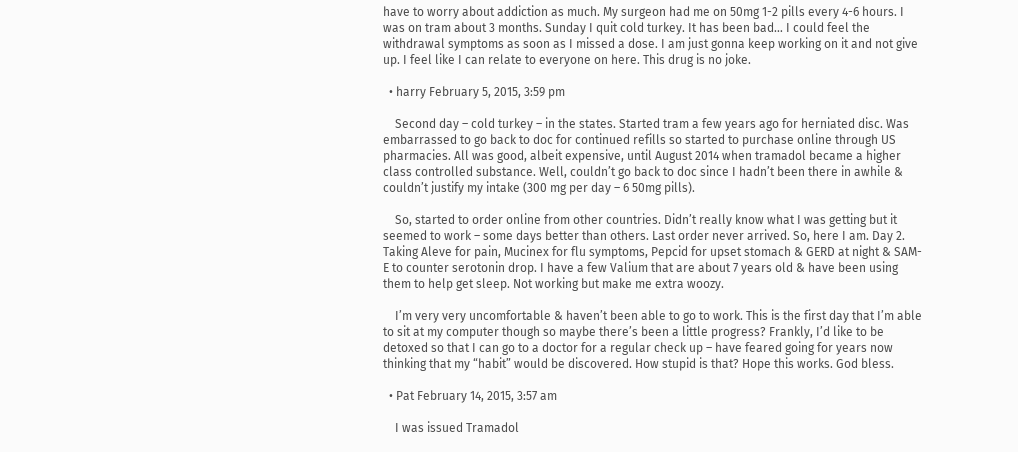have to worry about addiction as much. My surgeon had me on 50mg 1-2 pills every 4-6 hours. I was on tram about 3 months. Sunday I quit cold turkey. It has been bad… I could feel the withdrawal symptoms as soon as I missed a dose. I am just gonna keep working on it and not give up. I feel like I can relate to everyone on here. This drug is no joke.

  • harry February 5, 2015, 3:59 pm

    Second day – cold turkey – in the states. Started tram a few years ago for herniated disc. Was embarrassed to go back to doc for continued refills so started to purchase online through US pharmacies. All was good, albeit expensive, until August 2014 when tramadol became a higher class controlled substance. Well, couldn’t go back to doc since I hadn’t been there in awhile & couldn’t justify my intake (300 mg per day – 6 50mg pills).

    So, started to order online from other countries. Didn’t really know what I was getting but it seemed to work – some days better than others. Last order never arrived. So, here I am. Day 2. Taking Aleve for pain, Mucinex for flu symptoms, Pepcid for upset stomach & GERD at night & SAM-E to counter serotonin drop. I have a few Valium that are about 7 years old & have been using them to help get sleep. Not working but make me extra woozy.

    I’m very very uncomfortable & haven’t been able to go to work. This is the first day that I’m able to sit at my computer though so maybe there’s been a little progress? Frankly, I’d like to be detoxed so that I can go to a doctor for a regular check up – have feared going for years now thinking that my “habit” would be discovered. How stupid is that? Hope this works. God bless.

  • Pat February 14, 2015, 3:57 am

    I was issued Tramadol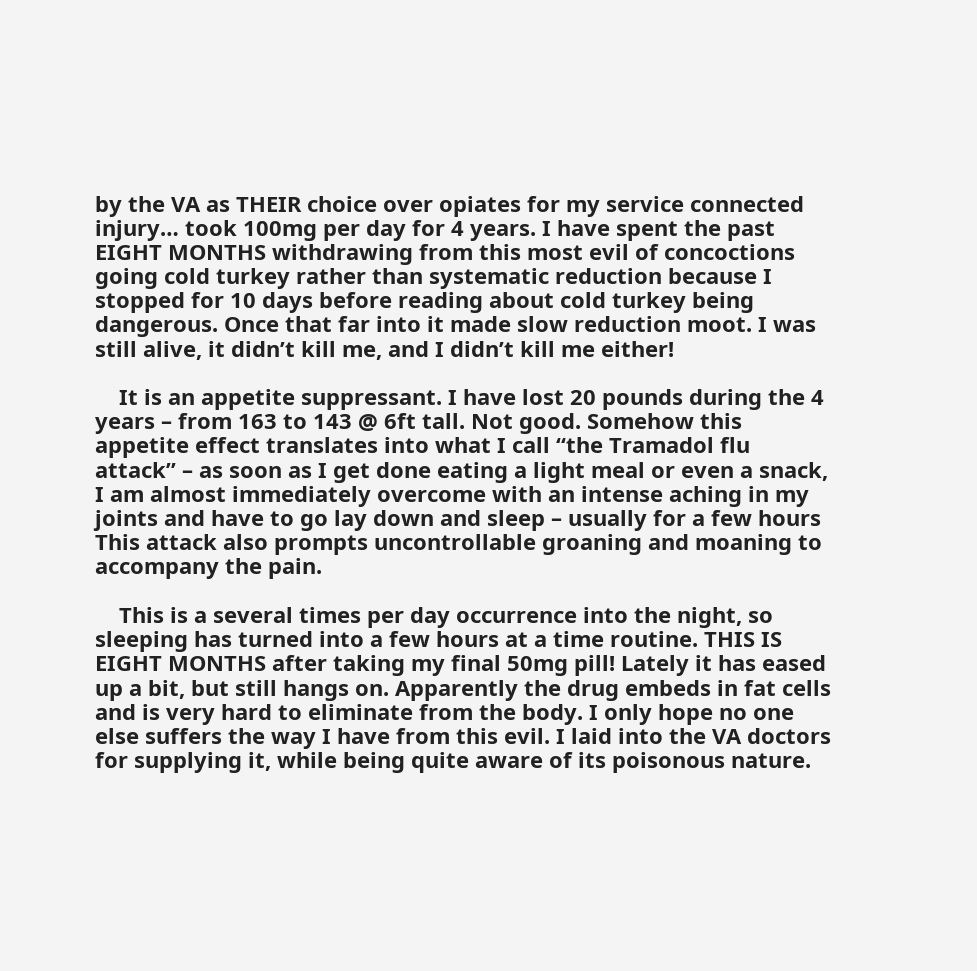by the VA as THEIR choice over opiates for my service connected injury… took 100mg per day for 4 years. I have spent the past EIGHT MONTHS withdrawing from this most evil of concoctions going cold turkey rather than systematic reduction because I stopped for 10 days before reading about cold turkey being dangerous. Once that far into it made slow reduction moot. I was still alive, it didn’t kill me, and I didn’t kill me either!

    It is an appetite suppressant. I have lost 20 pounds during the 4 years – from 163 to 143 @ 6ft tall. Not good. Somehow this appetite effect translates into what I call “the Tramadol flu attack” – as soon as I get done eating a light meal or even a snack, I am almost immediately overcome with an intense aching in my joints and have to go lay down and sleep – usually for a few hours This attack also prompts uncontrollable groaning and moaning to accompany the pain.

    This is a several times per day occurrence into the night, so sleeping has turned into a few hours at a time routine. THIS IS EIGHT MONTHS after taking my final 50mg pill! Lately it has eased up a bit, but still hangs on. Apparently the drug embeds in fat cells and is very hard to eliminate from the body. I only hope no one else suffers the way I have from this evil. I laid into the VA doctors for supplying it, while being quite aware of its poisonous nature.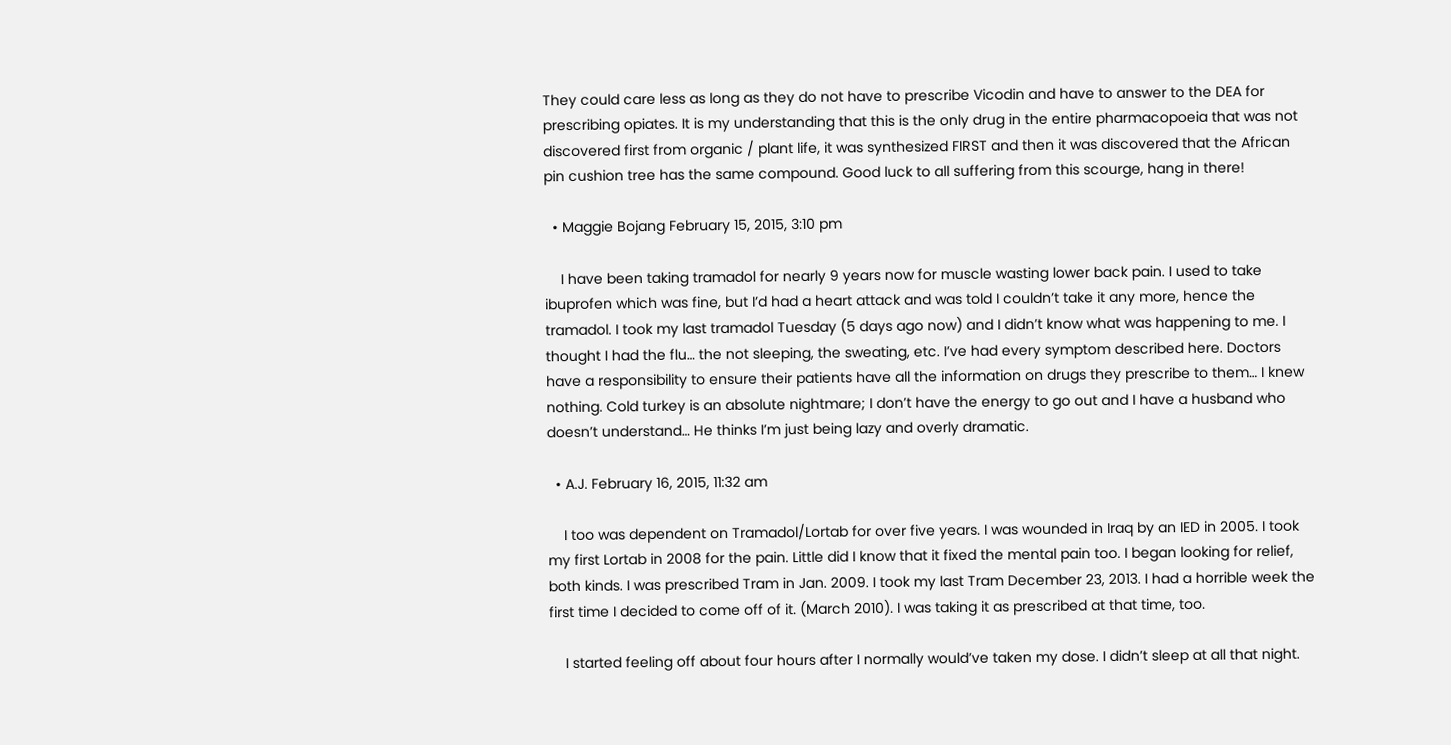They could care less as long as they do not have to prescribe Vicodin and have to answer to the DEA for prescribing opiates. It is my understanding that this is the only drug in the entire pharmacopoeia that was not discovered first from organic / plant life, it was synthesized FIRST and then it was discovered that the African pin cushion tree has the same compound. Good luck to all suffering from this scourge, hang in there!

  • Maggie Bojang February 15, 2015, 3:10 pm

    I have been taking tramadol for nearly 9 years now for muscle wasting lower back pain. I used to take ibuprofen which was fine, but I’d had a heart attack and was told I couldn’t take it any more, hence the tramadol. I took my last tramadol Tuesday (5 days ago now) and I didn’t know what was happening to me. I thought I had the flu… the not sleeping, the sweating, etc. I’ve had every symptom described here. Doctors have a responsibility to ensure their patients have all the information on drugs they prescribe to them… I knew nothing. Cold turkey is an absolute nightmare; I don’t have the energy to go out and I have a husband who doesn’t understand… He thinks I’m just being lazy and overly dramatic.

  • A.J. February 16, 2015, 11:32 am

    I too was dependent on Tramadol/Lortab for over five years. I was wounded in Iraq by an IED in 2005. I took my first Lortab in 2008 for the pain. Little did I know that it fixed the mental pain too. I began looking for relief, both kinds. I was prescribed Tram in Jan. 2009. I took my last Tram December 23, 2013. I had a horrible week the first time I decided to come off of it. (March 2010). I was taking it as prescribed at that time, too.

    I started feeling off about four hours after I normally would’ve taken my dose. I didn’t sleep at all that night.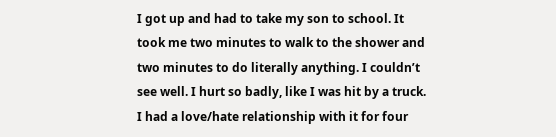I got up and had to take my son to school. It took me two minutes to walk to the shower and two minutes to do literally anything. I couldn’t see well. I hurt so badly, like I was hit by a truck. I had a love/hate relationship with it for four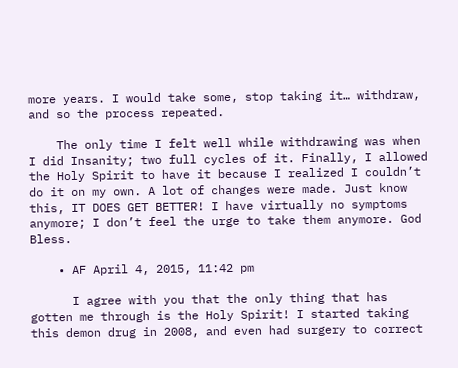more years. I would take some, stop taking it… withdraw, and so the process repeated.

    The only time I felt well while withdrawing was when I did Insanity; two full cycles of it. Finally, I allowed the Holy Spirit to have it because I realized I couldn’t do it on my own. A lot of changes were made. Just know this, IT DOES GET BETTER! I have virtually no symptoms anymore; I don’t feel the urge to take them anymore. God Bless.

    • AF April 4, 2015, 11:42 pm

      I agree with you that the only thing that has gotten me through is the Holy Spirit! I started taking this demon drug in 2008, and even had surgery to correct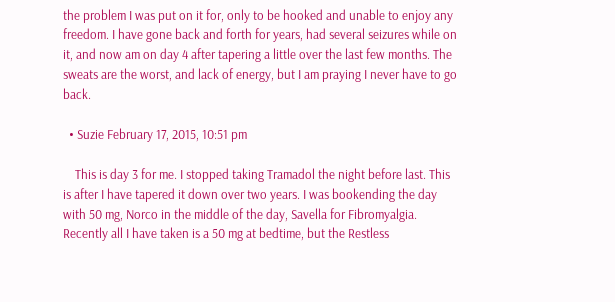the problem I was put on it for, only to be hooked and unable to enjoy any freedom. I have gone back and forth for years, had several seizures while on it, and now am on day 4 after tapering a little over the last few months. The sweats are the worst, and lack of energy, but I am praying I never have to go back.

  • Suzie February 17, 2015, 10:51 pm

    This is day 3 for me. I stopped taking Tramadol the night before last. This is after I have tapered it down over two years. I was bookending the day with 50 mg, Norco in the middle of the day, Savella for Fibromyalgia. Recently all I have taken is a 50 mg at bedtime, but the Restless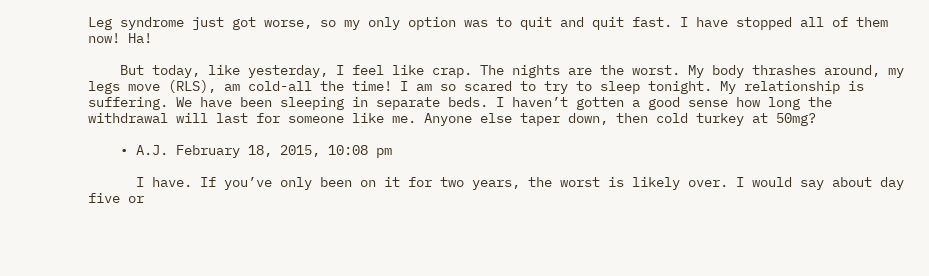Leg syndrome just got worse, so my only option was to quit and quit fast. I have stopped all of them now! Ha!

    But today, like yesterday, I feel like crap. The nights are the worst. My body thrashes around, my legs move (RLS), am cold-all the time! I am so scared to try to sleep tonight. My relationship is suffering. We have been sleeping in separate beds. I haven’t gotten a good sense how long the withdrawal will last for someone like me. Anyone else taper down, then cold turkey at 50mg?

    • A.J. February 18, 2015, 10:08 pm

      I have. If you’ve only been on it for two years, the worst is likely over. I would say about day five or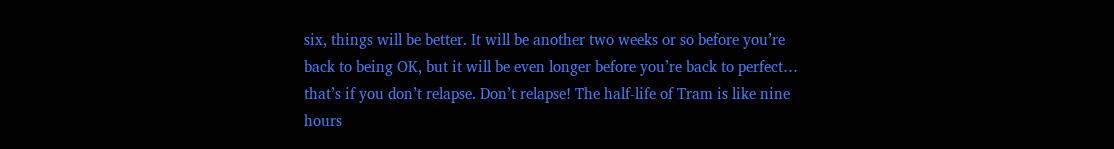six, things will be better. It will be another two weeks or so before you’re back to being OK, but it will be even longer before you’re back to perfect… that’s if you don’t relapse. Don’t relapse! The half-life of Tram is like nine hours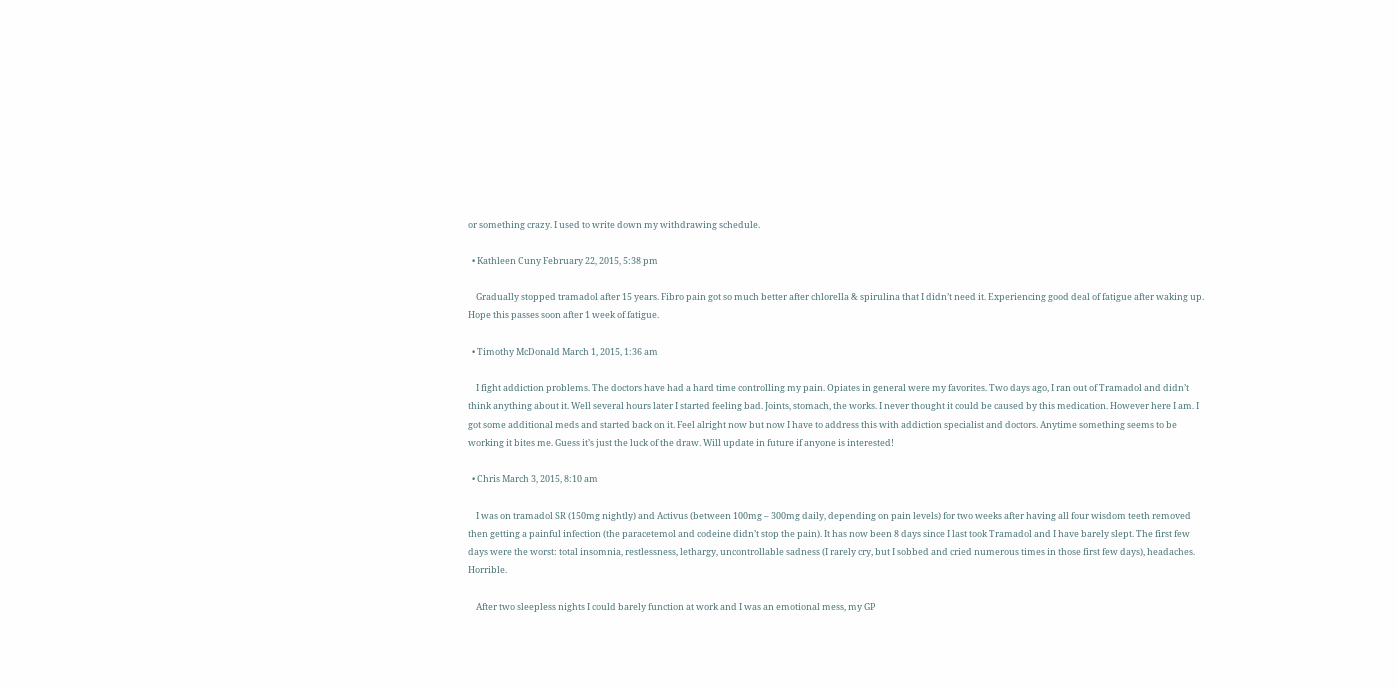or something crazy. I used to write down my withdrawing schedule.

  • Kathleen Cuny February 22, 2015, 5:38 pm

    Gradually stopped tramadol after 15 years. Fibro pain got so much better after chlorella & spirulina that I didn’t need it. Experiencing good deal of fatigue after waking up. Hope this passes soon after 1 week of fatigue.

  • Timothy McDonald March 1, 2015, 1:36 am

    I fight addiction problems. The doctors have had a hard time controlling my pain. Opiates in general were my favorites. Two days ago, I ran out of Tramadol and didn’t think anything about it. Well several hours later I started feeling bad. Joints, stomach, the works. I never thought it could be caused by this medication. However here I am. I got some additional meds and started back on it. Feel alright now but now I have to address this with addiction specialist and doctors. Anytime something seems to be working it bites me. Guess it’s just the luck of the draw. Will update in future if anyone is interested!

  • Chris March 3, 2015, 8:10 am

    I was on tramadol SR (150mg nightly) and Activus (between 100mg – 300mg daily, depending on pain levels) for two weeks after having all four wisdom teeth removed then getting a painful infection (the paracetemol and codeine didn’t stop the pain). It has now been 8 days since I last took Tramadol and I have barely slept. The first few days were the worst: total insomnia, restlessness, lethargy, uncontrollable sadness (I rarely cry, but I sobbed and cried numerous times in those first few days), headaches. Horrible.

    After two sleepless nights I could barely function at work and I was an emotional mess, my GP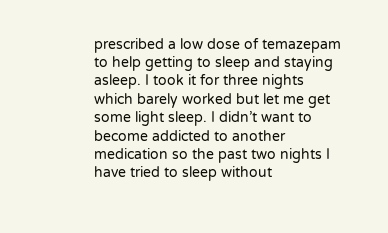prescribed a low dose of temazepam to help getting to sleep and staying asleep. I took it for three nights which barely worked but let me get some light sleep. I didn’t want to become addicted to another medication so the past two nights I have tried to sleep without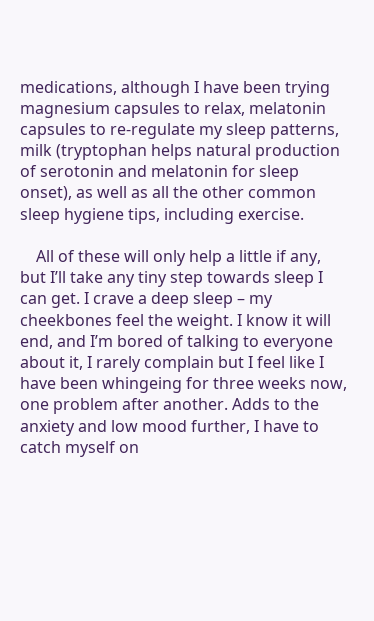medications, although I have been trying magnesium capsules to relax, melatonin capsules to re-regulate my sleep patterns, milk (tryptophan helps natural production of serotonin and melatonin for sleep onset), as well as all the other common sleep hygiene tips, including exercise.

    All of these will only help a little if any, but I’ll take any tiny step towards sleep I can get. I crave a deep sleep – my cheekbones feel the weight. I know it will end, and I’m bored of talking to everyone about it, I rarely complain but I feel like I have been whingeing for three weeks now, one problem after another. Adds to the anxiety and low mood further, I have to catch myself on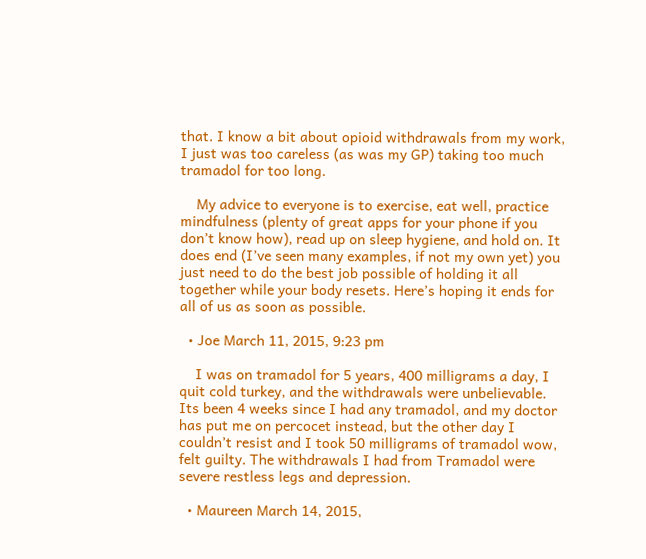that. I know a bit about opioid withdrawals from my work, I just was too careless (as was my GP) taking too much tramadol for too long.

    My advice to everyone is to exercise, eat well, practice mindfulness (plenty of great apps for your phone if you don’t know how), read up on sleep hygiene, and hold on. It does end (I’ve seen many examples, if not my own yet) you just need to do the best job possible of holding it all together while your body resets. Here’s hoping it ends for all of us as soon as possible.

  • Joe March 11, 2015, 9:23 pm

    I was on tramadol for 5 years, 400 milligrams a day, I quit cold turkey, and the withdrawals were unbelievable. Its been 4 weeks since I had any tramadol, and my doctor has put me on percocet instead, but the other day I couldn’t resist and I took 50 milligrams of tramadol wow, felt guilty. The withdrawals I had from Tramadol were severe restless legs and depression.

  • Maureen March 14, 2015,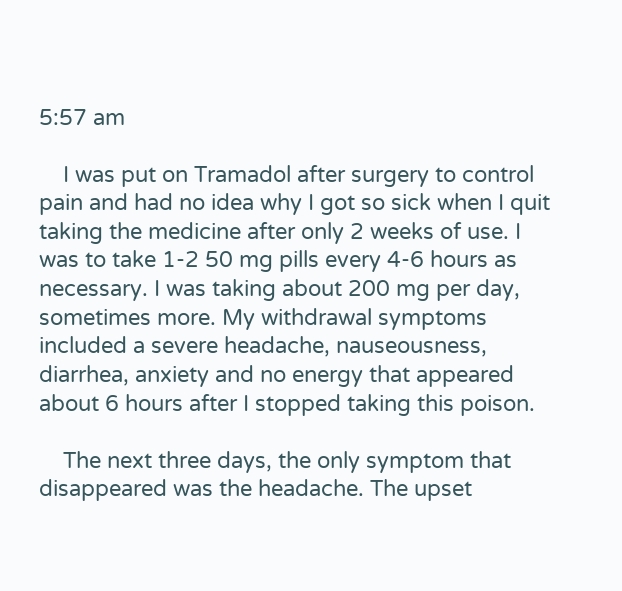5:57 am

    I was put on Tramadol after surgery to control pain and had no idea why I got so sick when I quit taking the medicine after only 2 weeks of use. I was to take 1-2 50 mg pills every 4-6 hours as necessary. I was taking about 200 mg per day, sometimes more. My withdrawal symptoms included a severe headache, nauseousness, diarrhea, anxiety and no energy that appeared about 6 hours after I stopped taking this poison.

    The next three days, the only symptom that disappeared was the headache. The upset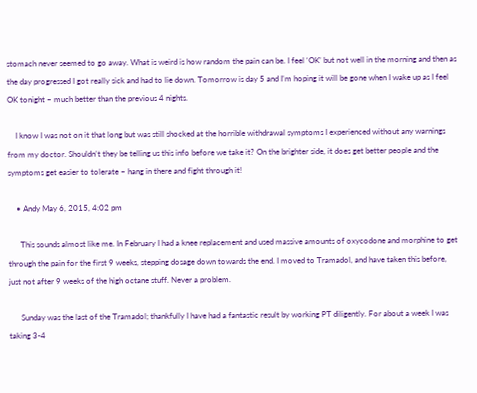stomach never seemed to go away. What is weird is how random the pain can be. I feel ‘OK’ but not well in the morning and then as the day progressed I got really sick and had to lie down. Tomorrow is day 5 and I’m hoping it will be gone when I wake up as I feel OK tonight – much better than the previous 4 nights.

    I know I was not on it that long but was still shocked at the horrible withdrawal symptoms I experienced without any warnings from my doctor. Shouldn’t they be telling us this info before we take it? On the brighter side, it does get better people and the symptoms get easier to tolerate – hang in there and fight through it!

    • Andy May 6, 2015, 4:02 pm

      This sounds almost like me. In February I had a knee replacement and used massive amounts of oxycodone and morphine to get through the pain for the first 9 weeks, stepping dosage down towards the end. I moved to Tramadol, and have taken this before, just not after 9 weeks of the high octane stuff. Never a problem.

      Sunday was the last of the Tramadol; thankfully I have had a fantastic result by working PT diligently. For about a week I was taking 3-4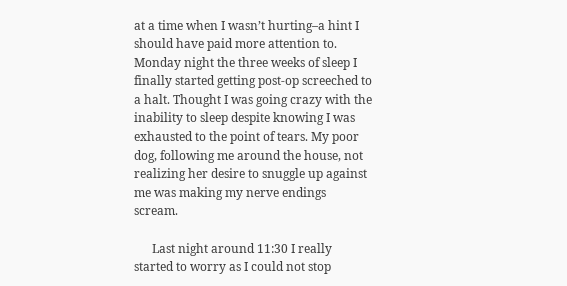at a time when I wasn’t hurting–a hint I should have paid more attention to. Monday night the three weeks of sleep I finally started getting post-op screeched to a halt. Thought I was going crazy with the inability to sleep despite knowing I was exhausted to the point of tears. My poor dog, following me around the house, not realizing her desire to snuggle up against me was making my nerve endings scream.

      Last night around 11:30 I really started to worry as I could not stop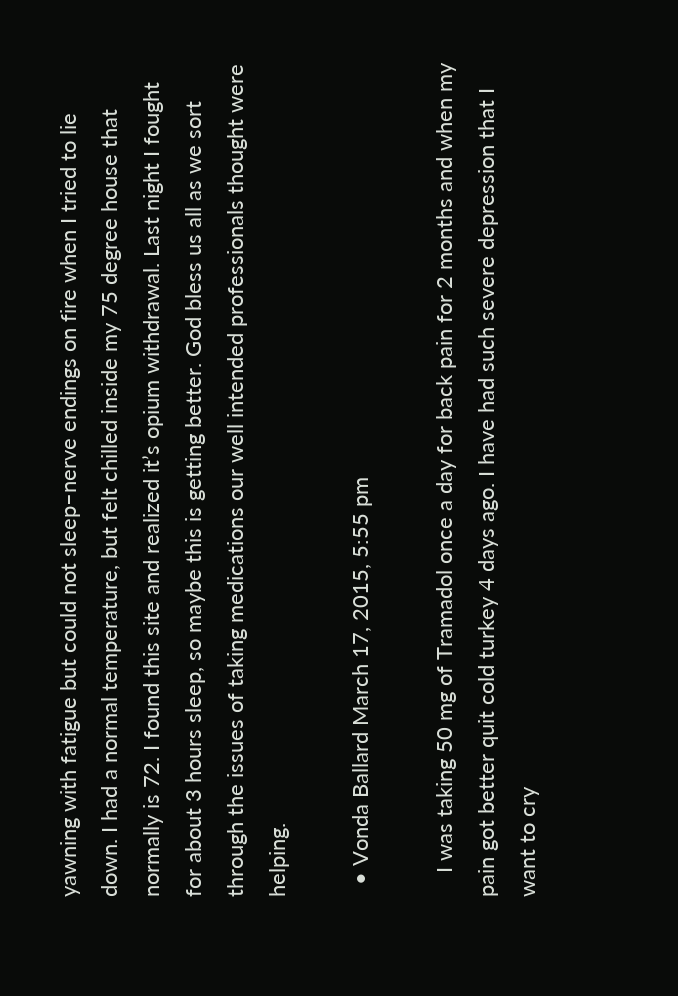yawning with fatigue but could not sleep–nerve endings on fire when I tried to lie down. I had a normal temperature, but felt chilled inside my 75 degree house that normally is 72. I found this site and realized it’s opium withdrawal. Last night I fought for about 3 hours sleep, so maybe this is getting better. God bless us all as we sort through the issues of taking medications our well intended professionals thought were helping.

  • Vonda Ballard March 17, 2015, 5:55 pm

    I was taking 50 mg of Tramadol once a day for back pain for 2 months and when my pain got better quit cold turkey 4 days ago. I have had such severe depression that I want to cry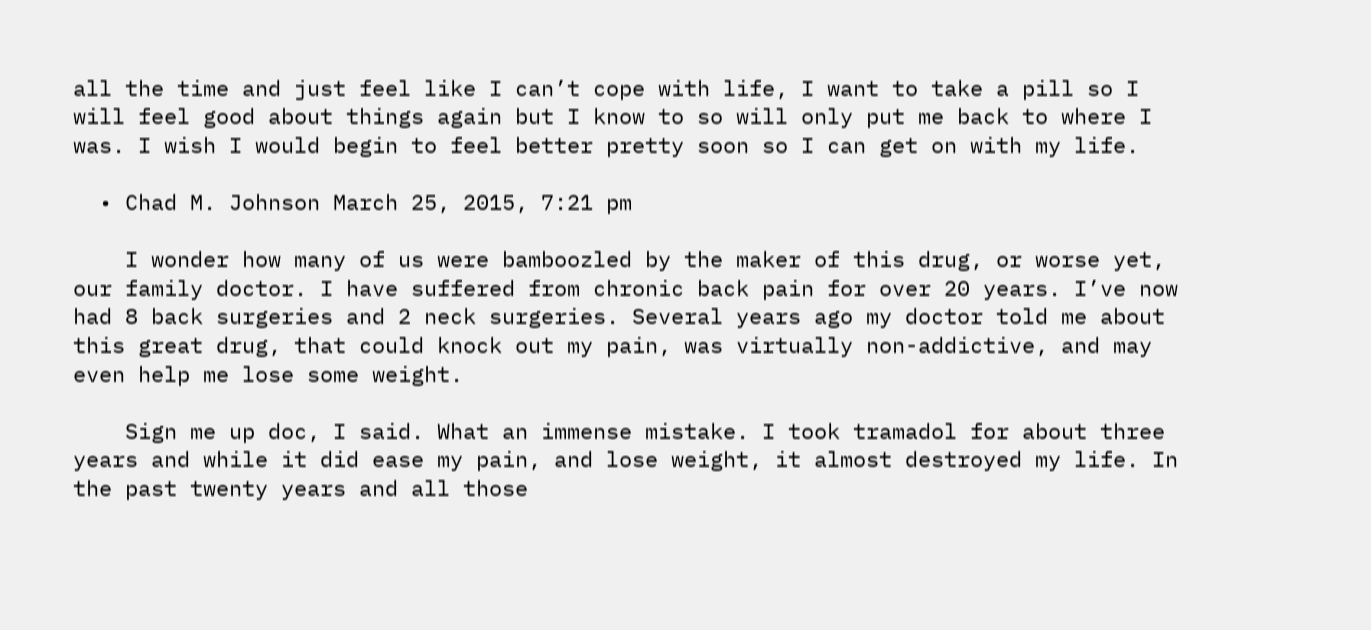all the time and just feel like I can’t cope with life, I want to take a pill so I will feel good about things again but I know to so will only put me back to where I was. I wish I would begin to feel better pretty soon so I can get on with my life.

  • Chad M. Johnson March 25, 2015, 7:21 pm

    I wonder how many of us were bamboozled by the maker of this drug, or worse yet, our family doctor. I have suffered from chronic back pain for over 20 years. I’ve now had 8 back surgeries and 2 neck surgeries. Several years ago my doctor told me about this great drug, that could knock out my pain, was virtually non-addictive, and may even help me lose some weight.

    Sign me up doc, I said. What an immense mistake. I took tramadol for about three years and while it did ease my pain, and lose weight, it almost destroyed my life. In the past twenty years and all those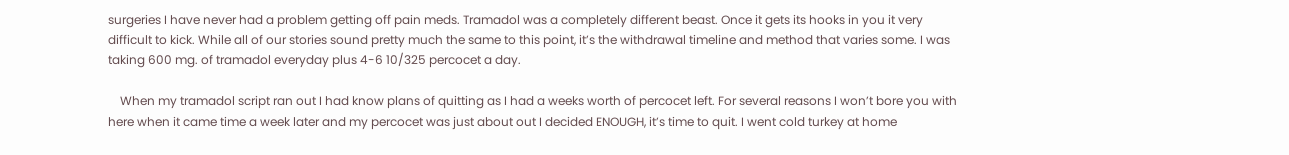surgeries I have never had a problem getting off pain meds. Tramadol was a completely different beast. Once it gets its hooks in you it very difficult to kick. While all of our stories sound pretty much the same to this point, it’s the withdrawal timeline and method that varies some. I was taking 600 mg. of tramadol everyday plus 4-6 10/325 percocet a day.

    When my tramadol script ran out I had know plans of quitting as I had a weeks worth of percocet left. For several reasons I won’t bore you with here when it came time a week later and my percocet was just about out I decided ENOUGH, it’s time to quit. I went cold turkey at home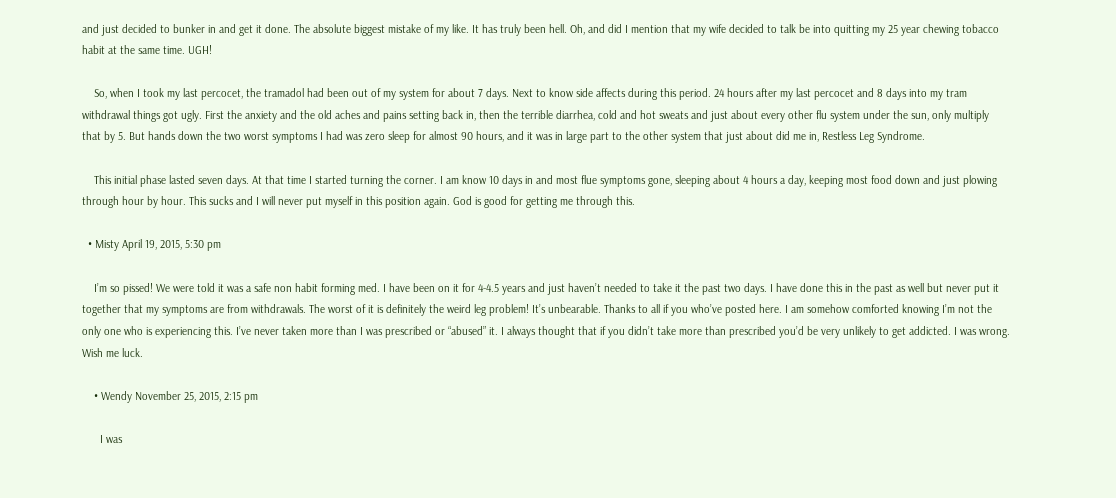and just decided to bunker in and get it done. The absolute biggest mistake of my like. It has truly been hell. Oh, and did I mention that my wife decided to talk be into quitting my 25 year chewing tobacco habit at the same time. UGH!

    So, when I took my last percocet, the tramadol had been out of my system for about 7 days. Next to know side affects during this period. 24 hours after my last percocet and 8 days into my tram withdrawal things got ugly. First the anxiety and the old aches and pains setting back in, then the terrible diarrhea, cold and hot sweats and just about every other flu system under the sun, only multiply that by 5. But hands down the two worst symptoms I had was zero sleep for almost 90 hours, and it was in large part to the other system that just about did me in, Restless Leg Syndrome.

    This initial phase lasted seven days. At that time I started turning the corner. I am know 10 days in and most flue symptoms gone, sleeping about 4 hours a day, keeping most food down and just plowing through hour by hour. This sucks and I will never put myself in this position again. God is good for getting me through this.

  • Misty April 19, 2015, 5:30 pm

    I’m so pissed! We were told it was a safe non habit forming med. I have been on it for 4-4.5 years and just haven’t needed to take it the past two days. I have done this in the past as well but never put it together that my symptoms are from withdrawals. The worst of it is definitely the weird leg problem! It’s unbearable. Thanks to all if you who’ve posted here. I am somehow comforted knowing I’m not the only one who is experiencing this. I’ve never taken more than I was prescribed or “abused” it. I always thought that if you didn’t take more than prescribed you’d be very unlikely to get addicted. I was wrong. Wish me luck.

    • Wendy November 25, 2015, 2:15 pm

      I was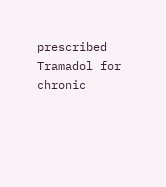prescribed Tramadol for chronic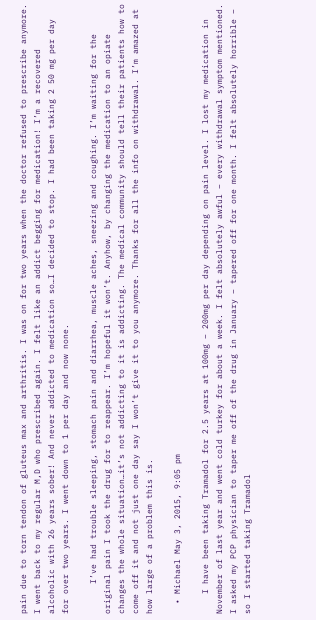pain due to torn tendon of gluteus max and arthritis. I was on for two years when the doctor refused to prescribe anymore. I went back to my regular M,D who prescribed again. I felt like an addict begging for medication! I’m a recovered alcoholic with 26 years sober! And never addicted to medication so…I decided to stop. I had been taking 2 50 mg per day for over two years. I went down to 1 per day and now none.

      I’ve had trouble sleeping, stomach pain and diarrhea, muscle aches, sneezing and coughing. I’m waiting for the original pain I took the drug for to reappear. I’m hopeful it won’t. Anyhow, by changing the medication to an opiate changes the whole situation…it’s not addicting to it is addicting. The medical community should tell their patients how to come off it and not just one day say I won’t give it to you anymore. Thanks for all the info on withdrawal. I’m amazed at how large of a problem this is.

  • Michael May 3, 2015, 9:05 pm

    I have been taking Tramadol for 2.5 years at 100mg – 200mg per day depending on pain level. I lost my medication in November of last year and went cold turkey for about a week. I felt absolutely awful – every withdrawal symptom mentioned. I asked my PCP physician to taper me off of the drug in January – tapered off for one month. I felt absolutely horrible – so I started taking Tramadol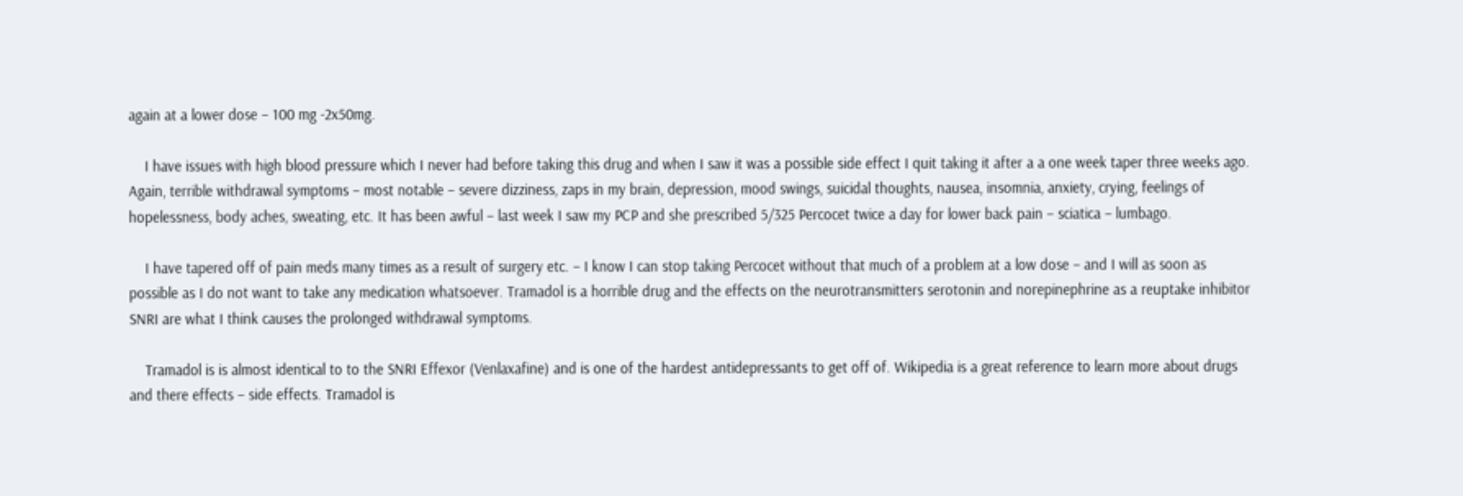again at a lower dose – 100 mg -2x50mg.

    I have issues with high blood pressure which I never had before taking this drug and when I saw it was a possible side effect I quit taking it after a a one week taper three weeks ago. Again, terrible withdrawal symptoms – most notable – severe dizziness, zaps in my brain, depression, mood swings, suicidal thoughts, nausea, insomnia, anxiety, crying, feelings of hopelessness, body aches, sweating, etc. It has been awful – last week I saw my PCP and she prescribed 5/325 Percocet twice a day for lower back pain – sciatica – lumbago.

    I have tapered off of pain meds many times as a result of surgery etc. – I know I can stop taking Percocet without that much of a problem at a low dose – and I will as soon as possible as I do not want to take any medication whatsoever. Tramadol is a horrible drug and the effects on the neurotransmitters serotonin and norepinephrine as a reuptake inhibitor SNRI are what I think causes the prolonged withdrawal symptoms.

    Tramadol is is almost identical to to the SNRI Effexor (Venlaxafine) and is one of the hardest antidepressants to get off of. Wikipedia is a great reference to learn more about drugs and there effects – side effects. Tramadol is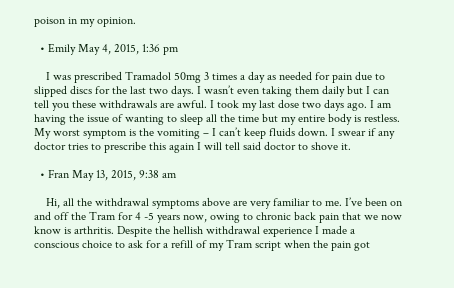poison in my opinion.

  • Emily May 4, 2015, 1:36 pm

    I was prescribed Tramadol 50mg 3 times a day as needed for pain due to slipped discs for the last two days. I wasn’t even taking them daily but I can tell you these withdrawals are awful. I took my last dose two days ago. I am having the issue of wanting to sleep all the time but my entire body is restless. My worst symptom is the vomiting – I can’t keep fluids down. I swear if any doctor tries to prescribe this again I will tell said doctor to shove it.

  • Fran May 13, 2015, 9:38 am

    Hi, all the withdrawal symptoms above are very familiar to me. I’ve been on and off the Tram for 4 -5 years now, owing to chronic back pain that we now know is arthritis. Despite the hellish withdrawal experience I made a conscious choice to ask for a refill of my Tram script when the pain got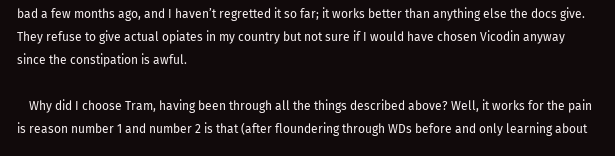bad a few months ago, and I haven’t regretted it so far; it works better than anything else the docs give. They refuse to give actual opiates in my country but not sure if I would have chosen Vicodin anyway since the constipation is awful.

    Why did I choose Tram, having been through all the things described above? Well, it works for the pain is reason number 1 and number 2 is that (after floundering through WDs before and only learning about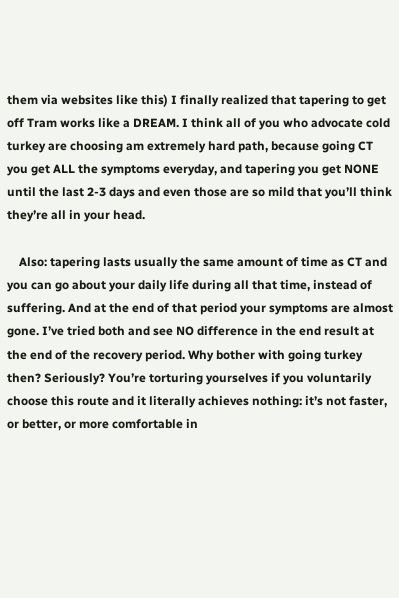them via websites like this) I finally realized that tapering to get off Tram works like a DREAM. I think all of you who advocate cold turkey are choosing am extremely hard path, because going CT you get ALL the symptoms everyday, and tapering you get NONE until the last 2-3 days and even those are so mild that you’ll think they’re all in your head.

    Also: tapering lasts usually the same amount of time as CT and you can go about your daily life during all that time, instead of suffering. And at the end of that period your symptoms are almost gone. I’ve tried both and see NO difference in the end result at the end of the recovery period. Why bother with going turkey then? Seriously? You’re torturing yourselves if you voluntarily choose this route and it literally achieves nothing: it’s not faster, or better, or more comfortable in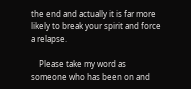the end and actually it is far more likely to break your spirit and force a relapse.

    Please take my word as someone who has been on and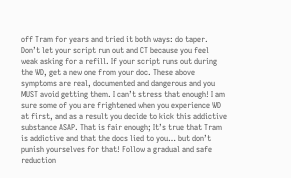off Tram for years and tried it both ways: do taper. Don’t let your script run out and CT because you feel weak asking for a refill. If your script runs out during the WD, get a new one from your doc. These above symptoms are real, documented and dangerous and you MUST avoid getting them. I can’t stress that enough! I am sure some of you are frightened when you experience WD at first, and as a result you decide to kick this addictive substance ASAP. That is fair enough; It’s true that Tram is addictive and that the docs lied to you… but don’t punish yourselves for that! Follow a gradual and safe reduction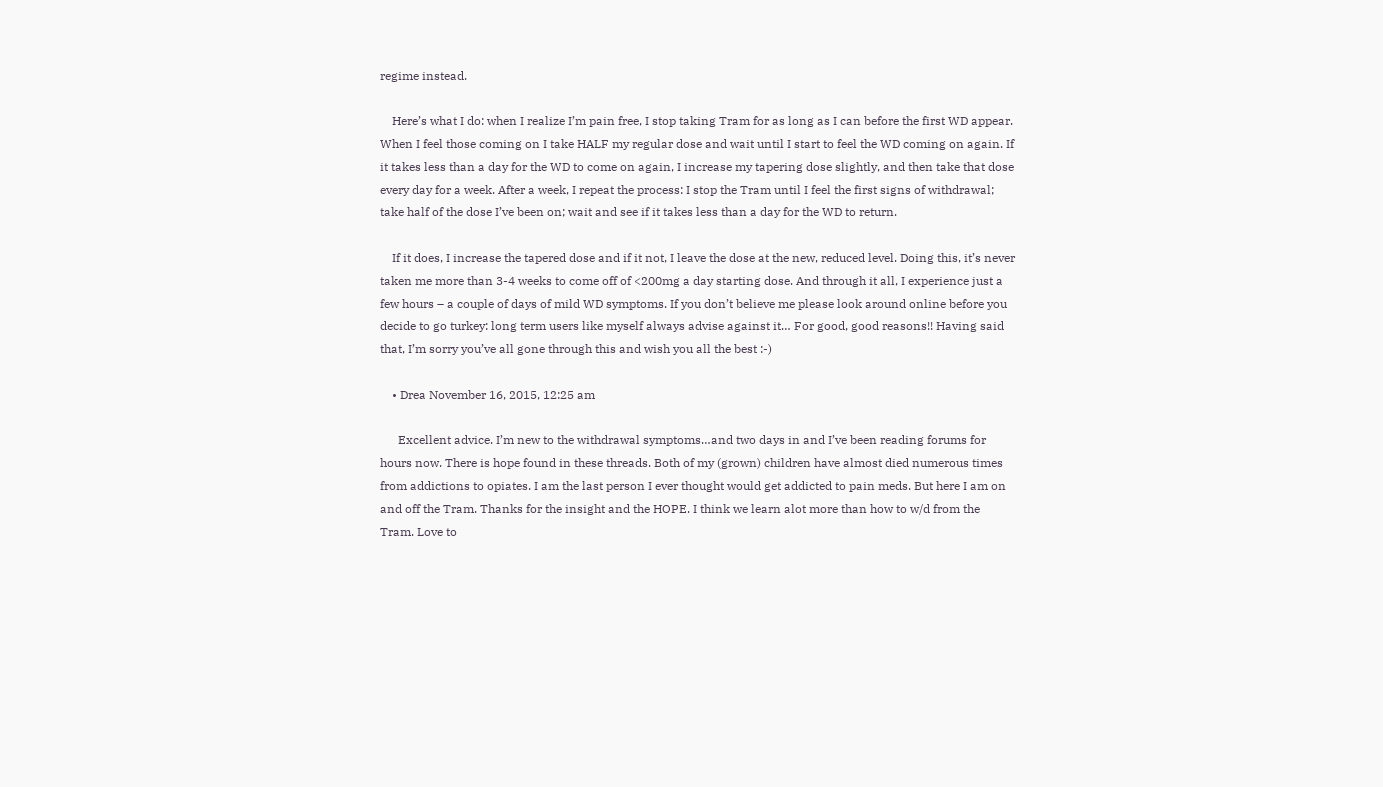regime instead.

    Here’s what I do: when I realize I’m pain free, I stop taking Tram for as long as I can before the first WD appear. When I feel those coming on I take HALF my regular dose and wait until I start to feel the WD coming on again. If it takes less than a day for the WD to come on again, I increase my tapering dose slightly, and then take that dose every day for a week. After a week, I repeat the process: I stop the Tram until I feel the first signs of withdrawal; take half of the dose I’ve been on; wait and see if it takes less than a day for the WD to return.

    If it does, I increase the tapered dose and if it not, I leave the dose at the new, reduced level. Doing this, it’s never taken me more than 3-4 weeks to come off of <200mg a day starting dose. And through it all, I experience just a few hours – a couple of days of mild WD symptoms. If you don’t believe me please look around online before you decide to go turkey: long term users like myself always advise against it… For good, good reasons!! Having said that, I’m sorry you’ve all gone through this and wish you all the best :-)

    • Drea November 16, 2015, 12:25 am

      Excellent advice. I’m new to the withdrawal symptoms…and two days in and I’ve been reading forums for hours now. There is hope found in these threads. Both of my (grown) children have almost died numerous times from addictions to opiates. I am the last person I ever thought would get addicted to pain meds. But here I am on and off the Tram. Thanks for the insight and the HOPE. I think we learn alot more than how to w/d from the Tram. Love to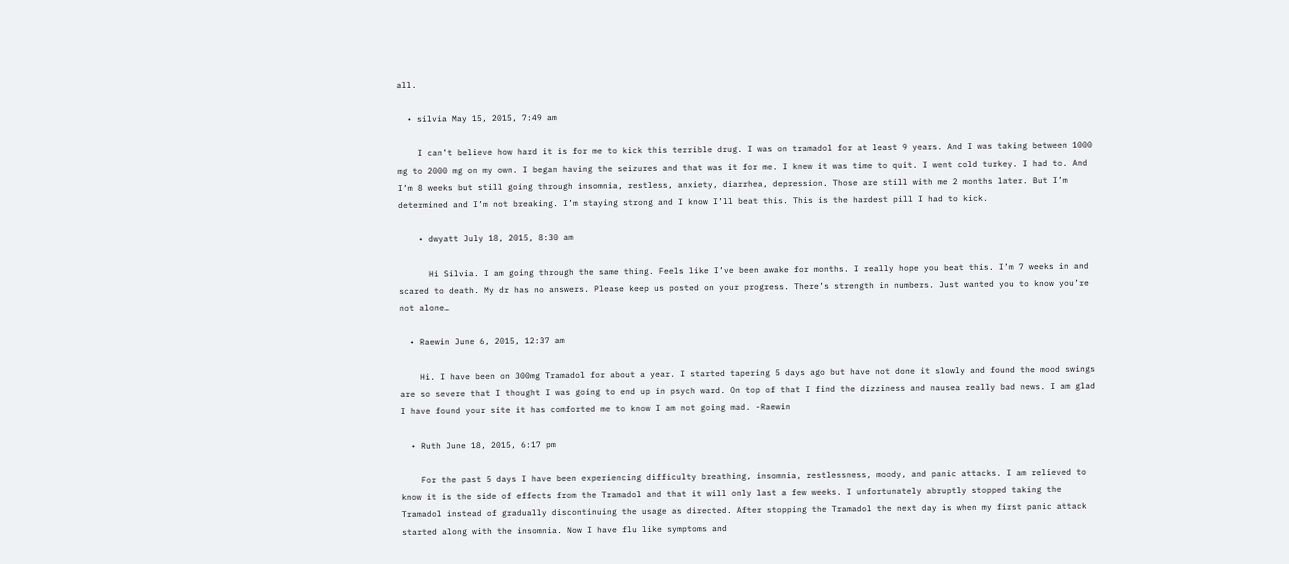all.

  • silvia May 15, 2015, 7:49 am

    I can’t believe how hard it is for me to kick this terrible drug. I was on tramadol for at least 9 years. And I was taking between 1000 mg to 2000 mg on my own. I began having the seizures and that was it for me. I knew it was time to quit. I went cold turkey. I had to. And I’m 8 weeks but still going through insomnia, restless, anxiety, diarrhea, depression. Those are still with me 2 months later. But I’m determined and I’m not breaking. I’m staying strong and I know I’ll beat this. This is the hardest pill I had to kick.

    • dwyatt July 18, 2015, 8:30 am

      Hi Silvia. I am going through the same thing. Feels like I’ve been awake for months. I really hope you beat this. I’m 7 weeks in and scared to death. My dr has no answers. Please keep us posted on your progress. There’s strength in numbers. Just wanted you to know you’re not alone…

  • Raewin June 6, 2015, 12:37 am

    Hi. I have been on 300mg Tramadol for about a year. I started tapering 5 days ago but have not done it slowly and found the mood swings are so severe that I thought I was going to end up in psych ward. On top of that I find the dizziness and nausea really bad news. I am glad I have found your site it has comforted me to know I am not going mad. -Raewin

  • Ruth June 18, 2015, 6:17 pm

    For the past 5 days I have been experiencing difficulty breathing, insomnia, restlessness, moody, and panic attacks. I am relieved to know it is the side of effects from the Tramadol and that it will only last a few weeks. I unfortunately abruptly stopped taking the Tramadol instead of gradually discontinuing the usage as directed. After stopping the Tramadol the next day is when my first panic attack started along with the insomnia. Now I have flu like symptoms and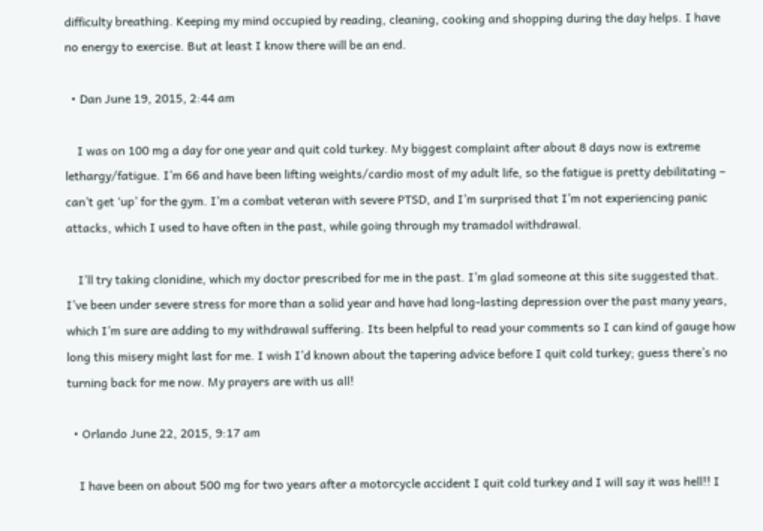difficulty breathing. Keeping my mind occupied by reading, cleaning, cooking and shopping during the day helps. I have no energy to exercise. But at least I know there will be an end.

  • Dan June 19, 2015, 2:44 am

    I was on 100 mg a day for one year and quit cold turkey. My biggest complaint after about 8 days now is extreme lethargy/fatigue. I’m 66 and have been lifting weights/cardio most of my adult life, so the fatigue is pretty debilitating – can’t get ‘up’ for the gym. I’m a combat veteran with severe PTSD, and I’m surprised that I’m not experiencing panic attacks, which I used to have often in the past, while going through my tramadol withdrawal.

    I’ll try taking clonidine, which my doctor prescribed for me in the past. I’m glad someone at this site suggested that. I’ve been under severe stress for more than a solid year and have had long-lasting depression over the past many years, which I’m sure are adding to my withdrawal suffering. Its been helpful to read your comments so I can kind of gauge how long this misery might last for me. I wish I’d known about the tapering advice before I quit cold turkey; guess there’s no turning back for me now. My prayers are with us all!

  • Orlando June 22, 2015, 9:17 am

    I have been on about 500 mg for two years after a motorcycle accident I quit cold turkey and I will say it was hell!! I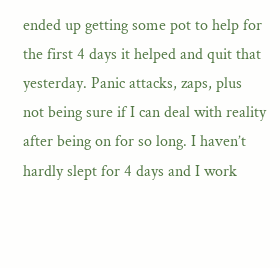ended up getting some pot to help for the first 4 days it helped and quit that yesterday. Panic attacks, zaps, plus not being sure if I can deal with reality after being on for so long. I haven’t hardly slept for 4 days and I work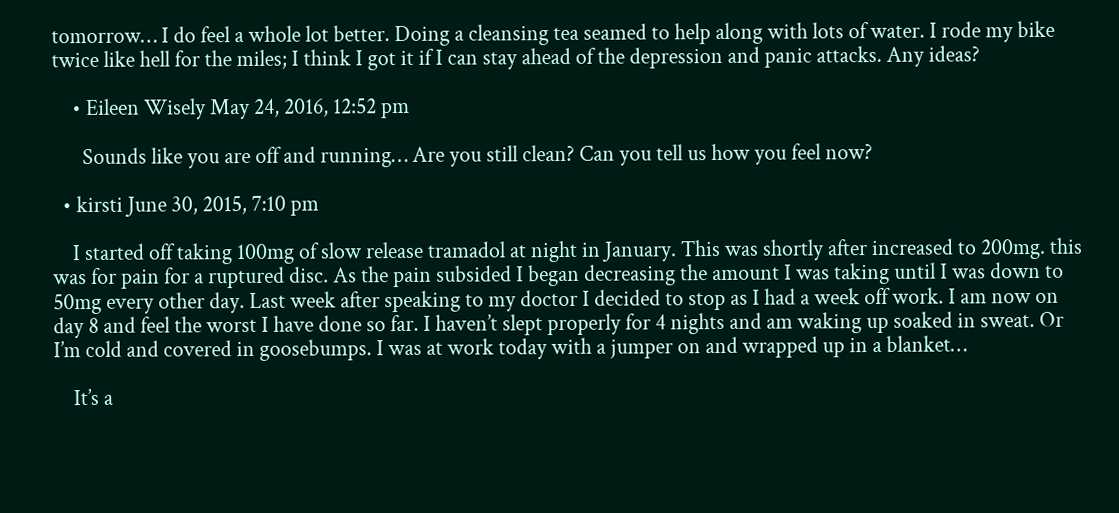tomorrow… I do feel a whole lot better. Doing a cleansing tea seamed to help along with lots of water. I rode my bike twice like hell for the miles; I think I got it if I can stay ahead of the depression and panic attacks. Any ideas?

    • Eileen Wisely May 24, 2016, 12:52 pm

      Sounds like you are off and running… Are you still clean? Can you tell us how you feel now?

  • kirsti June 30, 2015, 7:10 pm

    I started off taking 100mg of slow release tramadol at night in January. This was shortly after increased to 200mg. this was for pain for a ruptured disc. As the pain subsided I began decreasing the amount I was taking until I was down to 50mg every other day. Last week after speaking to my doctor I decided to stop as I had a week off work. I am now on day 8 and feel the worst I have done so far. I haven’t slept properly for 4 nights and am waking up soaked in sweat. Or I’m cold and covered in goosebumps. I was at work today with a jumper on and wrapped up in a blanket…

    It’s a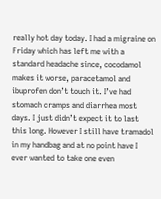really hot day today. I had a migraine on Friday which has left me with a standard headache since, cocodamol makes it worse, paracetamol and ibuprofen don’t touch it. I’ve had stomach cramps and diarrhea most days. I just didn’t expect it to last this long. However I still have tramadol in my handbag and at no point have I ever wanted to take one even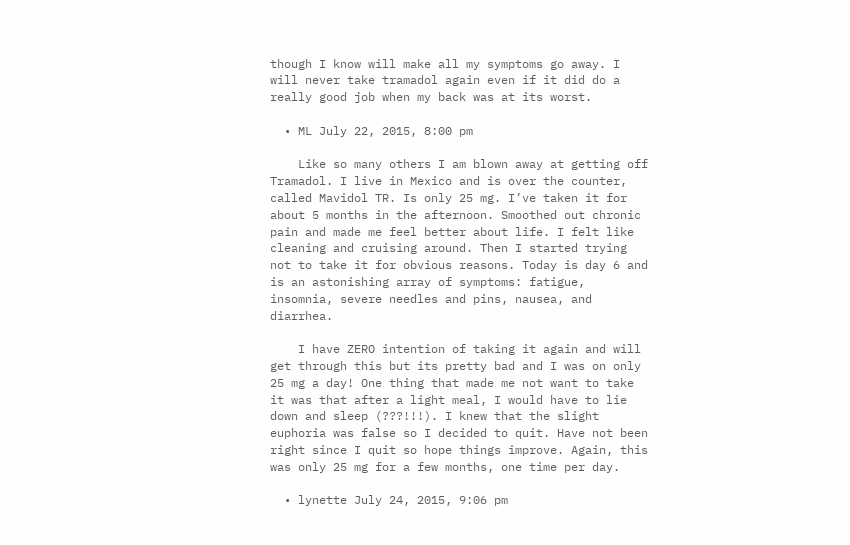though I know will make all my symptoms go away. I will never take tramadol again even if it did do a really good job when my back was at its worst.

  • ML July 22, 2015, 8:00 pm

    Like so many others I am blown away at getting off Tramadol. I live in Mexico and is over the counter, called Mavidol TR. Is only 25 mg. I’ve taken it for about 5 months in the afternoon. Smoothed out chronic pain and made me feel better about life. I felt like cleaning and cruising around. Then I started trying not to take it for obvious reasons. Today is day 6 and is an astonishing array of symptoms: fatigue, insomnia, severe needles and pins, nausea, and diarrhea.

    I have ZERO intention of taking it again and will get through this but its pretty bad and I was on only 25 mg a day! One thing that made me not want to take it was that after a light meal, I would have to lie down and sleep (???!!!). I knew that the slight euphoria was false so I decided to quit. Have not been right since I quit so hope things improve. Again, this was only 25 mg for a few months, one time per day.

  • lynette July 24, 2015, 9:06 pm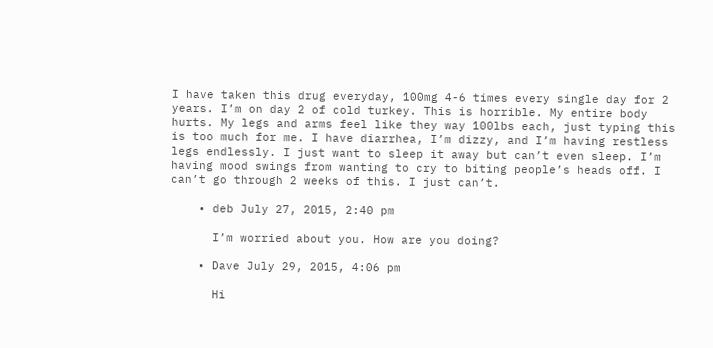I have taken this drug everyday, 100mg 4-6 times every single day for 2 years. I’m on day 2 of cold turkey. This is horrible. My entire body hurts. My legs and arms feel like they way 100lbs each, just typing this is too much for me. I have diarrhea, I’m dizzy, and I’m having restless legs endlessly. I just want to sleep it away but can’t even sleep. I’m having mood swings from wanting to cry to biting people’s heads off. I can’t go through 2 weeks of this. I just can’t.

    • deb July 27, 2015, 2:40 pm

      I’m worried about you. How are you doing?

    • Dave July 29, 2015, 4:06 pm

      Hi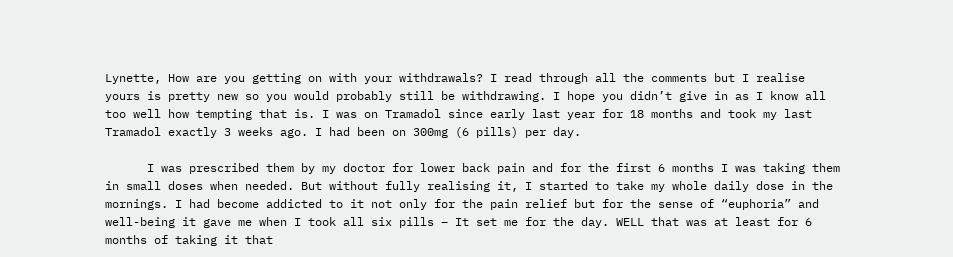Lynette, How are you getting on with your withdrawals? I read through all the comments but I realise yours is pretty new so you would probably still be withdrawing. I hope you didn’t give in as I know all too well how tempting that is. I was on Tramadol since early last year for 18 months and took my last Tramadol exactly 3 weeks ago. I had been on 300mg (6 pills) per day.

      I was prescribed them by my doctor for lower back pain and for the first 6 months I was taking them in small doses when needed. But without fully realising it, I started to take my whole daily dose in the mornings. I had become addicted to it not only for the pain relief but for the sense of “euphoria” and well-being it gave me when I took all six pills – It set me for the day. WELL that was at least for 6 months of taking it that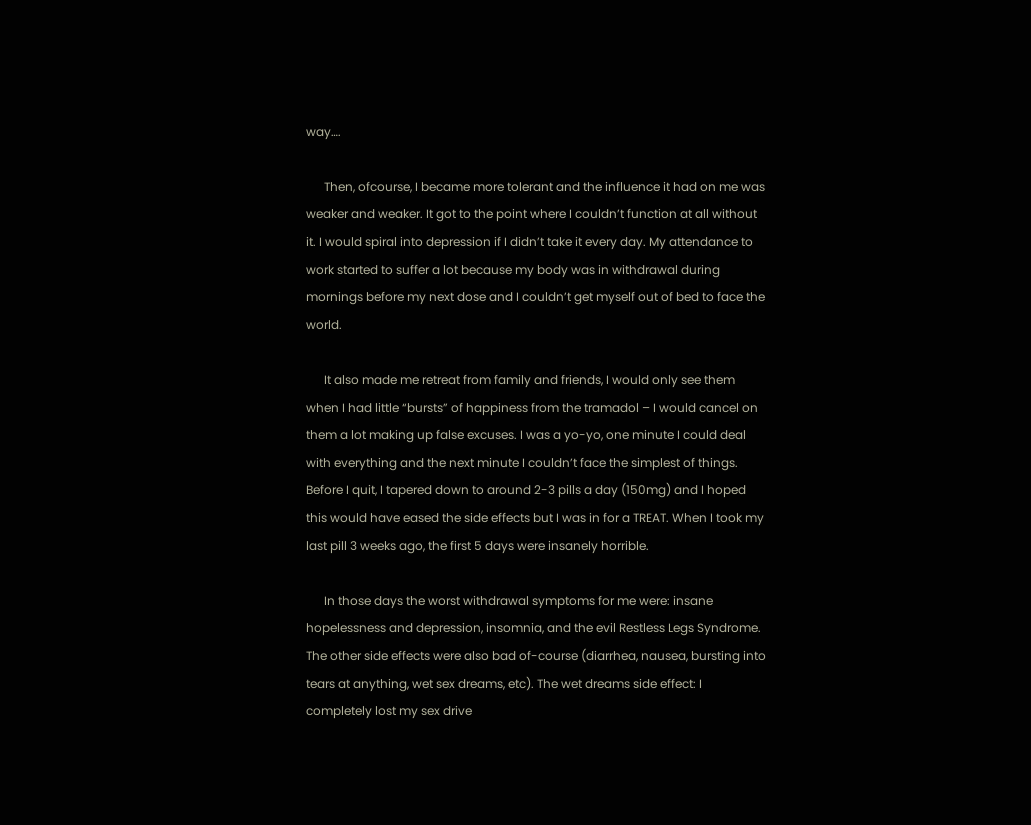way….

      Then, ofcourse, I became more tolerant and the influence it had on me was weaker and weaker. It got to the point where I couldn’t function at all without it. I would spiral into depression if I didn’t take it every day. My attendance to work started to suffer a lot because my body was in withdrawal during mornings before my next dose and I couldn’t get myself out of bed to face the world.

      It also made me retreat from family and friends, I would only see them when I had little “bursts” of happiness from the tramadol – I would cancel on them a lot making up false excuses. I was a yo-yo, one minute I could deal with everything and the next minute I couldn’t face the simplest of things. Before I quit, I tapered down to around 2-3 pills a day (150mg) and I hoped this would have eased the side effects but I was in for a TREAT. When I took my last pill 3 weeks ago, the first 5 days were insanely horrible.

      In those days the worst withdrawal symptoms for me were: insane hopelessness and depression, insomnia, and the evil Restless Legs Syndrome. The other side effects were also bad of-course (diarrhea, nausea, bursting into tears at anything, wet sex dreams, etc). The wet dreams side effect: I completely lost my sex drive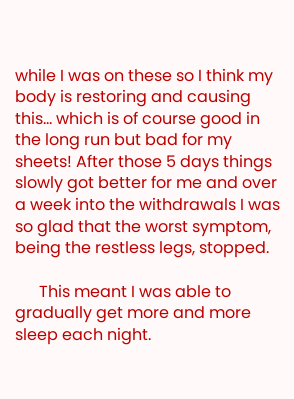while I was on these so I think my body is restoring and causing this… which is of course good in the long run but bad for my sheets! After those 5 days things slowly got better for me and over a week into the withdrawals I was so glad that the worst symptom, being the restless legs, stopped.

      This meant I was able to gradually get more and more sleep each night.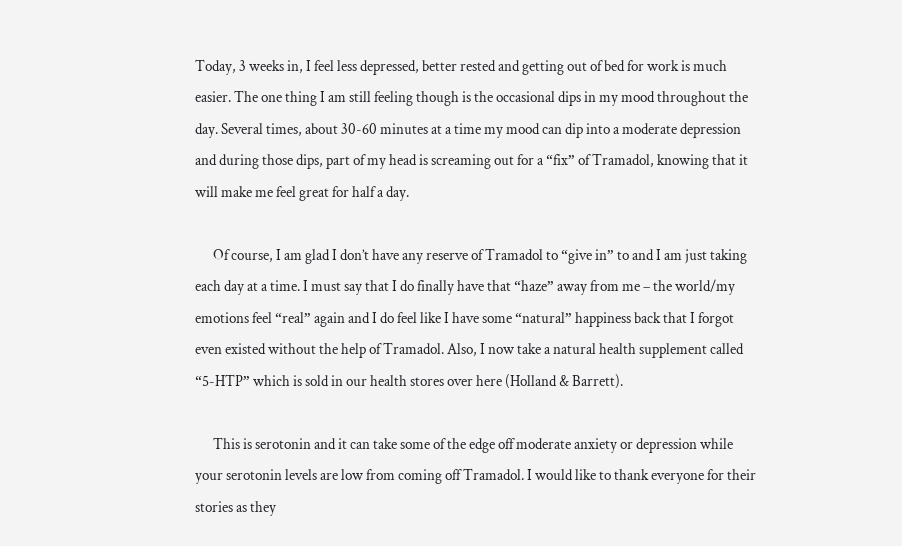Today, 3 weeks in, I feel less depressed, better rested and getting out of bed for work is much easier. The one thing I am still feeling though is the occasional dips in my mood throughout the day. Several times, about 30-60 minutes at a time my mood can dip into a moderate depression and during those dips, part of my head is screaming out for a “fix” of Tramadol, knowing that it will make me feel great for half a day.

      Of course, I am glad I don’t have any reserve of Tramadol to “give in” to and I am just taking each day at a time. I must say that I do finally have that “haze” away from me – the world/my emotions feel “real” again and I do feel like I have some “natural” happiness back that I forgot even existed without the help of Tramadol. Also, I now take a natural health supplement called “5-HTP” which is sold in our health stores over here (Holland & Barrett).

      This is serotonin and it can take some of the edge off moderate anxiety or depression while your serotonin levels are low from coming off Tramadol. I would like to thank everyone for their stories as they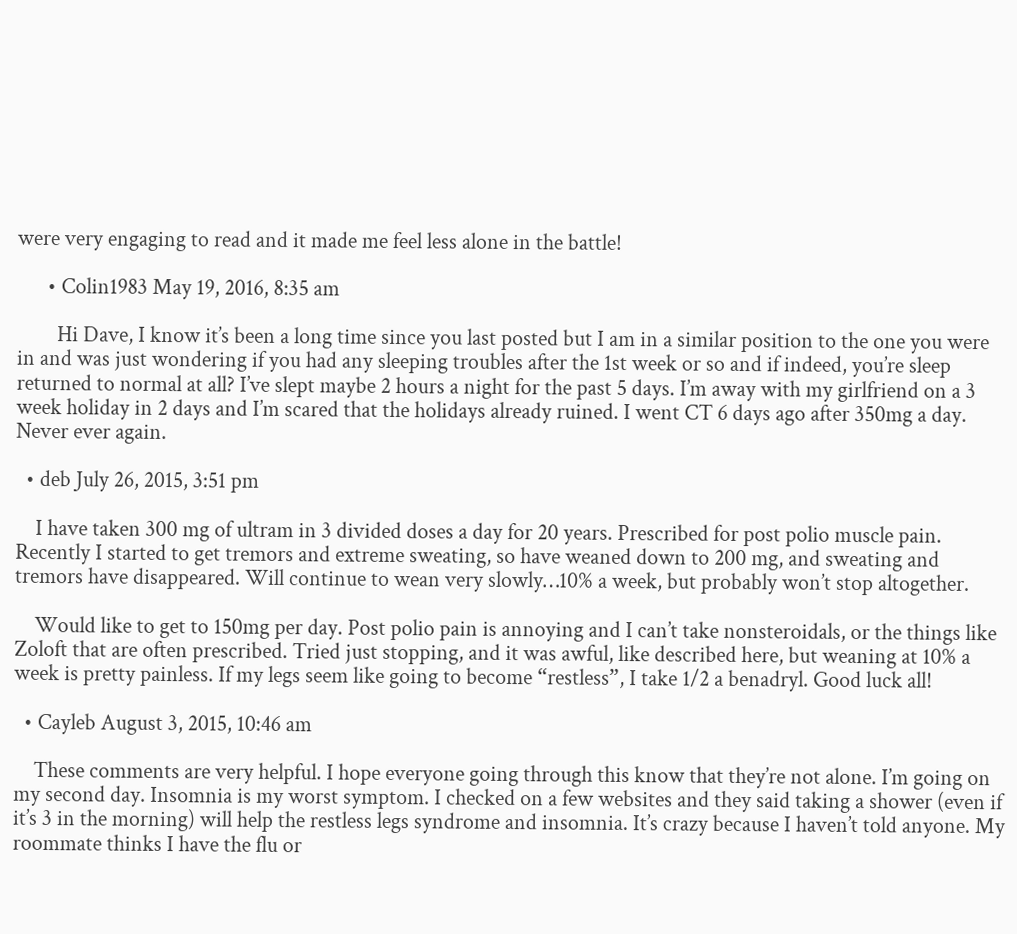were very engaging to read and it made me feel less alone in the battle!

      • Colin1983 May 19, 2016, 8:35 am

        Hi Dave, I know it’s been a long time since you last posted but I am in a similar position to the one you were in and was just wondering if you had any sleeping troubles after the 1st week or so and if indeed, you’re sleep returned to normal at all? I’ve slept maybe 2 hours a night for the past 5 days. I’m away with my girlfriend on a 3 week holiday in 2 days and I’m scared that the holidays already ruined. I went CT 6 days ago after 350mg a day. Never ever again.

  • deb July 26, 2015, 3:51 pm

    I have taken 300 mg of ultram in 3 divided doses a day for 20 years. Prescribed for post polio muscle pain. Recently I started to get tremors and extreme sweating, so have weaned down to 200 mg, and sweating and tremors have disappeared. Will continue to wean very slowly…10% a week, but probably won’t stop altogether.

    Would like to get to 150mg per day. Post polio pain is annoying and I can’t take nonsteroidals, or the things like Zoloft that are often prescribed. Tried just stopping, and it was awful, like described here, but weaning at 10% a week is pretty painless. If my legs seem like going to become “restless”, I take 1/2 a benadryl. Good luck all!

  • Cayleb August 3, 2015, 10:46 am

    These comments are very helpful. I hope everyone going through this know that they’re not alone. I’m going on my second day. Insomnia is my worst symptom. I checked on a few websites and they said taking a shower (even if it’s 3 in the morning) will help the restless legs syndrome and insomnia. It’s crazy because I haven’t told anyone. My roommate thinks I have the flu or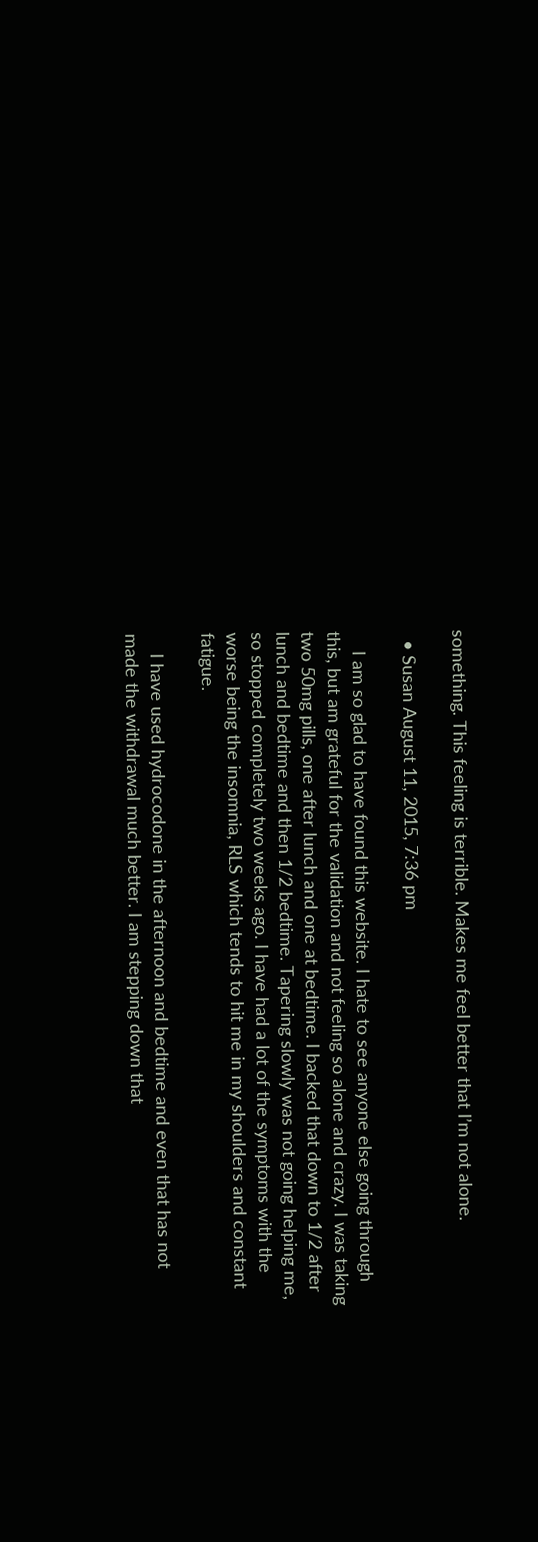something. This feeling is terrible. Makes me feel better that I’m not alone.

  • Susan August 11, 2015, 7:36 pm

    I am so glad to have found this website. I hate to see anyone else going through this, but am grateful for the validation and not feeling so alone and crazy. I was taking two 50mg pills, one after lunch and one at bedtime. I backed that down to 1/2 after lunch and bedtime and then 1/2 bedtime. Tapering slowly was not going helping me, so stopped completely two weeks ago. I have had a lot of the symptoms with the worse being the insomnia, RLS which tends to hit me in my shoulders and constant fatigue.

    I have used hydrocodone in the afternoon and bedtime and even that has not made the withdrawal much better. I am stepping down that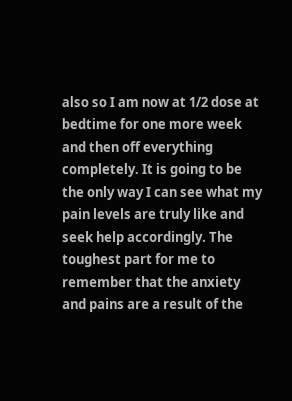also so I am now at 1/2 dose at bedtime for one more week and then off everything completely. It is going to be the only way I can see what my pain levels are truly like and seek help accordingly. The toughest part for me to remember that the anxiety and pains are a result of the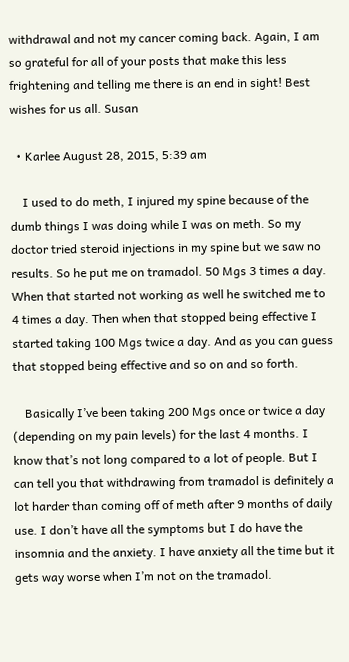withdrawal and not my cancer coming back. Again, I am so grateful for all of your posts that make this less frightening and telling me there is an end in sight! Best wishes for us all. Susan

  • Karlee August 28, 2015, 5:39 am

    I used to do meth, I injured my spine because of the dumb things I was doing while I was on meth. So my doctor tried steroid injections in my spine but we saw no results. So he put me on tramadol. 50 Mgs 3 times a day. When that started not working as well he switched me to 4 times a day. Then when that stopped being effective I started taking 100 Mgs twice a day. And as you can guess that stopped being effective and so on and so forth.

    Basically I’ve been taking 200 Mgs once or twice a day (depending on my pain levels) for the last 4 months. I know that’s not long compared to a lot of people. But I can tell you that withdrawing from tramadol is definitely a lot harder than coming off of meth after 9 months of daily use. I don’t have all the symptoms but I do have the insomnia and the anxiety. I have anxiety all the time but it gets way worse when I’m not on the tramadol.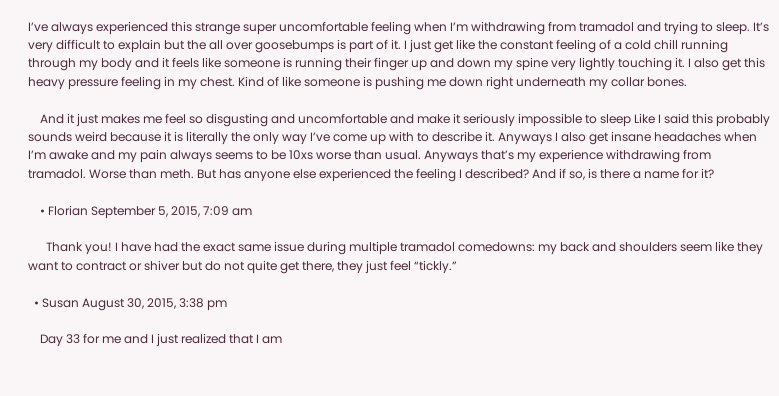I’ve always experienced this strange super uncomfortable feeling when I’m withdrawing from tramadol and trying to sleep. It’s very difficult to explain but the all over goosebumps is part of it. I just get like the constant feeling of a cold chill running through my body and it feels like someone is running their finger up and down my spine very lightly touching it. I also get this heavy pressure feeling in my chest. Kind of like someone is pushing me down right underneath my collar bones.

    And it just makes me feel so disgusting and uncomfortable and make it seriously impossible to sleep Like I said this probably sounds weird because it is literally the only way I’ve come up with to describe it. Anyways I also get insane headaches when I’m awake and my pain always seems to be 10xs worse than usual. Anyways that’s my experience withdrawing from tramadol. Worse than meth. But has anyone else experienced the feeling I described? And if so, is there a name for it?

    • Florian September 5, 2015, 7:09 am

      Thank you! I have had the exact same issue during multiple tramadol comedowns: my back and shoulders seem like they want to contract or shiver but do not quite get there, they just feel “tickly.”

  • Susan August 30, 2015, 3:38 pm

    Day 33 for me and I just realized that I am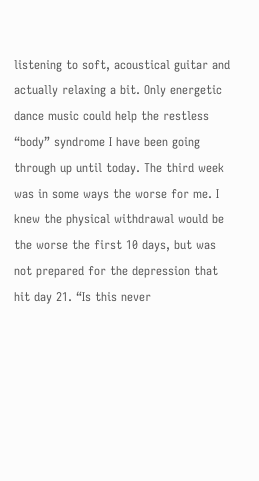listening to soft, acoustical guitar and actually relaxing a bit. Only energetic dance music could help the restless “body” syndrome I have been going through up until today. The third week was in some ways the worse for me. I knew the physical withdrawal would be the worse the first 10 days, but was not prepared for the depression that hit day 21. “Is this never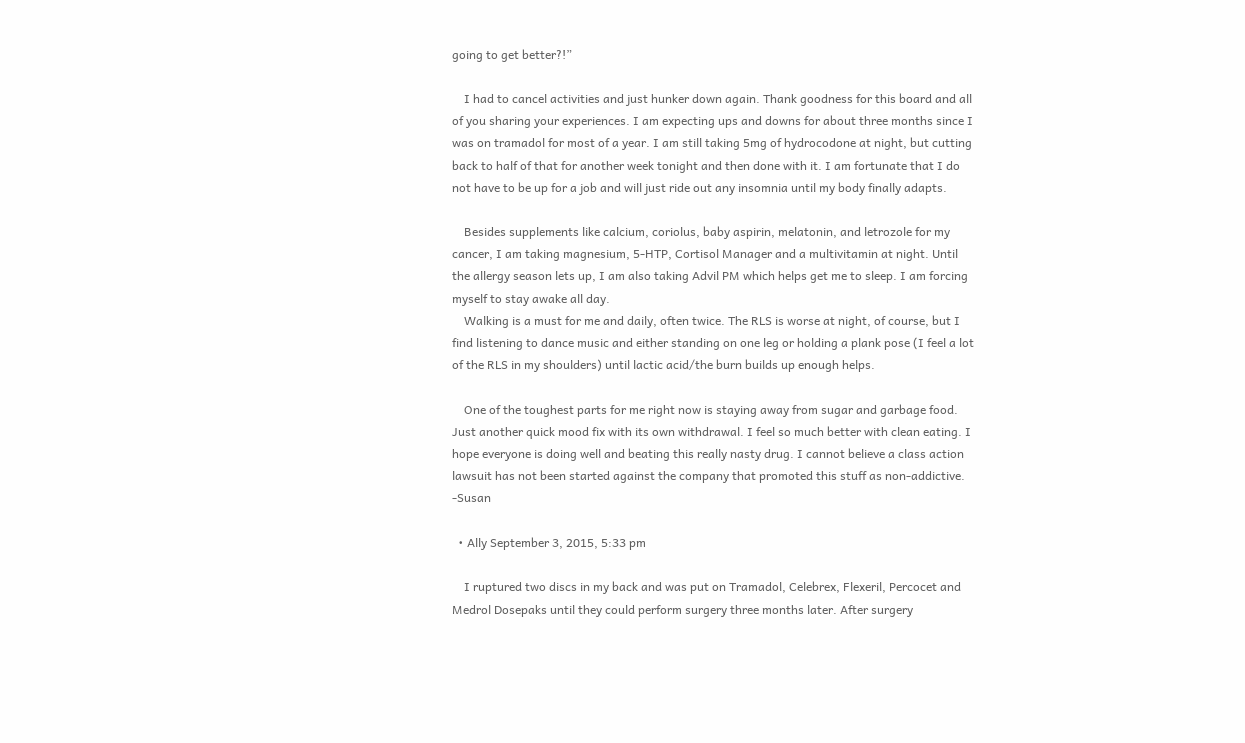going to get better?!”

    I had to cancel activities and just hunker down again. Thank goodness for this board and all of you sharing your experiences. I am expecting ups and downs for about three months since I was on tramadol for most of a year. I am still taking 5mg of hydrocodone at night, but cutting back to half of that for another week tonight and then done with it. I am fortunate that I do not have to be up for a job and will just ride out any insomnia until my body finally adapts.

    Besides supplements like calcium, coriolus, baby aspirin, melatonin, and letrozole for my cancer, I am taking magnesium, 5-HTP, Cortisol Manager and a multivitamin at night. Until the allergy season lets up, I am also taking Advil PM which helps get me to sleep. I am forcing myself to stay awake all day.
    Walking is a must for me and daily, often twice. The RLS is worse at night, of course, but I find listening to dance music and either standing on one leg or holding a plank pose (I feel a lot of the RLS in my shoulders) until lactic acid/the burn builds up enough helps.

    One of the toughest parts for me right now is staying away from sugar and garbage food. Just another quick mood fix with its own withdrawal. I feel so much better with clean eating. I hope everyone is doing well and beating this really nasty drug. I cannot believe a class action lawsuit has not been started against the company that promoted this stuff as non-addictive. -Susan

  • Ally September 3, 2015, 5:33 pm

    I ruptured two discs in my back and was put on Tramadol, Celebrex, Flexeril, Percocet and Medrol Dosepaks until they could perform surgery three months later. After surgery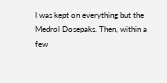I was kept on everything but the Medrol Dosepaks. Then, within a few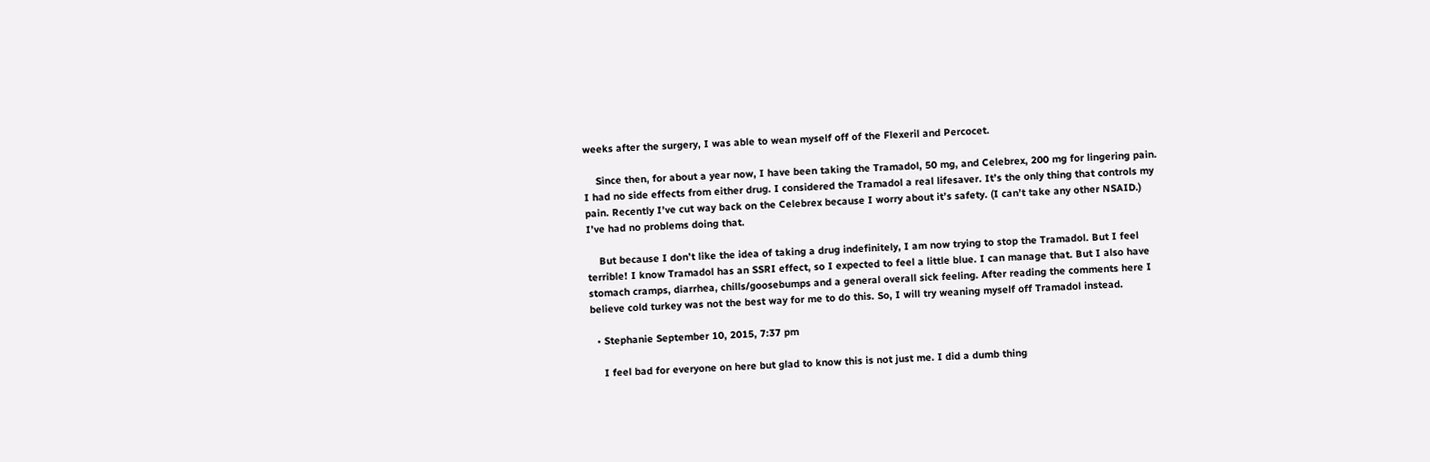weeks after the surgery, I was able to wean myself off of the Flexeril and Percocet.

    Since then, for about a year now, I have been taking the Tramadol, 50 mg, and Celebrex, 200 mg for lingering pain. I had no side effects from either drug. I considered the Tramadol a real lifesaver. It’s the only thing that controls my pain. Recently I’ve cut way back on the Celebrex because I worry about it’s safety. (I can’t take any other NSAID.) I’ve had no problems doing that.

    But because I don’t like the idea of taking a drug indefinitely, I am now trying to stop the Tramadol. But I feel terrible! I know Tramadol has an SSRI effect, so I expected to feel a little blue. I can manage that. But I also have stomach cramps, diarrhea, chills/goosebumps and a general overall sick feeling. After reading the comments here I believe cold turkey was not the best way for me to do this. So, I will try weaning myself off Tramadol instead.

  • Stephanie September 10, 2015, 7:37 pm

    I feel bad for everyone on here but glad to know this is not just me. I did a dumb thing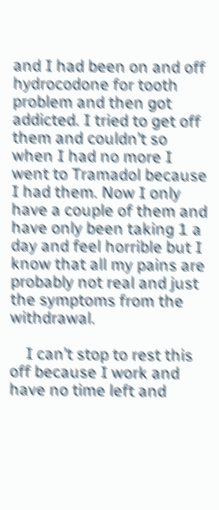and I had been on and off hydrocodone for tooth problem and then got addicted. I tried to get off them and couldn’t so when I had no more I went to Tramadol because I had them. Now I only have a couple of them and have only been taking 1 a day and feel horrible but I know that all my pains are probably not real and just the symptoms from the withdrawal.

    I can’t stop to rest this off because I work and have no time left and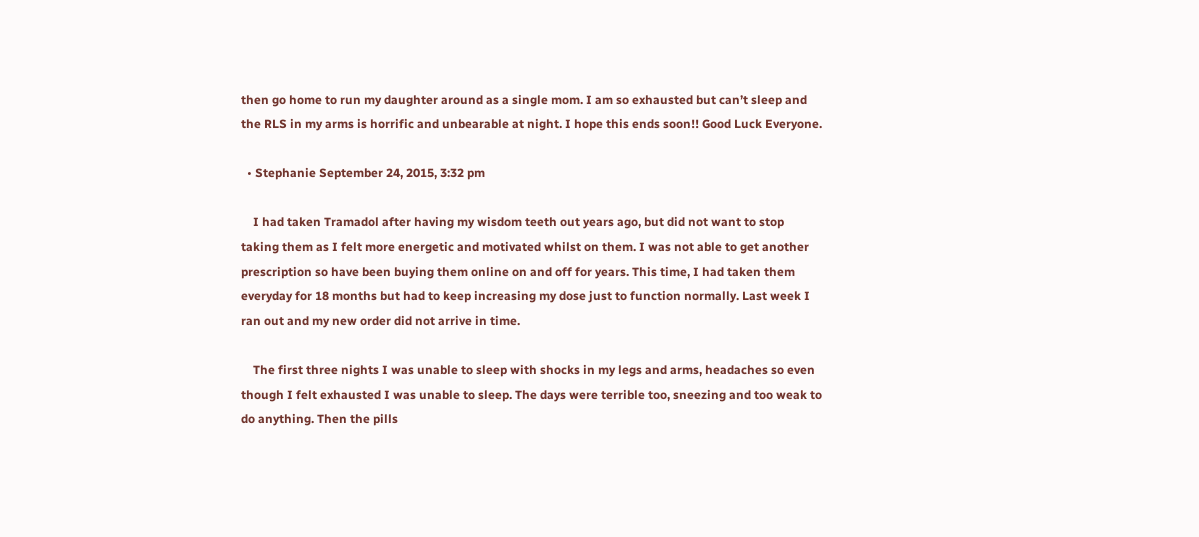then go home to run my daughter around as a single mom. I am so exhausted but can’t sleep and the RLS in my arms is horrific and unbearable at night. I hope this ends soon!! Good Luck Everyone.

  • Stephanie September 24, 2015, 3:32 pm

    I had taken Tramadol after having my wisdom teeth out years ago, but did not want to stop taking them as I felt more energetic and motivated whilst on them. I was not able to get another prescription so have been buying them online on and off for years. This time, I had taken them everyday for 18 months but had to keep increasing my dose just to function normally. Last week I ran out and my new order did not arrive in time.

    The first three nights I was unable to sleep with shocks in my legs and arms, headaches so even though I felt exhausted I was unable to sleep. The days were terrible too, sneezing and too weak to do anything. Then the pills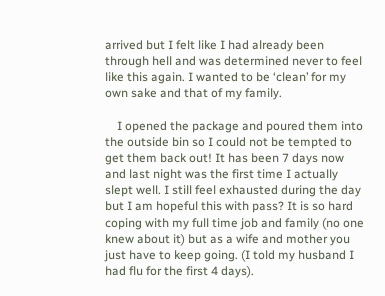arrived but I felt like I had already been through hell and was determined never to feel like this again. I wanted to be ‘clean’ for my own sake and that of my family.

    I opened the package and poured them into the outside bin so I could not be tempted to get them back out! It has been 7 days now and last night was the first time I actually slept well. I still feel exhausted during the day but I am hopeful this with pass? It is so hard coping with my full time job and family (no one knew about it) but as a wife and mother you just have to keep going. (I told my husband I had flu for the first 4 days).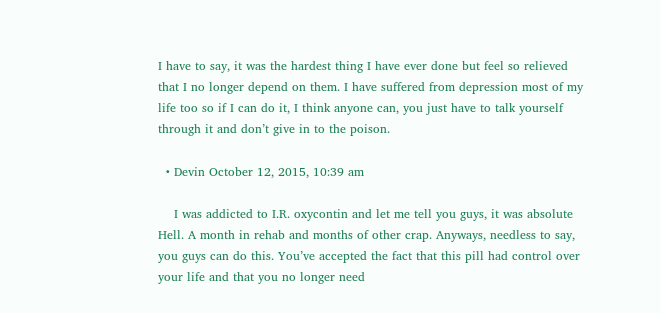I have to say, it was the hardest thing I have ever done but feel so relieved that I no longer depend on them. I have suffered from depression most of my life too so if I can do it, I think anyone can, you just have to talk yourself through it and don’t give in to the poison.

  • Devin October 12, 2015, 10:39 am

    I was addicted to I.R. oxycontin and let me tell you guys, it was absolute Hell. A month in rehab and months of other crap. Anyways, needless to say, you guys can do this. You’ve accepted the fact that this pill had control over your life and that you no longer need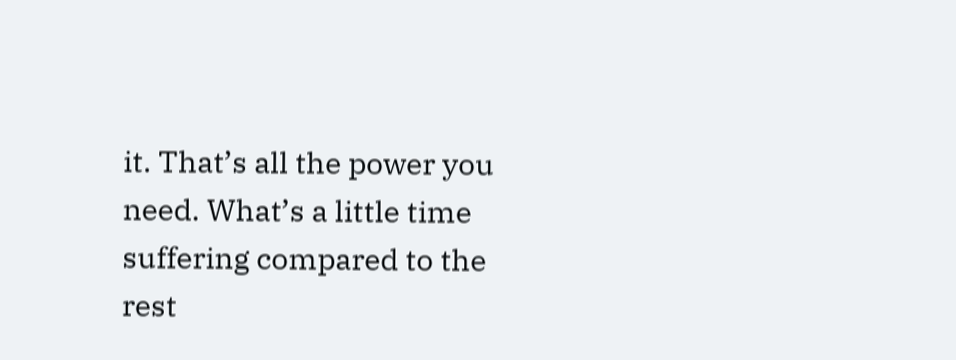it. That’s all the power you need. What’s a little time suffering compared to the rest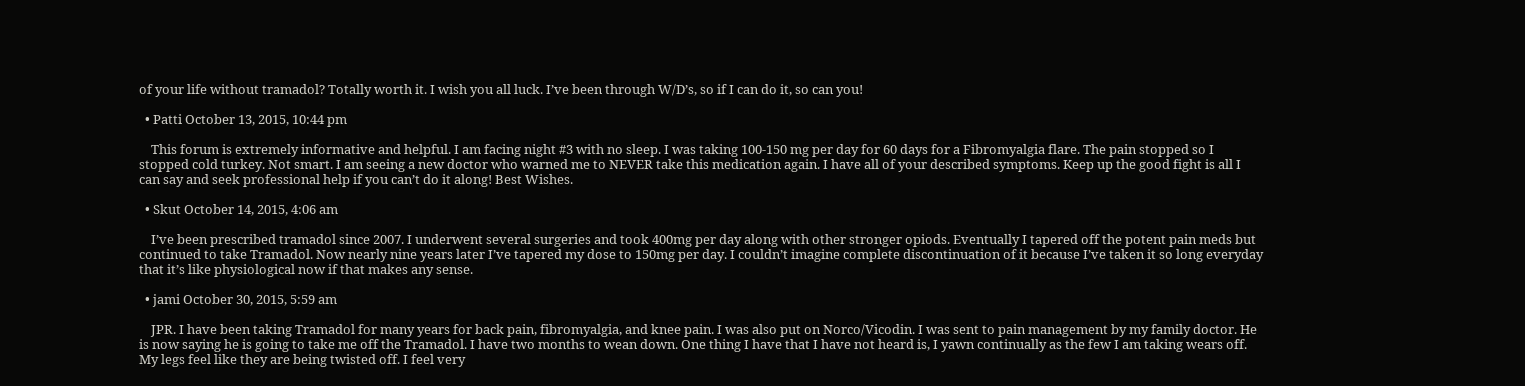of your life without tramadol? Totally worth it. I wish you all luck. I’ve been through W/D’s, so if I can do it, so can you!

  • Patti October 13, 2015, 10:44 pm

    This forum is extremely informative and helpful. I am facing night #3 with no sleep. I was taking 100-150 mg per day for 60 days for a Fibromyalgia flare. The pain stopped so I stopped cold turkey. Not smart. I am seeing a new doctor who warned me to NEVER take this medication again. I have all of your described symptoms. Keep up the good fight is all I can say and seek professional help if you can’t do it along! Best Wishes.

  • Skut October 14, 2015, 4:06 am

    I’ve been prescribed tramadol since 2007. I underwent several surgeries and took 400mg per day along with other stronger opiods. Eventually I tapered off the potent pain meds but continued to take Tramadol. Now nearly nine years later I’ve tapered my dose to 150mg per day. I couldn’t imagine complete discontinuation of it because I’ve taken it so long everyday that it’s like physiological now if that makes any sense.

  • jami October 30, 2015, 5:59 am

    JPR. I have been taking Tramadol for many years for back pain, fibromyalgia, and knee pain. I was also put on Norco/Vicodin. I was sent to pain management by my family doctor. He is now saying he is going to take me off the Tramadol. I have two months to wean down. One thing I have that I have not heard is, I yawn continually as the few I am taking wears off. My legs feel like they are being twisted off. I feel very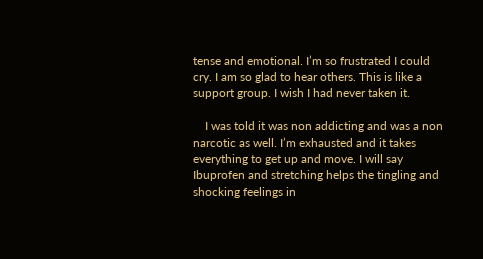tense and emotional. I’m so frustrated I could cry. I am so glad to hear others. This is like a support group. I wish I had never taken it.

    I was told it was non addicting and was a non narcotic as well. I’m exhausted and it takes everything to get up and move. I will say Ibuprofen and stretching helps the tingling and shocking feelings in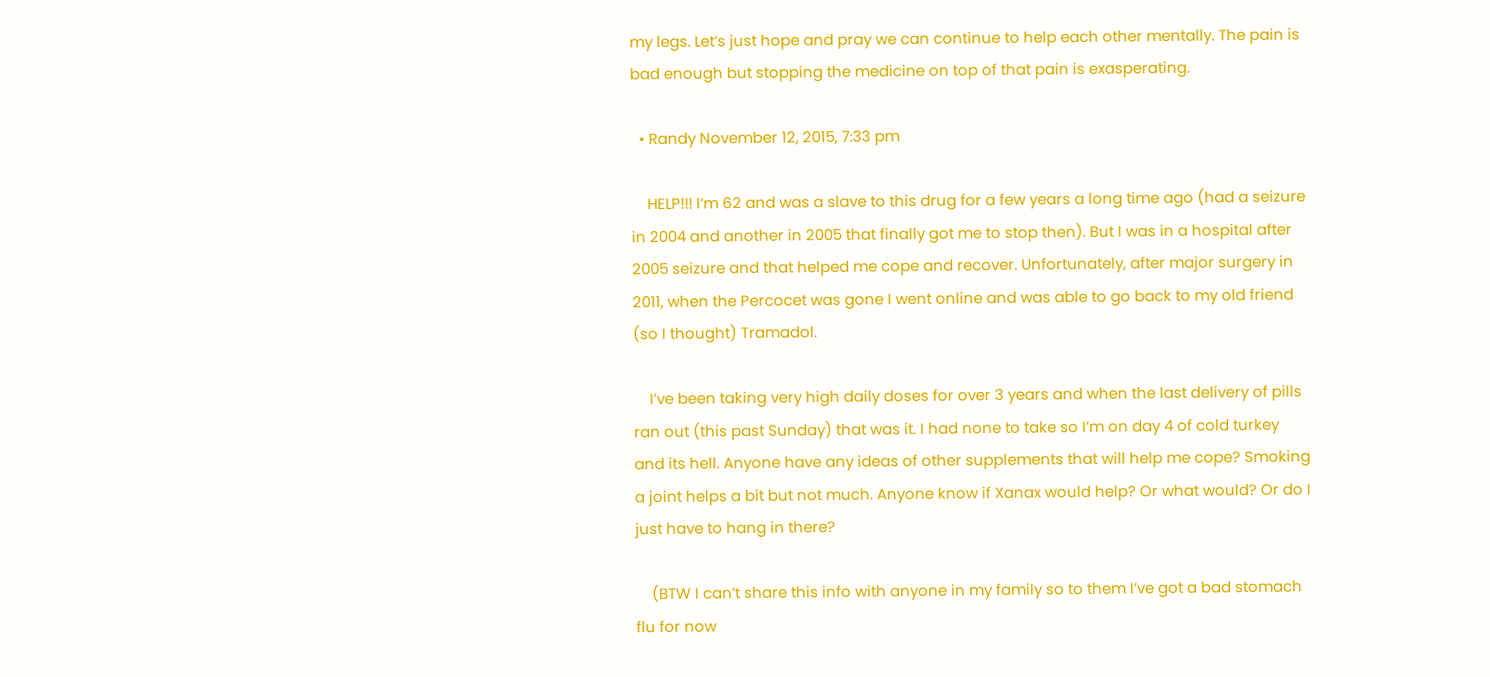my legs. Let’s just hope and pray we can continue to help each other mentally. The pain is bad enough but stopping the medicine on top of that pain is exasperating.

  • Randy November 12, 2015, 7:33 pm

    HELP!!! I’m 62 and was a slave to this drug for a few years a long time ago (had a seizure in 2004 and another in 2005 that finally got me to stop then). But I was in a hospital after 2005 seizure and that helped me cope and recover. Unfortunately, after major surgery in 2011, when the Percocet was gone I went online and was able to go back to my old friend (so I thought) Tramadol.

    I’ve been taking very high daily doses for over 3 years and when the last delivery of pills ran out (this past Sunday) that was it. I had none to take so I’m on day 4 of cold turkey and its hell. Anyone have any ideas of other supplements that will help me cope? Smoking a joint helps a bit but not much. Anyone know if Xanax would help? Or what would? Or do I just have to hang in there?

    (BTW I can’t share this info with anyone in my family so to them I’ve got a bad stomach flu for now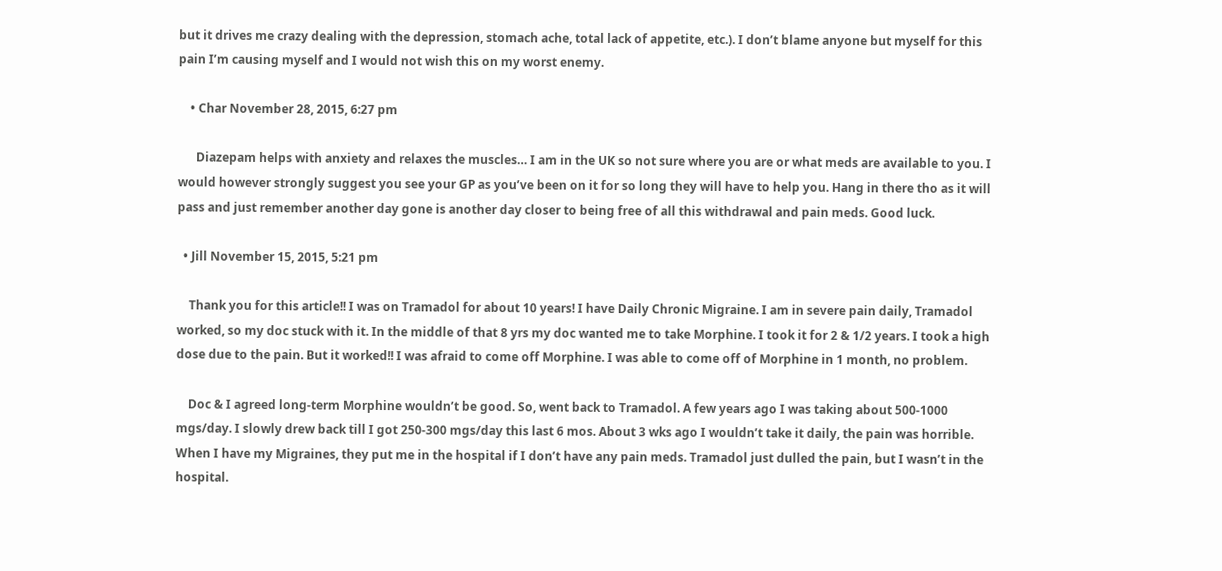but it drives me crazy dealing with the depression, stomach ache, total lack of appetite, etc.). I don’t blame anyone but myself for this pain I’m causing myself and I would not wish this on my worst enemy.

    • Char November 28, 2015, 6:27 pm

      Diazepam helps with anxiety and relaxes the muscles… I am in the UK so not sure where you are or what meds are available to you. I would however strongly suggest you see your GP as you’ve been on it for so long they will have to help you. Hang in there tho as it will pass and just remember another day gone is another day closer to being free of all this withdrawal and pain meds. Good luck.

  • Jill November 15, 2015, 5:21 pm

    Thank you for this article!! I was on Tramadol for about 10 years! I have Daily Chronic Migraine. I am in severe pain daily, Tramadol worked, so my doc stuck with it. In the middle of that 8 yrs my doc wanted me to take Morphine. I took it for 2 & 1/2 years. I took a high dose due to the pain. But it worked!! I was afraid to come off Morphine. I was able to come off of Morphine in 1 month, no problem.

    Doc & I agreed long-term Morphine wouldn’t be good. So, went back to Tramadol. A few years ago I was taking about 500-1000 mgs/day. I slowly drew back till I got 250-300 mgs/day this last 6 mos. About 3 wks ago I wouldn’t take it daily, the pain was horrible. When I have my Migraines, they put me in the hospital if I don’t have any pain meds. Tramadol just dulled the pain, but I wasn’t in the hospital.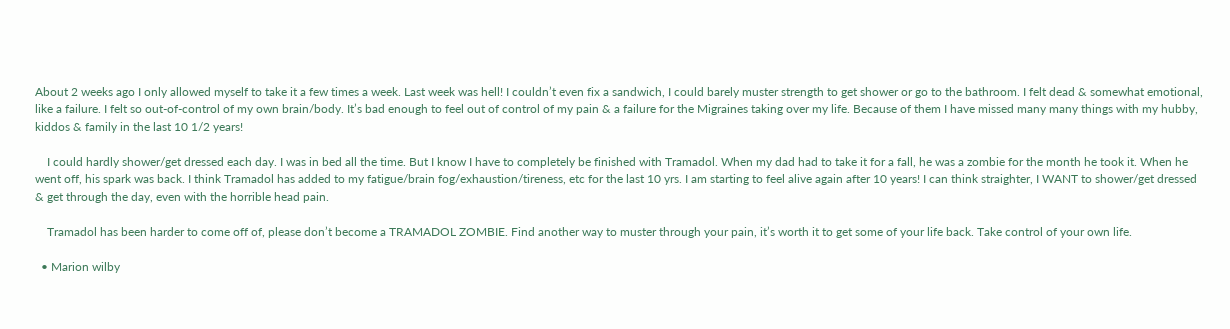About 2 weeks ago I only allowed myself to take it a few times a week. Last week was hell! I couldn’t even fix a sandwich, I could barely muster strength to get shower or go to the bathroom. I felt dead & somewhat emotional, like a failure. I felt so out-of-control of my own brain/body. It’s bad enough to feel out of control of my pain & a failure for the Migraines taking over my life. Because of them I have missed many many things with my hubby, kiddos & family in the last 10 1/2 years!

    I could hardly shower/get dressed each day. I was in bed all the time. But I know I have to completely be finished with Tramadol. When my dad had to take it for a fall, he was a zombie for the month he took it. When he went off, his spark was back. I think Tramadol has added to my fatigue/brain fog/exhaustion/tireness, etc for the last 10 yrs. I am starting to feel alive again after 10 years! I can think straighter, I WANT to shower/get dressed & get through the day, even with the horrible head pain.

    Tramadol has been harder to come off of, please don’t become a TRAMADOL ZOMBIE. Find another way to muster through your pain, it’s worth it to get some of your life back. Take control of your own life.

  • Marion wilby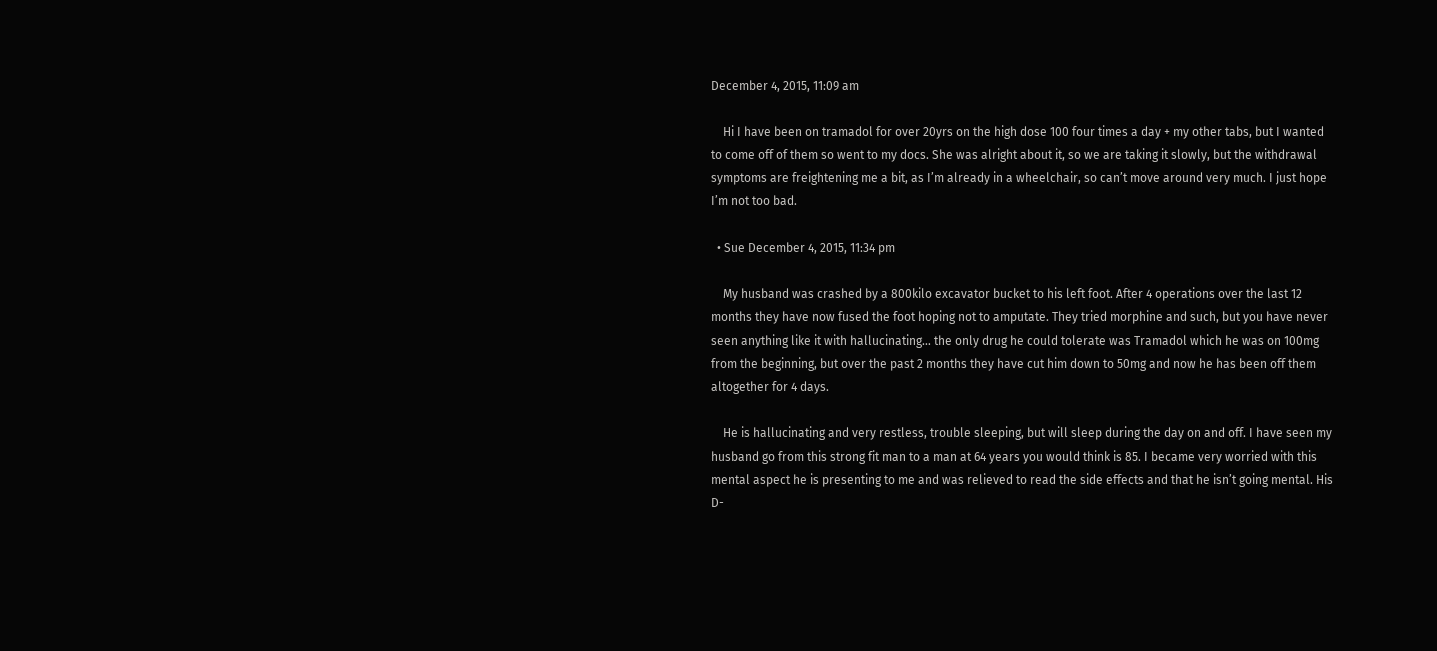December 4, 2015, 11:09 am

    Hi I have been on tramadol for over 20yrs on the high dose 100 four times a day + my other tabs, but I wanted to come off of them so went to my docs. She was alright about it, so we are taking it slowly, but the withdrawal symptoms are freightening me a bit, as I’m already in a wheelchair, so can’t move around very much. I just hope I’m not too bad.

  • Sue December 4, 2015, 11:34 pm

    My husband was crashed by a 800kilo excavator bucket to his left foot. After 4 operations over the last 12 months they have now fused the foot hoping not to amputate. They tried morphine and such, but you have never seen anything like it with hallucinating… the only drug he could tolerate was Tramadol which he was on 100mg from the beginning, but over the past 2 months they have cut him down to 50mg and now he has been off them altogether for 4 days.

    He is hallucinating and very restless, trouble sleeping, but will sleep during the day on and off. I have seen my husband go from this strong fit man to a man at 64 years you would think is 85. I became very worried with this mental aspect he is presenting to me and was relieved to read the side effects and that he isn’t going mental. His D-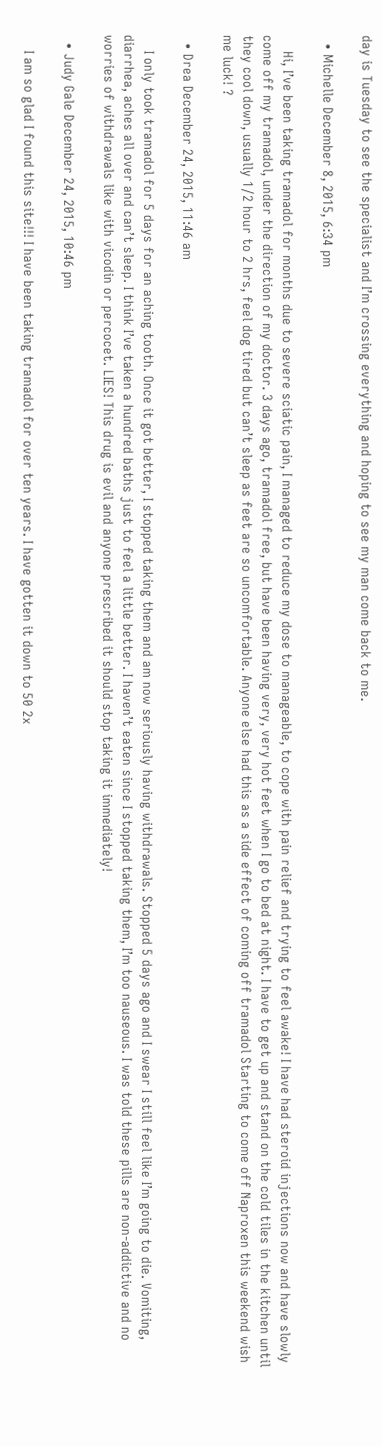day is Tuesday to see the specialist and I’m crossing everything and hoping to see my man come back to me.

  • Michelle December 8, 2015, 6:34 pm

    Hi, I’ve been taking tramadol for months due to severe sciatic pain, I managed to reduce my dose to manageable, to cope with pain relief and trying to feel awake! I have had steroid injections now and have slowly come off my tramadol, under the direction of my doctor. 3 days ago, tramadol free, but have been having very, very hot feet when I go to bed at night. I have to get up and stand on the cold tiles in the kitchen until they cool down, usually 1/2 hour to 2 hrs, feel dog tired but can’t sleep as feet are so uncomfortable. Anyone else had this as a side effect of coming off tramadol Starting to come off Naproxen this weekend wish me luck! ?

  • Drea December 24, 2015, 11:46 am

    I only took tramadol for 5 days for an aching tooth. Once it got better, I stopped taking them and am now seriously having withdrawals. Stopped 5 days ago and I swear I still feel like I’m going to die. Vomiting, diarrhea, aches all over and can’t sleep. I think I’ve taken a hundred baths just to feel a little better. I haven’t eaten since I stopped taking them, I’m too nauseous. I was told these pills are non-addictive and no worries of withdrawals like with vicodin or percocet. LIES! This drug is evil and anyone prescribed it should stop taking it immediately!

  • Judy Gale December 24, 2015, 10:46 pm

    I am so glad I found this site!!! I have been taking tramadol for over ten years. I have gotten it down to 50 2x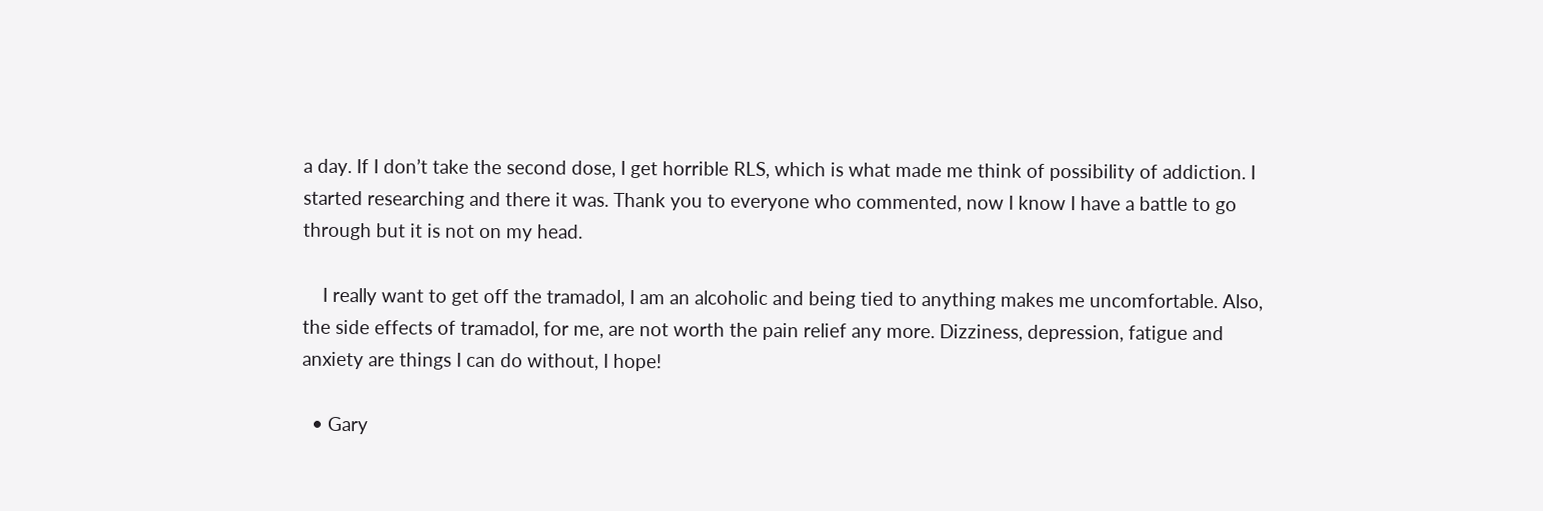a day. If I don’t take the second dose, I get horrible RLS, which is what made me think of possibility of addiction. I started researching and there it was. Thank you to everyone who commented, now I know I have a battle to go through but it is not on my head.

    I really want to get off the tramadol, I am an alcoholic and being tied to anything makes me uncomfortable. Also, the side effects of tramadol, for me, are not worth the pain relief any more. Dizziness, depression, fatigue and anxiety are things I can do without, I hope!

  • Gary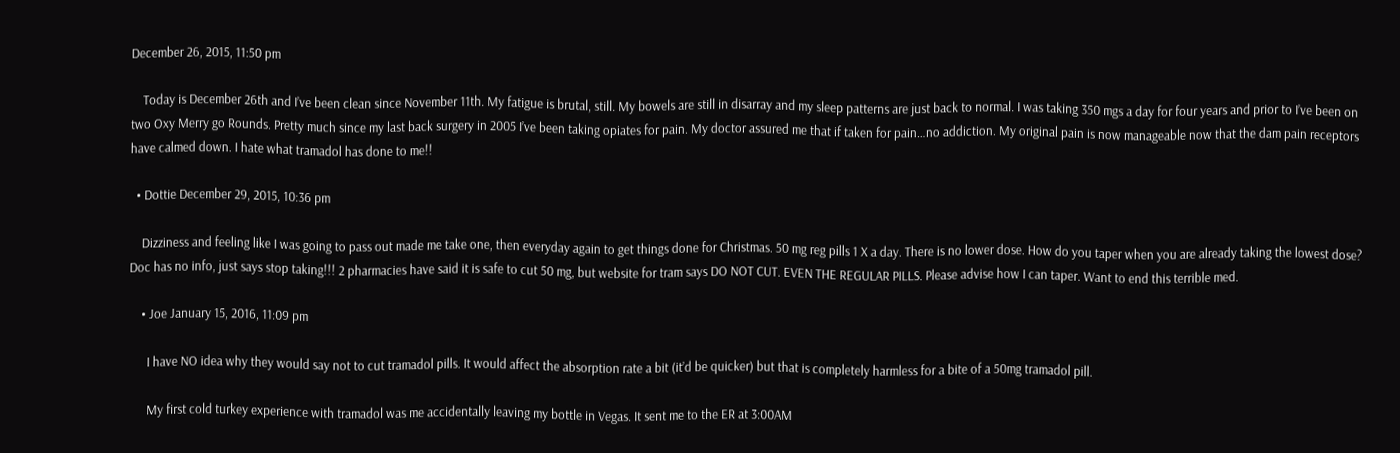December 26, 2015, 11:50 pm

    Today is December 26th and I’ve been clean since November 11th. My fatigue is brutal, still. My bowels are still in disarray and my sleep patterns are just back to normal. I was taking 350 mgs a day for four years and prior to I’ve been on two Oxy Merry go Rounds. Pretty much since my last back surgery in 2005 I’ve been taking opiates for pain. My doctor assured me that if taken for pain…no addiction. My original pain is now manageable now that the dam pain receptors have calmed down. I hate what tramadol has done to me!!

  • Dottie December 29, 2015, 10:36 pm

    Dizziness and feeling like I was going to pass out made me take one, then everyday again to get things done for Christmas. 50 mg reg pills 1 X a day. There is no lower dose. How do you taper when you are already taking the lowest dose? Doc has no info, just says stop taking!!! 2 pharmacies have said it is safe to cut 50 mg, but website for tram says DO NOT CUT. EVEN THE REGULAR PILLS. Please advise how I can taper. Want to end this terrible med.

    • Joe January 15, 2016, 11:09 pm

      I have NO idea why they would say not to cut tramadol pills. It would affect the absorption rate a bit (it’d be quicker) but that is completely harmless for a bite of a 50mg tramadol pill.

      My first cold turkey experience with tramadol was me accidentally leaving my bottle in Vegas. It sent me to the ER at 3:00AM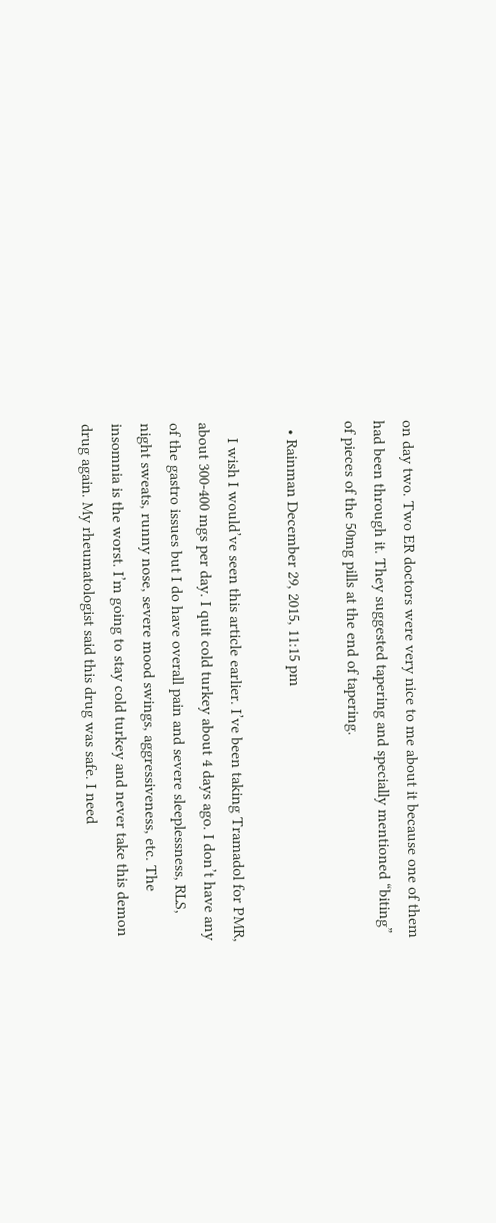on day two. Two ER doctors were very nice to me about it because one of them had been through it. They suggested tapering and specially mentioned “biting” of pieces of the 50mg pills at the end of tapering.

  • Rainman December 29, 2015, 11:15 pm

    I wish I would’ve seen this article earlier. I’ve been taking Tramadol for PMR, about 300-400 mgs per day. I quit cold turkey about 4 days ago. I don’t have any of the gastro issues but I do have overall pain and severe sleeplessness, RLS, night sweats, runny nose, severe mood swings, aggressiveness, etc. The insomnia is the worst. I’m going to stay cold turkey and never take this demon drug again. My rheumatologist said this drug was safe. I need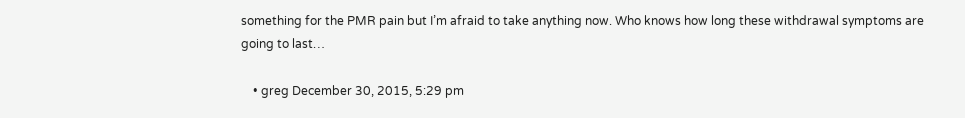something for the PMR pain but I’m afraid to take anything now. Who knows how long these withdrawal symptoms are going to last…

    • greg December 30, 2015, 5:29 pm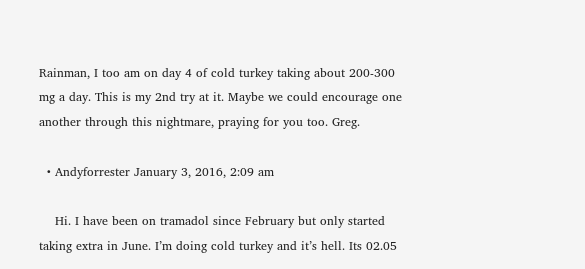Rainman, I too am on day 4 of cold turkey taking about 200-300 mg a day. This is my 2nd try at it. Maybe we could encourage one another through this nightmare, praying for you too. Greg.

  • Andyforrester January 3, 2016, 2:09 am

    Hi. I have been on tramadol since February but only started taking extra in June. I’m doing cold turkey and it’s hell. Its 02.05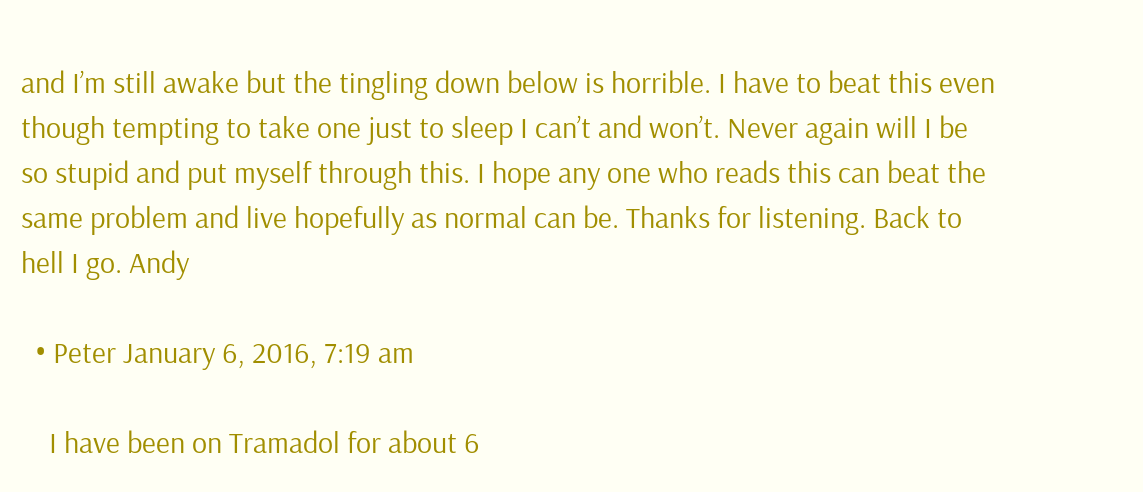and I’m still awake but the tingling down below is horrible. I have to beat this even though tempting to take one just to sleep I can’t and won’t. Never again will I be so stupid and put myself through this. I hope any one who reads this can beat the same problem and live hopefully as normal can be. Thanks for listening. Back to hell I go. Andy

  • Peter January 6, 2016, 7:19 am

    I have been on Tramadol for about 6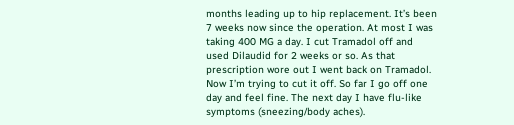months leading up to hip replacement. It’s been 7 weeks now since the operation. At most I was taking 400 MG a day. I cut Tramadol off and used Dilaudid for 2 weeks or so. As that prescription wore out I went back on Tramadol. Now I’m trying to cut it off. So far I go off one day and feel fine. The next day I have flu-like symptoms (sneezing/body aches).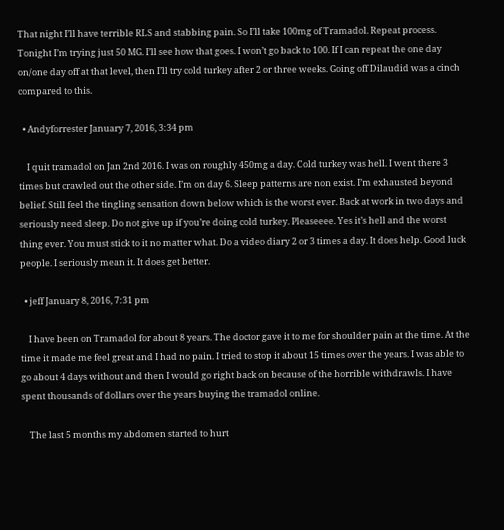That night I’ll have terrible RLS and stabbing pain. So I’ll take 100mg of Tramadol. Repeat process. Tonight I’m trying just 50 MG. I’ll see how that goes. I won’t go back to 100. If I can repeat the one day on/one day off at that level, then I’ll try cold turkey after 2 or three weeks. Going off Dilaudid was a cinch compared to this.

  • Andyforrester January 7, 2016, 3:34 pm

    I quit tramadol on Jan 2nd 2016. I was on roughly 450mg a day. Cold turkey was hell. I went there 3 times but crawled out the other side. I’m on day 6. Sleep patterns are non exist. I’m exhausted beyond belief. Still feel the tingling sensation down below which is the worst ever. Back at work in two days and seriously need sleep. Do not give up if you’re doing cold turkey. Pleaseeee. Yes it’s hell and the worst thing ever. You must stick to it no matter what. Do a video diary 2 or 3 times a day. It does help. Good luck people. I seriously mean it. It does get better.

  • jeff January 8, 2016, 7:31 pm

    I have been on Tramadol for about 8 years. The doctor gave it to me for shoulder pain at the time. At the time it made me feel great and I had no pain. I tried to stop it about 15 times over the years. I was able to go about 4 days without and then I would go right back on because of the horrible withdrawls. I have spent thousands of dollars over the years buying the tramadol online.

    The last 5 months my abdomen started to hurt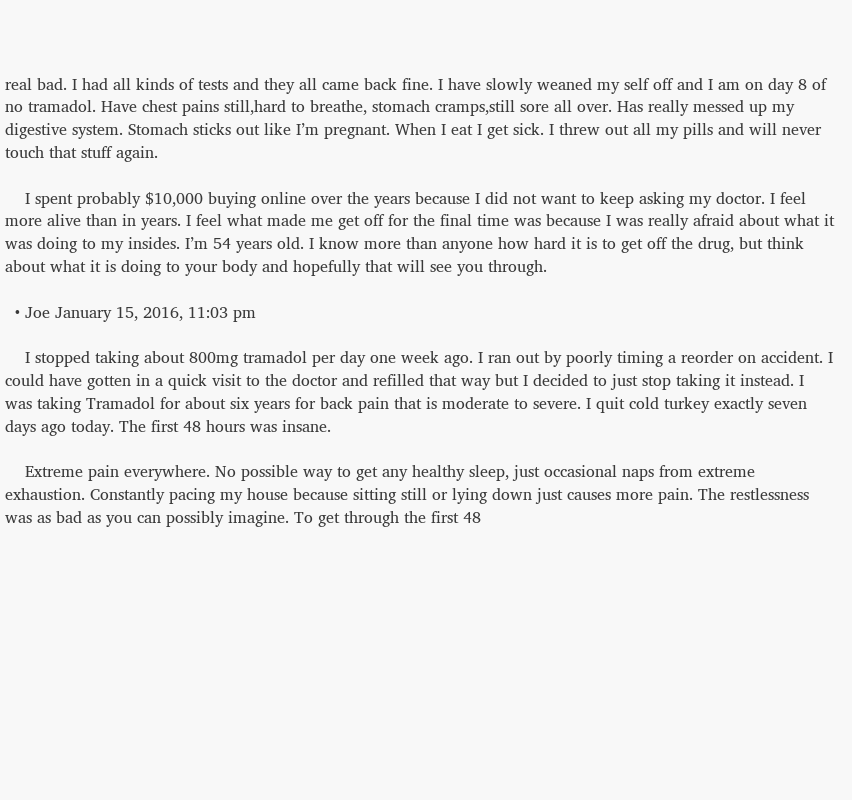real bad. I had all kinds of tests and they all came back fine. I have slowly weaned my self off and I am on day 8 of no tramadol. Have chest pains still,hard to breathe, stomach cramps,still sore all over. Has really messed up my digestive system. Stomach sticks out like I’m pregnant. When I eat I get sick. I threw out all my pills and will never touch that stuff again.

    I spent probably $10,000 buying online over the years because I did not want to keep asking my doctor. I feel more alive than in years. I feel what made me get off for the final time was because I was really afraid about what it was doing to my insides. I’m 54 years old. I know more than anyone how hard it is to get off the drug, but think about what it is doing to your body and hopefully that will see you through.

  • Joe January 15, 2016, 11:03 pm

    I stopped taking about 800mg tramadol per day one week ago. I ran out by poorly timing a reorder on accident. I could have gotten in a quick visit to the doctor and refilled that way but I decided to just stop taking it instead. I was taking Tramadol for about six years for back pain that is moderate to severe. I quit cold turkey exactly seven days ago today. The first 48 hours was insane.

    Extreme pain everywhere. No possible way to get any healthy sleep, just occasional naps from extreme exhaustion. Constantly pacing my house because sitting still or lying down just causes more pain. The restlessness was as bad as you can possibly imagine. To get through the first 48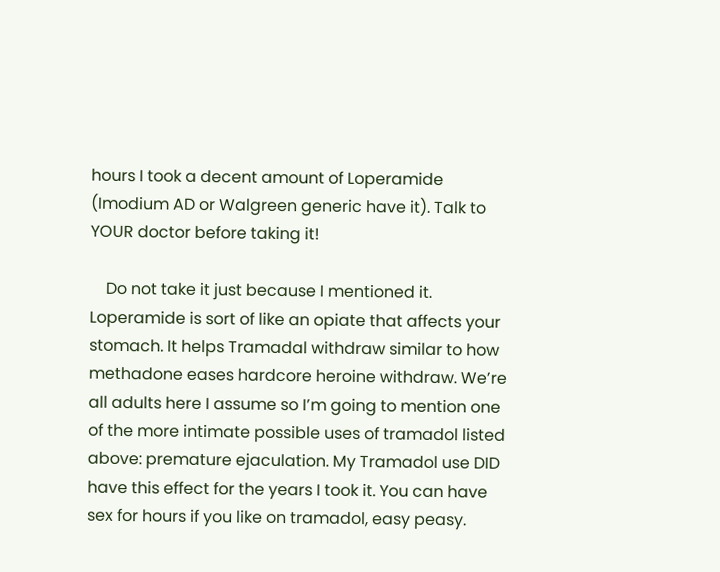hours I took a decent amount of Loperamide (Imodium AD or Walgreen generic have it). Talk to YOUR doctor before taking it!

    Do not take it just because I mentioned it. Loperamide is sort of like an opiate that affects your stomach. It helps Tramadal withdraw similar to how methadone eases hardcore heroine withdraw. We’re all adults here I assume so I’m going to mention one of the more intimate possible uses of tramadol listed above: premature ejaculation. My Tramadol use DID have this effect for the years I took it. You can have sex for hours if you like on tramadol, easy peasy.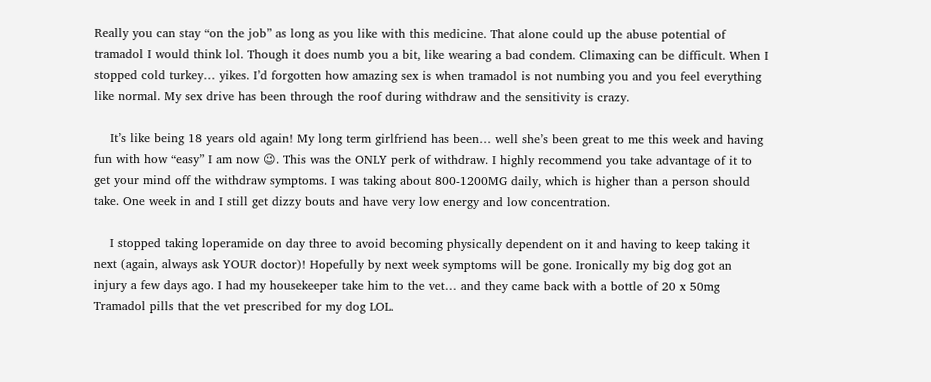Really you can stay “on the job” as long as you like with this medicine. That alone could up the abuse potential of tramadol I would think lol. Though it does numb you a bit, like wearing a bad condem. Climaxing can be difficult. When I stopped cold turkey… yikes. I’d forgotten how amazing sex is when tramadol is not numbing you and you feel everything like normal. My sex drive has been through the roof during withdraw and the sensitivity is crazy.

    It’s like being 18 years old again! My long term girlfriend has been… well she’s been great to me this week and having fun with how “easy” I am now 😉. This was the ONLY perk of withdraw. I highly recommend you take advantage of it to get your mind off the withdraw symptoms. I was taking about 800-1200MG daily, which is higher than a person should take. One week in and I still get dizzy bouts and have very low energy and low concentration.

    I stopped taking loperamide on day three to avoid becoming physically dependent on it and having to keep taking it next (again, always ask YOUR doctor)! Hopefully by next week symptoms will be gone. Ironically my big dog got an injury a few days ago. I had my housekeeper take him to the vet… and they came back with a bottle of 20 x 50mg Tramadol pills that the vet prescribed for my dog LOL.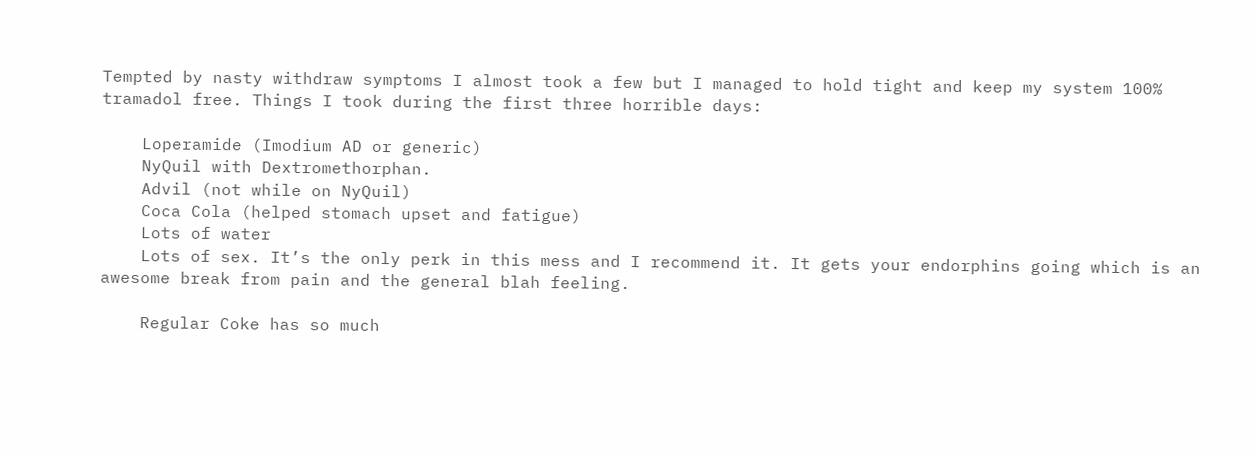Tempted by nasty withdraw symptoms I almost took a few but I managed to hold tight and keep my system 100% tramadol free. Things I took during the first three horrible days:

    Loperamide (Imodium AD or generic)
    NyQuil with Dextromethorphan.
    Advil (not while on NyQuil)
    Coca Cola (helped stomach upset and fatigue)
    Lots of water
    Lots of sex. It’s the only perk in this mess and I recommend it. It gets your endorphins going which is an awesome break from pain and the general blah feeling.

    Regular Coke has so much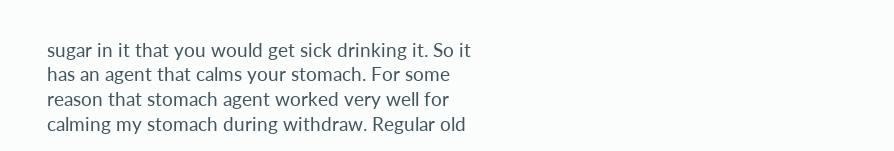sugar in it that you would get sick drinking it. So it has an agent that calms your stomach. For some reason that stomach agent worked very well for calming my stomach during withdraw. Regular old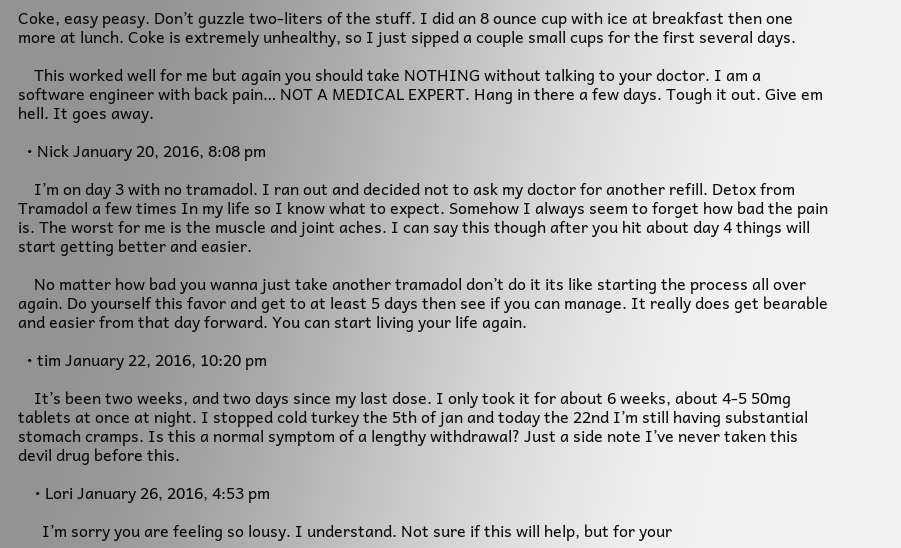Coke, easy peasy. Don’t guzzle two-liters of the stuff. I did an 8 ounce cup with ice at breakfast then one more at lunch. Coke is extremely unhealthy, so I just sipped a couple small cups for the first several days.

    This worked well for me but again you should take NOTHING without talking to your doctor. I am a software engineer with back pain… NOT A MEDICAL EXPERT. Hang in there a few days. Tough it out. Give em hell. It goes away.

  • Nick January 20, 2016, 8:08 pm

    I’m on day 3 with no tramadol. I ran out and decided not to ask my doctor for another refill. Detox from Tramadol a few times In my life so I know what to expect. Somehow I always seem to forget how bad the pain is. The worst for me is the muscle and joint aches. I can say this though after you hit about day 4 things will start getting better and easier.

    No matter how bad you wanna just take another tramadol don’t do it its like starting the process all over again. Do yourself this favor and get to at least 5 days then see if you can manage. It really does get bearable and easier from that day forward. You can start living your life again.

  • tim January 22, 2016, 10:20 pm

    It’s been two weeks, and two days since my last dose. I only took it for about 6 weeks, about 4-5 50mg tablets at once at night. I stopped cold turkey the 5th of jan and today the 22nd I’m still having substantial stomach cramps. Is this a normal symptom of a lengthy withdrawal? Just a side note I’ve never taken this devil drug before this.

    • Lori January 26, 2016, 4:53 pm

      I’m sorry you are feeling so lousy. I understand. Not sure if this will help, but for your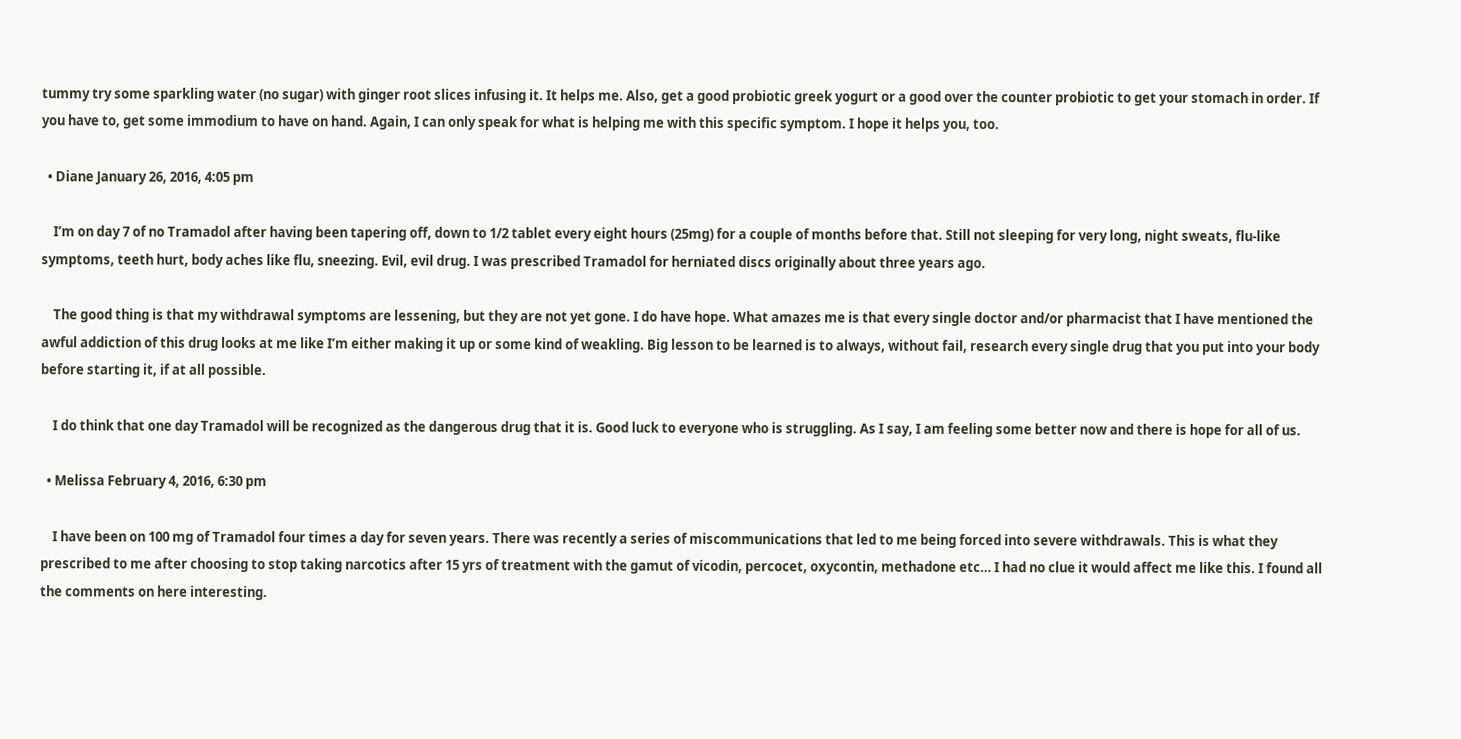tummy try some sparkling water (no sugar) with ginger root slices infusing it. It helps me. Also, get a good probiotic greek yogurt or a good over the counter probiotic to get your stomach in order. If you have to, get some immodium to have on hand. Again, I can only speak for what is helping me with this specific symptom. I hope it helps you, too.

  • Diane January 26, 2016, 4:05 pm

    I’m on day 7 of no Tramadol after having been tapering off, down to 1/2 tablet every eight hours (25mg) for a couple of months before that. Still not sleeping for very long, night sweats, flu-like symptoms, teeth hurt, body aches like flu, sneezing. Evil, evil drug. I was prescribed Tramadol for herniated discs originally about three years ago.

    The good thing is that my withdrawal symptoms are lessening, but they are not yet gone. I do have hope. What amazes me is that every single doctor and/or pharmacist that I have mentioned the awful addiction of this drug looks at me like I’m either making it up or some kind of weakling. Big lesson to be learned is to always, without fail, research every single drug that you put into your body before starting it, if at all possible.

    I do think that one day Tramadol will be recognized as the dangerous drug that it is. Good luck to everyone who is struggling. As I say, I am feeling some better now and there is hope for all of us.

  • Melissa February 4, 2016, 6:30 pm

    I have been on 100 mg of Tramadol four times a day for seven years. There was recently a series of miscommunications that led to me being forced into severe withdrawals. This is what they prescribed to me after choosing to stop taking narcotics after 15 yrs of treatment with the gamut of vicodin, percocet, oxycontin, methadone etc… I had no clue it would affect me like this. I found all the comments on here interesting.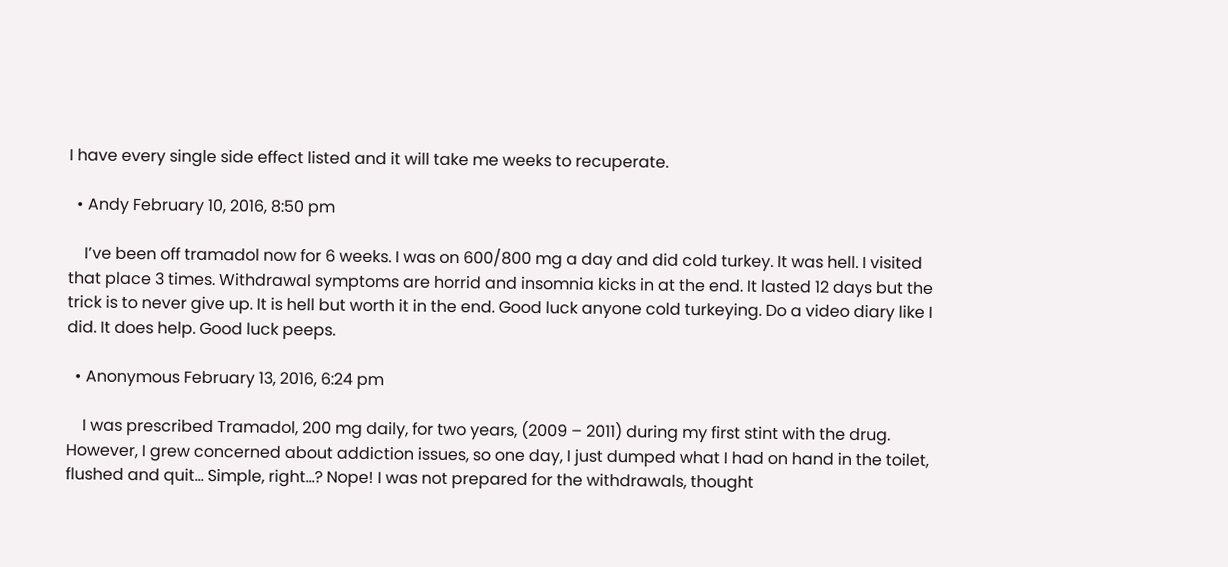I have every single side effect listed and it will take me weeks to recuperate.

  • Andy February 10, 2016, 8:50 pm

    I’ve been off tramadol now for 6 weeks. I was on 600/800 mg a day and did cold turkey. It was hell. I visited that place 3 times. Withdrawal symptoms are horrid and insomnia kicks in at the end. It lasted 12 days but the trick is to never give up. It is hell but worth it in the end. Good luck anyone cold turkeying. Do a video diary like I did. It does help. Good luck peeps.

  • Anonymous February 13, 2016, 6:24 pm

    I was prescribed Tramadol, 200 mg daily, for two years, (2009 – 2011) during my first stint with the drug. However, I grew concerned about addiction issues, so one day, I just dumped what I had on hand in the toilet, flushed and quit… Simple, right…? Nope! I was not prepared for the withdrawals, thought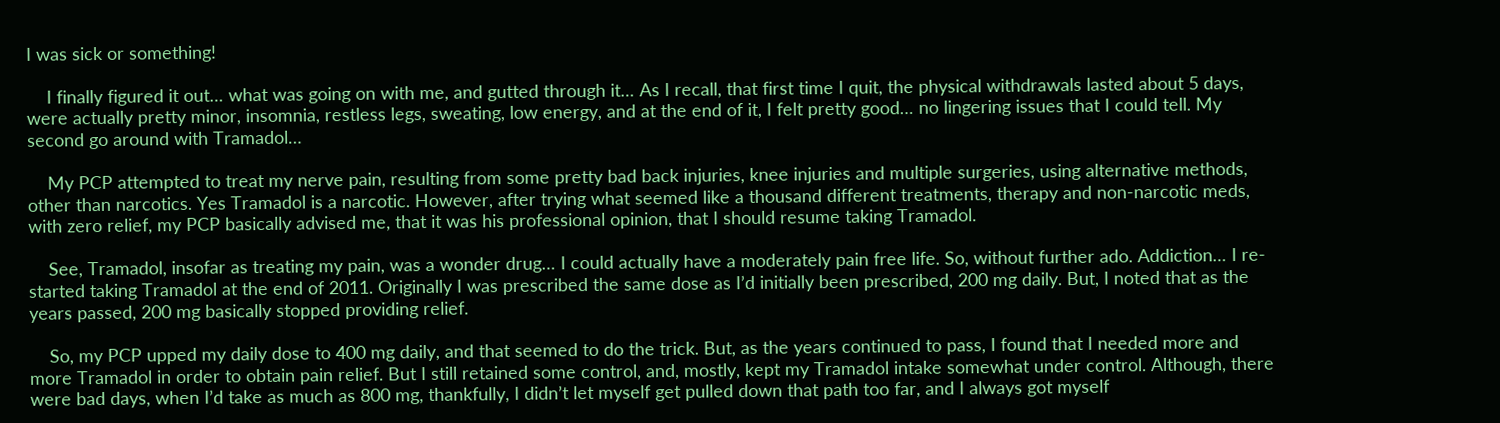I was sick or something!

    I finally figured it out… what was going on with me, and gutted through it… As I recall, that first time I quit, the physical withdrawals lasted about 5 days, were actually pretty minor, insomnia, restless legs, sweating, low energy, and at the end of it, I felt pretty good… no lingering issues that I could tell. My second go around with Tramadol…

    My PCP attempted to treat my nerve pain, resulting from some pretty bad back injuries, knee injuries and multiple surgeries, using alternative methods, other than narcotics. Yes Tramadol is a narcotic. However, after trying what seemed like a thousand different treatments, therapy and non-narcotic meds, with zero relief, my PCP basically advised me, that it was his professional opinion, that I should resume taking Tramadol.

    See, Tramadol, insofar as treating my pain, was a wonder drug… I could actually have a moderately pain free life. So, without further ado. Addiction… I re-started taking Tramadol at the end of 2011. Originally I was prescribed the same dose as I’d initially been prescribed, 200 mg daily. But, I noted that as the years passed, 200 mg basically stopped providing relief.

    So, my PCP upped my daily dose to 400 mg daily, and that seemed to do the trick. But, as the years continued to pass, I found that I needed more and more Tramadol in order to obtain pain relief. But I still retained some control, and, mostly, kept my Tramadol intake somewhat under control. Although, there were bad days, when I’d take as much as 800 mg, thankfully, I didn’t let myself get pulled down that path too far, and I always got myself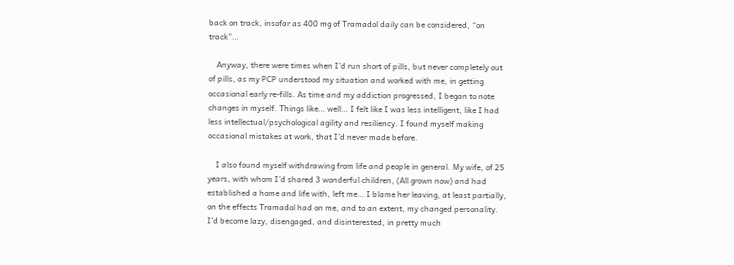back on track, insofar as 400 mg of Tramadol daily can be considered, “on track”…

    Anyway, there were times when I’d run short of pills, but never completely out of pills, as my PCP understood my situation and worked with me, in getting occasional early re-fills. As time and my addiction progressed, I began to note changes in myself. Things like… well… I felt like I was less intelligent, like I had less intellectual/psychological agility and resiliency. I found myself making occasional mistakes at work, that I’d never made before.

    I also found myself withdrawing from life and people in general. My wife, of 25 years, with whom I’d shared 3 wonderful children, (All grown now) and had established a home and life with, left me… I blame her leaving, at least partially, on the effects Tramadol had on me, and to an extent, my changed personality. I’d become lazy, disengaged, and disinterested, in pretty much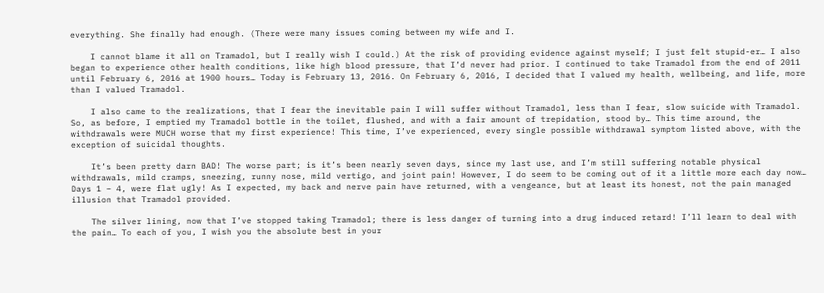everything. She finally had enough. (There were many issues coming between my wife and I.

    I cannot blame it all on Tramadol, but I really wish I could.) At the risk of providing evidence against myself; I just felt stupid-er… I also began to experience other health conditions, like high blood pressure, that I’d never had prior. I continued to take Tramadol from the end of 2011 until February 6, 2016 at 1900 hours… Today is February 13, 2016. On February 6, 2016, I decided that I valued my health, wellbeing, and life, more than I valued Tramadol.

    I also came to the realizations, that I fear the inevitable pain I will suffer without Tramadol, less than I fear, slow suicide with Tramadol. So, as before, I emptied my Tramadol bottle in the toilet, flushed, and with a fair amount of trepidation, stood by… This time around, the withdrawals were MUCH worse that my first experience! This time, I’ve experienced, every single possible withdrawal symptom listed above, with the exception of suicidal thoughts.

    It’s been pretty darn BAD! The worse part; is it’s been nearly seven days, since my last use, and I’m still suffering notable physical withdrawals, mild cramps, sneezing, runny nose, mild vertigo, and joint pain! However, I do seem to be coming out of it a little more each day now… Days 1 – 4, were flat ugly! As I expected, my back and nerve pain have returned, with a vengeance, but at least its honest, not the pain managed illusion that Tramadol provided.

    The silver lining, now that I’ve stopped taking Tramadol; there is less danger of turning into a drug induced retard! I’ll learn to deal with the pain… To each of you, I wish you the absolute best in your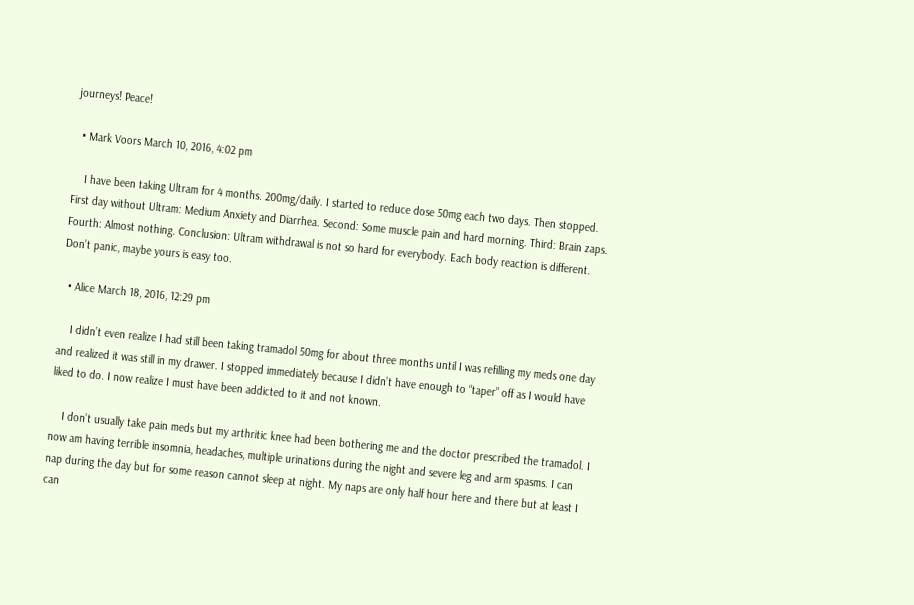journeys! Peace!

  • Mark Voors March 10, 2016, 4:02 pm

    I have been taking Ultram for 4 months. 200mg/daily. I started to reduce dose 50mg each two days. Then stopped. First day without Ultram: Medium Anxiety and Diarrhea. Second: Some muscle pain and hard morning. Third: Brain zaps. Fourth: Almost nothing. Conclusion: Ultram withdrawal is not so hard for everybody. Each body reaction is different. Don’t panic, maybe yours is easy too.

  • Alice March 18, 2016, 12:29 pm

    I didn’t even realize I had still been taking tramadol 50mg for about three months until I was refilling my meds one day and realized it was still in my drawer. I stopped immediately because I didn’t have enough to “taper” off as I would have liked to do. I now realize I must have been addicted to it and not known.

    I don’t usually take pain meds but my arthritic knee had been bothering me and the doctor prescribed the tramadol. I now am having terrible insomnia, headaches, multiple urinations during the night and severe leg and arm spasms. I can nap during the day but for some reason cannot sleep at night. My naps are only half hour here and there but at least I can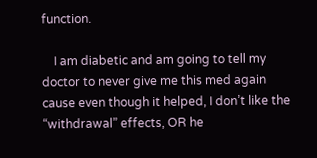function.

    I am diabetic and am going to tell my doctor to never give me this med again cause even though it helped, I don’t like the “withdrawal” effects, OR he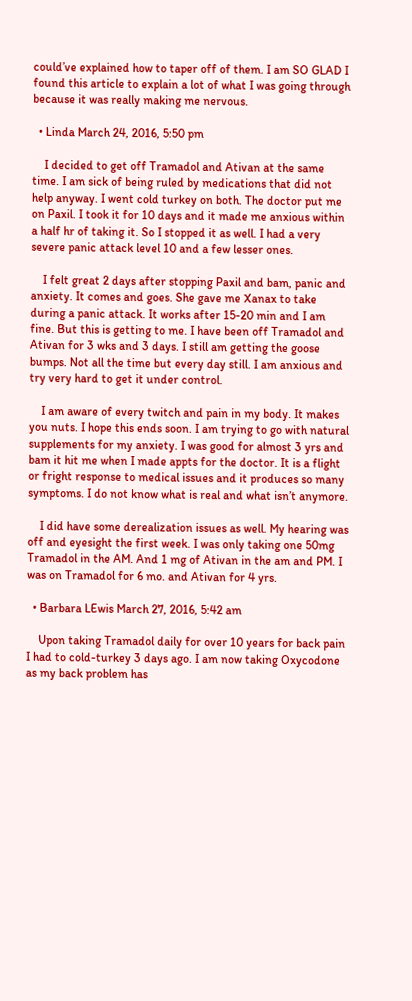could’ve explained how to taper off of them. I am SO GLAD I found this article to explain a lot of what I was going through because it was really making me nervous.

  • Linda March 24, 2016, 5:50 pm

    I decided to get off Tramadol and Ativan at the same time. I am sick of being ruled by medications that did not help anyway. I went cold turkey on both. The doctor put me on Paxil. I took it for 10 days and it made me anxious within a half hr of taking it. So I stopped it as well. I had a very severe panic attack level 10 and a few lesser ones.

    I felt great 2 days after stopping Paxil and bam, panic and anxiety. It comes and goes. She gave me Xanax to take during a panic attack. It works after 15-20 min and I am fine. But this is getting to me. I have been off Tramadol and Ativan for 3 wks and 3 days. I still am getting the goose bumps. Not all the time but every day still. I am anxious and try very hard to get it under control.

    I am aware of every twitch and pain in my body. It makes you nuts. I hope this ends soon. I am trying to go with natural supplements for my anxiety. I was good for almost 3 yrs and bam it hit me when I made appts for the doctor. It is a flight or fright response to medical issues and it produces so many symptoms. I do not know what is real and what isn’t anymore.

    I did have some derealization issues as well. My hearing was off and eyesight the first week. I was only taking one 50mg Tramadol in the AM. And 1 mg of Ativan in the am and PM. I was on Tramadol for 6 mo. and Ativan for 4 yrs.

  • Barbara LEwis March 27, 2016, 5:42 am

    Upon taking Tramadol daily for over 10 years for back pain I had to cold-turkey 3 days ago. I am now taking Oxycodone as my back problem has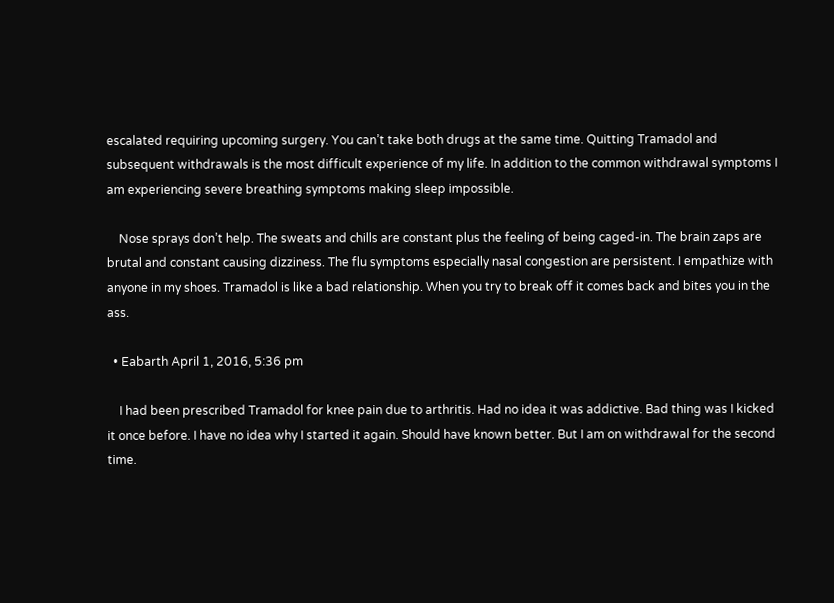escalated requiring upcoming surgery. You can’t take both drugs at the same time. Quitting Tramadol and subsequent withdrawals is the most difficult experience of my life. In addition to the common withdrawal symptoms I am experiencing severe breathing symptoms making sleep impossible.

    Nose sprays don’t help. The sweats and chills are constant plus the feeling of being caged-in. The brain zaps are brutal and constant causing dizziness. The flu symptoms especially nasal congestion are persistent. I empathize with anyone in my shoes. Tramadol is like a bad relationship. When you try to break off it comes back and bites you in the ass.

  • Eabarth April 1, 2016, 5:36 pm

    I had been prescribed Tramadol for knee pain due to arthritis. Had no idea it was addictive. Bad thing was I kicked it once before. I have no idea why I started it again. Should have known better. But I am on withdrawal for the second time.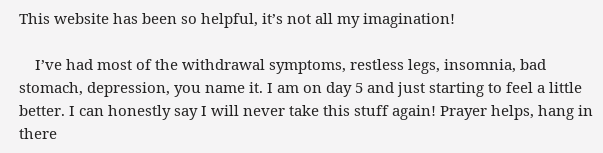This website has been so helpful, it’s not all my imagination!

    I’ve had most of the withdrawal symptoms, restless legs, insomnia, bad stomach, depression, you name it. I am on day 5 and just starting to feel a little better. I can honestly say I will never take this stuff again! Prayer helps, hang in there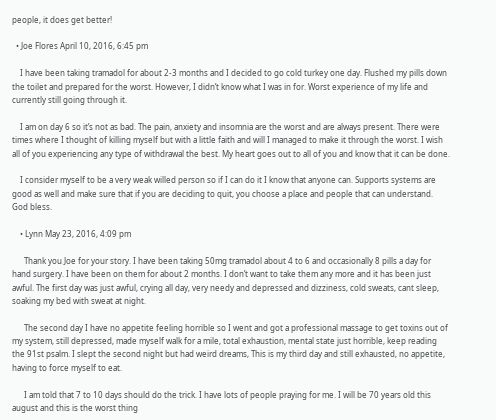people, it does get better!

  • Joe Flores April 10, 2016, 6:45 pm

    I have been taking tramadol for about 2-3 months and I decided to go cold turkey one day. Flushed my pills down the toilet and prepared for the worst. However, I didn’t know what I was in for. Worst experience of my life and currently still going through it.

    I am on day 6 so it’s not as bad. The pain, anxiety and insomnia are the worst and are always present. There were times where I thought of killing myself but with a little faith and will I managed to make it through the worst. I wish all of you experiencing any type of withdrawal the best. My heart goes out to all of you and know that it can be done.

    I consider myself to be a very weak willed person so if I can do it I know that anyone can. Supports systems are good as well and make sure that if you are deciding to quit, you choose a place and people that can understand. God bless.

    • Lynn May 23, 2016, 4:09 pm

      Thank you Joe for your story. I have been taking 50mg tramadol about 4 to 6 and occasionally 8 pills a day for hand surgery. I have been on them for about 2 months. I don’t want to take them any more and it has been just awful. The first day was just awful, crying all day, very needy and depressed and dizziness, cold sweats, cant sleep, soaking my bed with sweat at night.

      The second day I have no appetite feeling horrible so I went and got a professional massage to get toxins out of my system, still depressed, made myself walk for a mile, total exhaustion, mental state just horrible, keep reading the 91st psalm. I slept the second night but had weird dreams, This is my third day and still exhausted, no appetite, having to force myself to eat.

      I am told that 7 to 10 days should do the trick. I have lots of people praying for me. I will be 70 years old this august and this is the worst thing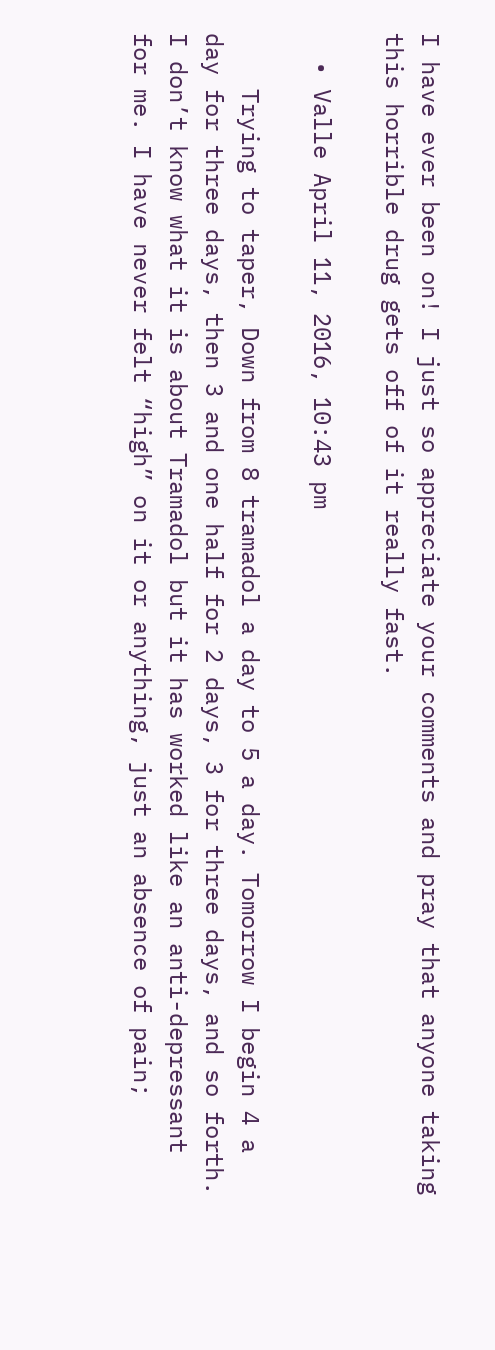I have ever been on! I just so appreciate your comments and pray that anyone taking this horrible drug gets off of it really fast.

  • Valle April 11, 2016, 10:43 pm

    Trying to taper, Down from 8 tramadol a day to 5 a day. Tomorrow I begin 4 a day for three days, then 3 and one half for 2 days, 3 for three days, and so forth. I don’t know what it is about Tramadol but it has worked like an anti-depressant for me. I have never felt “high” on it or anything, just an absence of pain;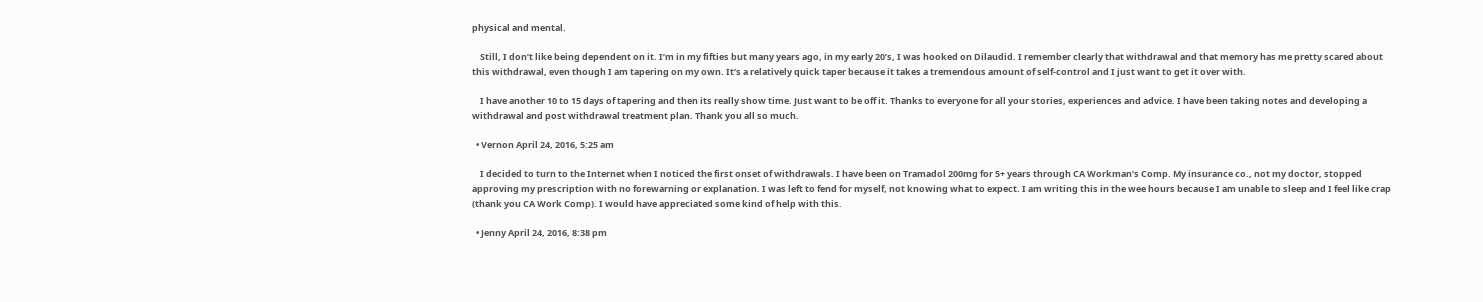physical and mental.

    Still, I don’t like being dependent on it. I’m in my fifties but many years ago, in my early 20’s, I was hooked on Dilaudid. I remember clearly that withdrawal and that memory has me pretty scared about this withdrawal, even though I am tapering on my own. It’s a relatively quick taper because it takes a tremendous amount of self-control and I just want to get it over with.

    I have another 10 to 15 days of tapering and then its really show time. Just want to be off it. Thanks to everyone for all your stories, experiences and advice. I have been taking notes and developing a withdrawal and post withdrawal treatment plan. Thank you all so much.

  • Vernon April 24, 2016, 5:25 am

    I decided to turn to the Internet when I noticed the first onset of withdrawals. I have been on Tramadol 200mg for 5+ years through CA Workman’s Comp. My insurance co., not my doctor, stopped approving my prescription with no forewarning or explanation. I was left to fend for myself, not knowing what to expect. I am writing this in the wee hours because I am unable to sleep and I feel like crap (thank you CA Work Comp). I would have appreciated some kind of help with this.

  • Jenny April 24, 2016, 8:38 pm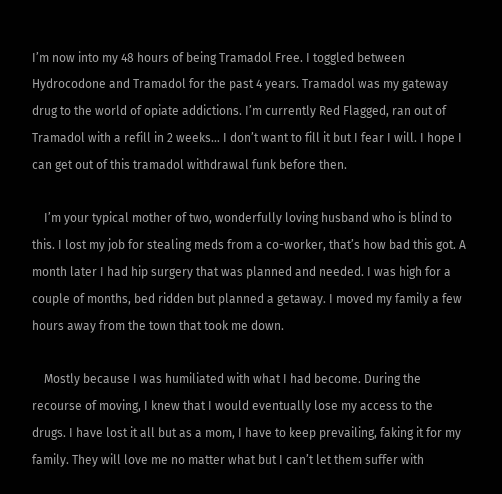I’m now into my 48 hours of being Tramadol Free. I toggled between Hydrocodone and Tramadol for the past 4 years. Tramadol was my gateway drug to the world of opiate addictions. I’m currently Red Flagged, ran out of Tramadol with a refill in 2 weeks… I don’t want to fill it but I fear I will. I hope I can get out of this tramadol withdrawal funk before then.

    I’m your typical mother of two, wonderfully loving husband who is blind to this. I lost my job for stealing meds from a co-worker, that’s how bad this got. A month later I had hip surgery that was planned and needed. I was high for a couple of months, bed ridden but planned a getaway. I moved my family a few hours away from the town that took me down.

    Mostly because I was humiliated with what I had become. During the recourse of moving, I knew that I would eventually lose my access to the drugs. I have lost it all but as a mom, I have to keep prevailing, faking it for my family. They will love me no matter what but I can’t let them suffer with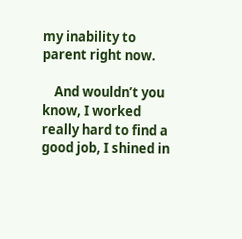my inability to parent right now.

    And wouldn’t you know, I worked really hard to find a good job, I shined in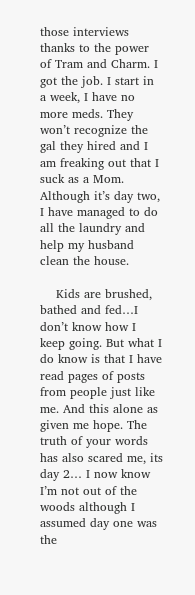those interviews thanks to the power of Tram and Charm. I got the job. I start in a week, I have no more meds. They won’t recognize the gal they hired and I am freaking out that I suck as a Mom. Although it’s day two, I have managed to do all the laundry and help my husband clean the house.

    Kids are brushed, bathed and fed…I don’t know how I keep going. But what I do know is that I have read pages of posts from people just like me. And this alone as given me hope. The truth of your words has also scared me, its day 2… I now know I’m not out of the woods although I assumed day one was the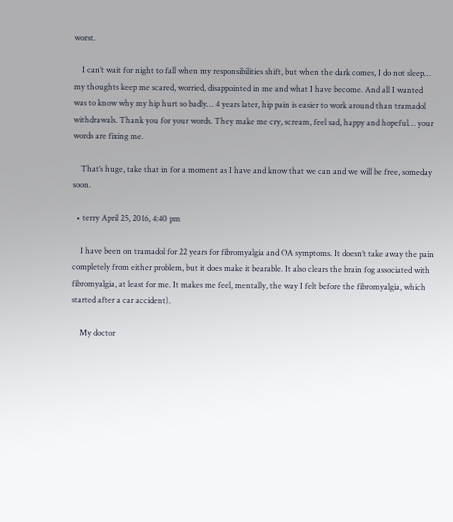worst.

    I can’t wait for night to fall when my responsibilities shift, but when the dark comes, I do not sleep… my thoughts keep me scared, worried, disappointed in me and what I have become. And all I wanted was to know why my hip hurt so badly… 4 years later, hip pain is easier to work around than tramadol withdrawals. Thank you for your words. They make me cry, scream, feel sad, happy and hopeful… your words are fixing me.

    That’s huge, take that in for a moment as I have and know that we can and we will be free, someday soon.

  • terry April 25, 2016, 4:40 pm

    I have been on tramadol for 22 years for fibromyalgia and OA symptoms. It doesn’t take away the pain completely from either problem, but it does make it bearable. It also clears the brain fog associated with fibromyalgia, at least for me. It makes me feel, mentally, the way I felt before the fibromyalgia, which started after a car accident).

    My doctor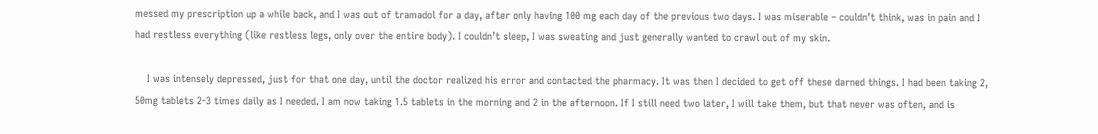messed my prescription up a while back, and I was out of tramadol for a day, after only having 100 mg each day of the previous two days. I was miserable – couldn’t think, was in pain and I had restless everything (like restless legs, only over the entire body). I couldn’t sleep, I was sweating and just generally wanted to crawl out of my skin.

    I was intensely depressed, just for that one day, until the doctor realized his error and contacted the pharmacy. It was then I decided to get off these darned things. I had been taking 2, 50mg tablets 2-3 times daily as I needed. I am now taking 1.5 tablets in the morning and 2 in the afternoon. If I still need two later, I will take them, but that never was often, and is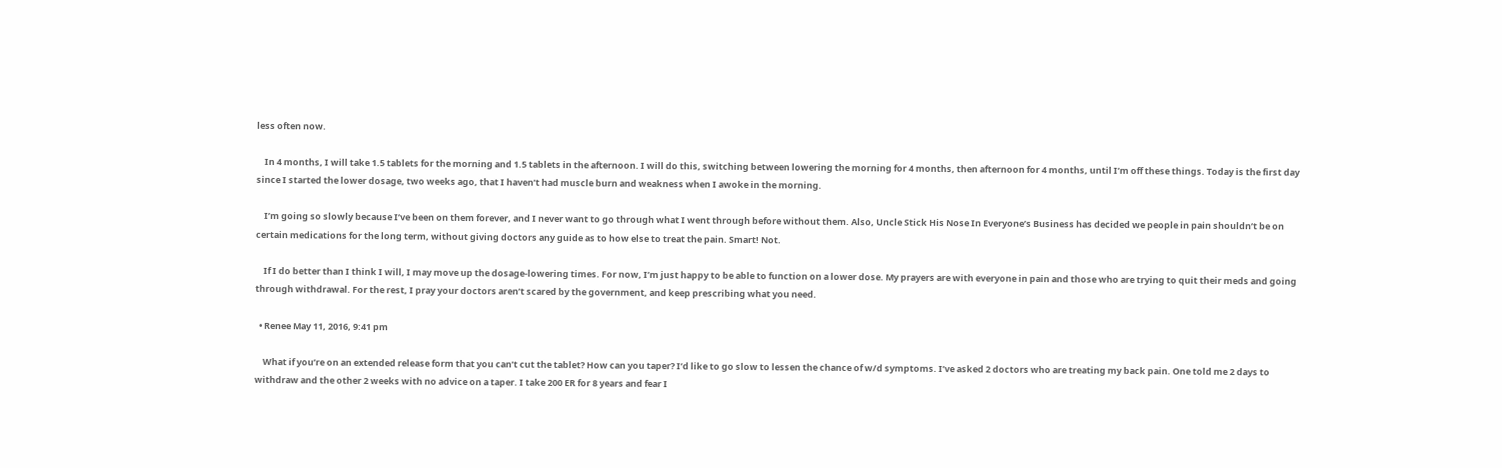less often now.

    In 4 months, I will take 1.5 tablets for the morning and 1.5 tablets in the afternoon. I will do this, switching between lowering the morning for 4 months, then afternoon for 4 months, until I’m off these things. Today is the first day since I started the lower dosage, two weeks ago, that I haven’t had muscle burn and weakness when I awoke in the morning.

    I’m going so slowly because I’ve been on them forever, and I never want to go through what I went through before without them. Also, Uncle Stick His Nose In Everyone’s Business has decided we people in pain shouldn’t be on certain medications for the long term, without giving doctors any guide as to how else to treat the pain. Smart! Not.

    If I do better than I think I will, I may move up the dosage-lowering times. For now, I’m just happy to be able to function on a lower dose. My prayers are with everyone in pain and those who are trying to quit their meds and going through withdrawal. For the rest, I pray your doctors aren’t scared by the government, and keep prescribing what you need.

  • Renee May 11, 2016, 9:41 pm

    What if you’re on an extended release form that you can’t cut the tablet? How can you taper? I’d like to go slow to lessen the chance of w/d symptoms. I’ve asked 2 doctors who are treating my back pain. One told me 2 days to withdraw and the other 2 weeks with no advice on a taper. I take 200 ER for 8 years and fear I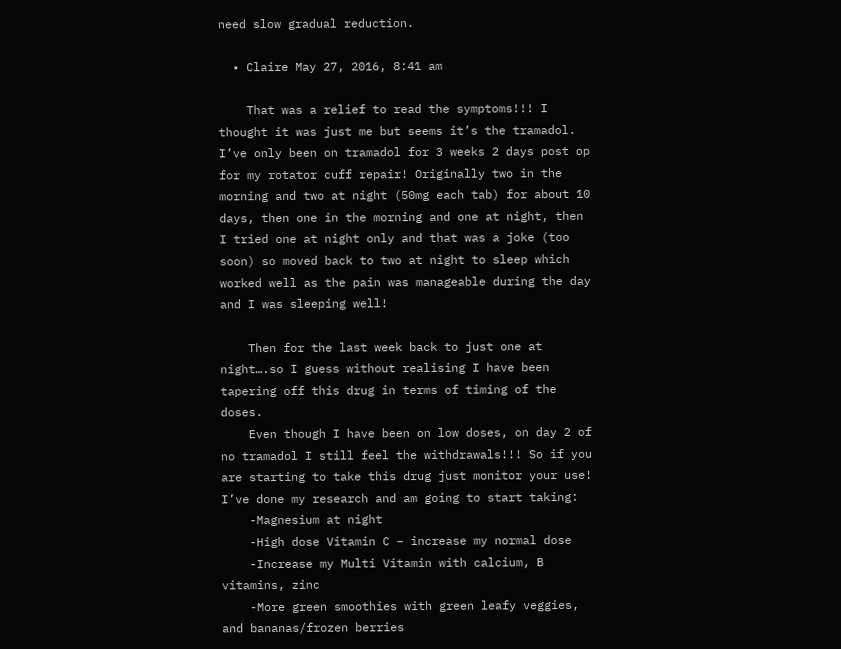need slow gradual reduction.

  • Claire May 27, 2016, 8:41 am

    That was a relief to read the symptoms!!! I thought it was just me but seems it’s the tramadol. I’ve only been on tramadol for 3 weeks 2 days post op for my rotator cuff repair! Originally two in the morning and two at night (50mg each tab) for about 10 days, then one in the morning and one at night, then I tried one at night only and that was a joke (too soon) so moved back to two at night to sleep which worked well as the pain was manageable during the day and I was sleeping well!

    Then for the last week back to just one at night….so I guess without realising I have been tapering off this drug in terms of timing of the doses.
    Even though I have been on low doses, on day 2 of no tramadol I still feel the withdrawals!!! So if you are starting to take this drug just monitor your use! I’ve done my research and am going to start taking:
    -Magnesium at night
    -High dose Vitamin C – increase my normal dose
    -Increase my Multi Vitamin with calcium, B vitamins, zinc
    -More green smoothies with green leafy veggies, and bananas/frozen berries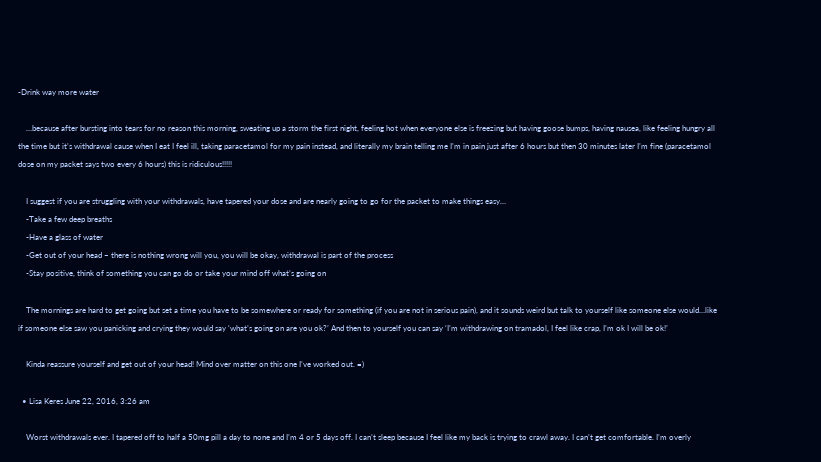-Drink way more water

    …because after bursting into tears for no reason this morning, sweating up a storm the first night, feeling hot when everyone else is freezing but having goose bumps, having nausea, like feeling hungry all the time but it’s withdrawal cause when I eat I feel ill, taking paracetamol for my pain instead, and literally my brain telling me I’m in pain just after 6 hours but then 30 minutes later I’m fine (paracetamol dose on my packet says two every 6 hours) this is ridiculous!!!!!

    I suggest if you are struggling with your withdrawals, have tapered your dose and are nearly going to go for the packet to make things easy…
    -Take a few deep breaths
    -Have a glass of water
    -Get out of your head – there is nothing wrong will you, you will be okay, withdrawal is part of the process
    -Stay positive, think of something you can go do or take your mind off what’s going on

    The mornings are hard to get going but set a time you have to be somewhere or ready for something (if you are not in serious pain), and it sounds weird but talk to yourself like someone else would…like if someone else saw you panicking and crying they would say ‘what’s going on are you ok?’ And then to yourself you can say ‘I’m withdrawing on tramadol, I feel like crap, I’m ok I will be ok!’

    Kinda reassure yourself and get out of your head! Mind over matter on this one I’ve worked out. =)

  • Lisa Keres June 22, 2016, 3:26 am

    Worst withdrawals ever. I tapered off to half a 50mg pill a day to none and I’m 4 or 5 days off. I can’t sleep because I feel like my back is trying to crawl away. I can’t get comfortable. I’m overly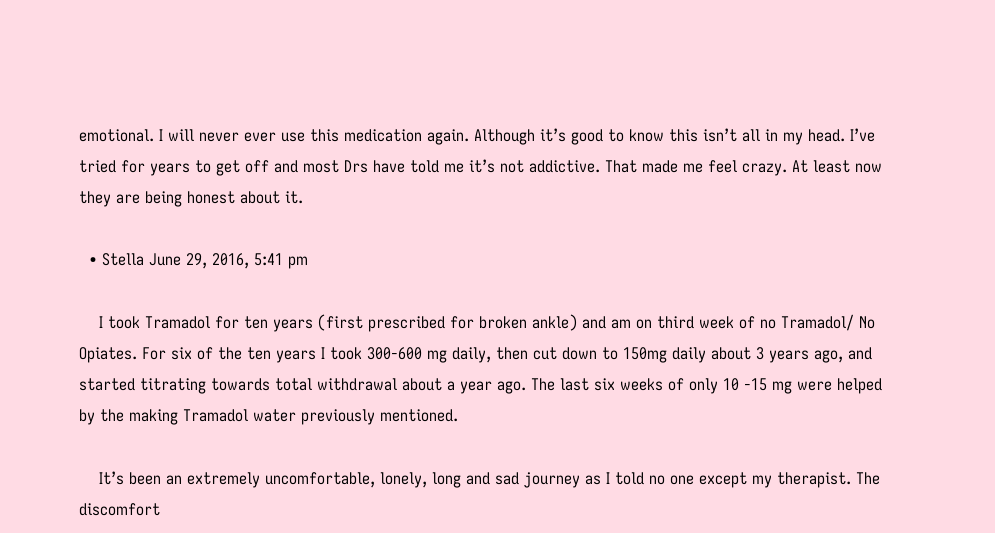emotional. I will never ever use this medication again. Although it’s good to know this isn’t all in my head. I’ve tried for years to get off and most Drs have told me it’s not addictive. That made me feel crazy. At least now they are being honest about it.

  • Stella June 29, 2016, 5:41 pm

    I took Tramadol for ten years (first prescribed for broken ankle) and am on third week of no Tramadol/ No Opiates. For six of the ten years I took 300-600 mg daily, then cut down to 150mg daily about 3 years ago, and started titrating towards total withdrawal about a year ago. The last six weeks of only 10 -15 mg were helped by the making Tramadol water previously mentioned.

    It’s been an extremely uncomfortable, lonely, long and sad journey as I told no one except my therapist. The discomfort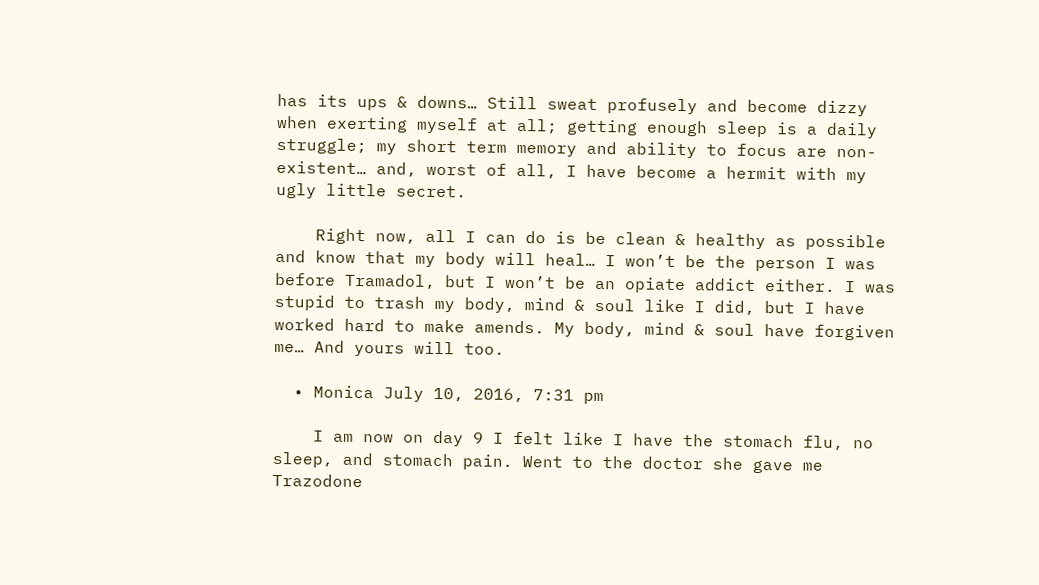has its ups & downs… Still sweat profusely and become dizzy when exerting myself at all; getting enough sleep is a daily struggle; my short term memory and ability to focus are non-existent… and, worst of all, I have become a hermit with my ugly little secret.

    Right now, all I can do is be clean & healthy as possible and know that my body will heal… I won’t be the person I was before Tramadol, but I won’t be an opiate addict either. I was stupid to trash my body, mind & soul like I did, but I have worked hard to make amends. My body, mind & soul have forgiven me… And yours will too.

  • Monica July 10, 2016, 7:31 pm

    I am now on day 9 I felt like I have the stomach flu, no sleep, and stomach pain. Went to the doctor she gave me Trazodone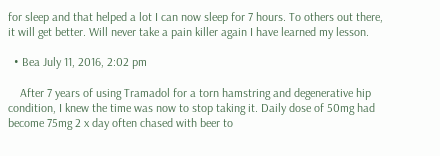for sleep and that helped a lot I can now sleep for 7 hours. To others out there, it will get better. Will never take a pain killer again I have learned my lesson.

  • Bea July 11, 2016, 2:02 pm

    After 7 years of using Tramadol for a torn hamstring and degenerative hip condition, I knew the time was now to stop taking it. Daily dose of 50mg had become 75mg 2 x day often chased with beer to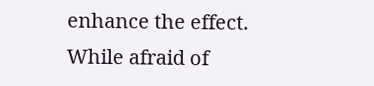enhance the effect. While afraid of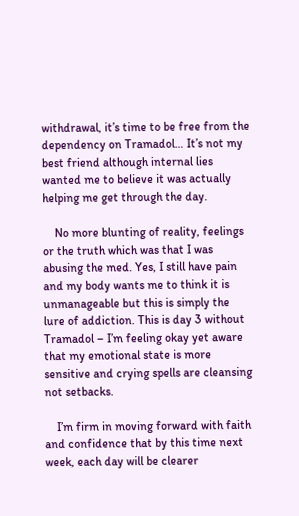withdrawal, it’s time to be free from the dependency on Tramadol… It’s not my best friend although internal lies wanted me to believe it was actually helping me get through the day.

    No more blunting of reality, feelings or the truth which was that I was abusing the med. Yes, I still have pain and my body wants me to think it is unmanageable but this is simply the lure of addiction. This is day 3 without Tramadol – I’m feeling okay yet aware that my emotional state is more sensitive and crying spells are cleansing not setbacks.

    I’m firm in moving forward with faith and confidence that by this time next week, each day will be clearer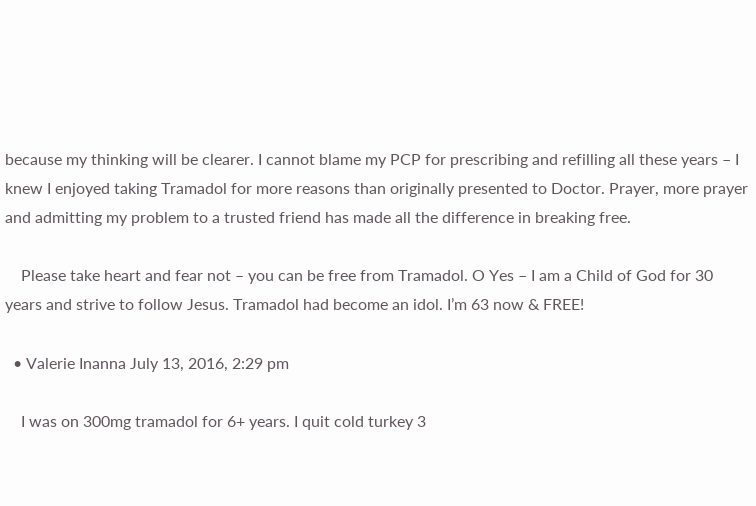because my thinking will be clearer. I cannot blame my PCP for prescribing and refilling all these years – I knew I enjoyed taking Tramadol for more reasons than originally presented to Doctor. Prayer, more prayer and admitting my problem to a trusted friend has made all the difference in breaking free.

    Please take heart and fear not – you can be free from Tramadol. O Yes – I am a Child of God for 30 years and strive to follow Jesus. Tramadol had become an idol. I’m 63 now & FREE!

  • Valerie Inanna July 13, 2016, 2:29 pm

    I was on 300mg tramadol for 6+ years. I quit cold turkey 3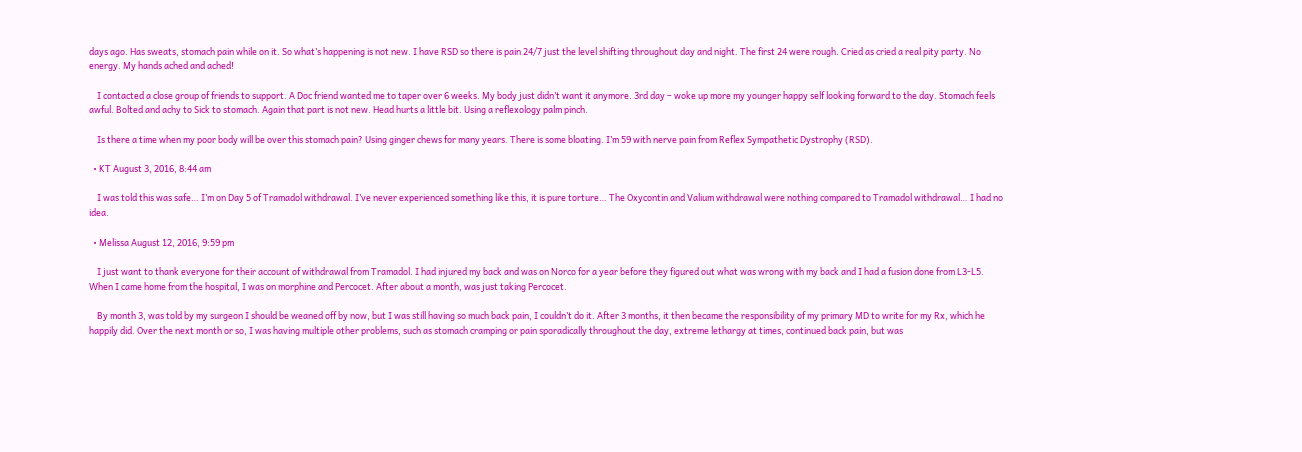days ago. Has sweats, stomach pain while on it. So what’s happening is not new. I have RSD so there is pain 24/7 just the level shifting throughout day and night. The first 24 were rough. Cried as cried a real pity party. No energy. My hands ached and ached!

    I contacted a close group of friends to support. A Doc friend wanted me to taper over 6 weeks. My body just didn’t want it anymore. 3rd day – woke up more my younger happy self looking forward to the day. Stomach feels awful. Bolted and achy to Sick to stomach. Again that part is not new. Head hurts a little bit. Using a reflexology palm pinch.

    Is there a time when my poor body will be over this stomach pain? Using ginger chews for many years. There is some bloating. I’m 59 with nerve pain from Reflex Sympathetic Dystrophy (RSD).

  • KT August 3, 2016, 8:44 am

    I was told this was safe… I’m on Day 5 of Tramadol withdrawal. I’ve never experienced something like this, it is pure torture… The Oxycontin and Valium withdrawal were nothing compared to Tramadol withdrawal… I had no idea.

  • Melissa August 12, 2016, 9:59 pm

    I just want to thank everyone for their account of withdrawal from Tramadol. I had injured my back and was on Norco for a year before they figured out what was wrong with my back and I had a fusion done from L3-L5. When I came home from the hospital, I was on morphine and Percocet. After about a month, was just taking Percocet.

    By month 3, was told by my surgeon I should be weaned off by now, but I was still having so much back pain, I couldn’t do it. After 3 months, it then became the responsibility of my primary MD to write for my Rx, which he happily did. Over the next month or so, I was having multiple other problems, such as stomach cramping or pain sporadically throughout the day, extreme lethargy at times, continued back pain, but was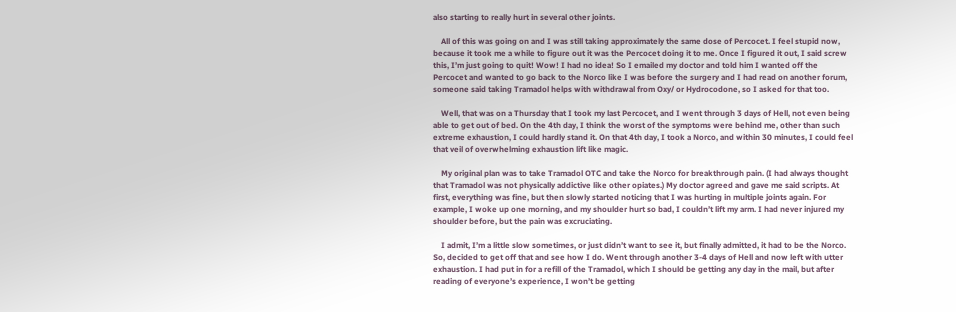also starting to really hurt in several other joints.

    All of this was going on and I was still taking approximately the same dose of Percocet. I feel stupid now, because it took me a while to figure out it was the Percocet doing it to me. Once I figured it out, I said screw this, I’m just going to quit! Wow! I had no idea! So I emailed my doctor and told him I wanted off the Percocet and wanted to go back to the Norco like I was before the surgery and I had read on another forum, someone said taking Tramadol helps with withdrawal from Oxy/ or Hydrocodone, so I asked for that too.

    Well, that was on a Thursday that I took my last Percocet, and I went through 3 days of Hell, not even being able to get out of bed. On the 4th day, I think the worst of the symptoms were behind me, other than such extreme exhaustion, I could hardly stand it. On that 4th day, I took a Norco, and within 30 minutes, I could feel that veil of overwhelming exhaustion lift like magic.

    My original plan was to take Tramadol OTC and take the Norco for breakthrough pain. (I had always thought that Tramadol was not physically addictive like other opiates.) My doctor agreed and gave me said scripts. At first, everything was fine, but then slowly started noticing that I was hurting in multiple joints again. For example, I woke up one morning, and my shoulder hurt so bad, I couldn’t lift my arm. I had never injured my shoulder before, but the pain was excruciating.

    I admit, I’m a little slow sometimes, or just didn’t want to see it, but finally admitted, it had to be the Norco. So, decided to get off that and see how I do. Went through another 3-4 days of Hell and now left with utter exhaustion. I had put in for a refill of the Tramadol, which I should be getting any day in the mail, but after reading of everyone’s experience, I won’t be getting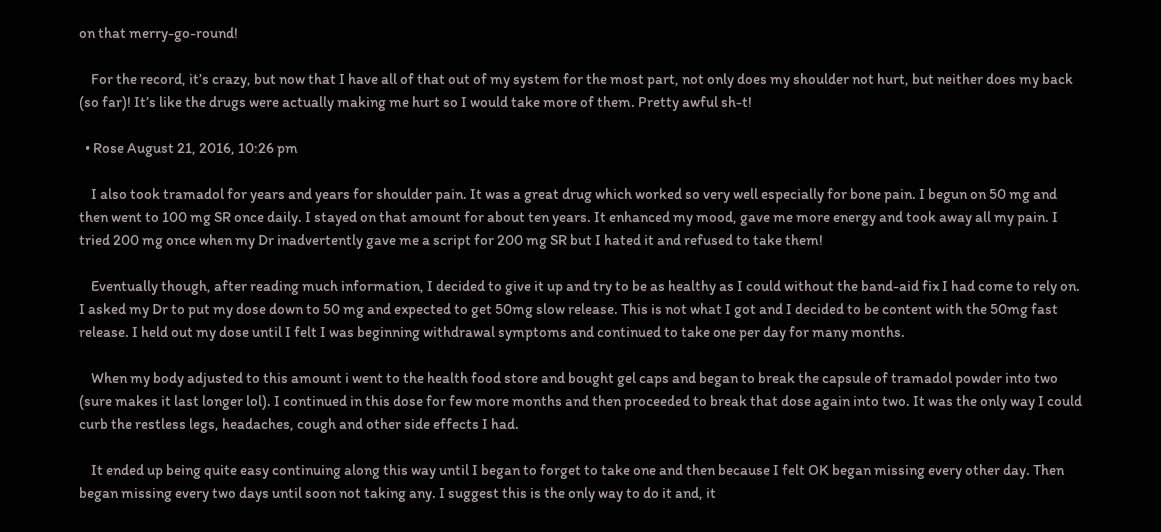on that merry-go-round!

    For the record, it’s crazy, but now that I have all of that out of my system for the most part, not only does my shoulder not hurt, but neither does my back (so far)! It’s like the drugs were actually making me hurt so I would take more of them. Pretty awful sh-t!

  • Rose August 21, 2016, 10:26 pm

    I also took tramadol for years and years for shoulder pain. It was a great drug which worked so very well especially for bone pain. I begun on 50 mg and then went to 100 mg SR once daily. I stayed on that amount for about ten years. It enhanced my mood, gave me more energy and took away all my pain. I tried 200 mg once when my Dr inadvertently gave me a script for 200 mg SR but I hated it and refused to take them!

    Eventually though, after reading much information, I decided to give it up and try to be as healthy as I could without the band-aid fix I had come to rely on. I asked my Dr to put my dose down to 50 mg and expected to get 50mg slow release. This is not what I got and I decided to be content with the 50mg fast release. I held out my dose until I felt I was beginning withdrawal symptoms and continued to take one per day for many months.

    When my body adjusted to this amount i went to the health food store and bought gel caps and began to break the capsule of tramadol powder into two (sure makes it last longer lol). I continued in this dose for few more months and then proceeded to break that dose again into two. It was the only way I could curb the restless legs, headaches, cough and other side effects I had.

    It ended up being quite easy continuing along this way until I began to forget to take one and then because I felt OK began missing every other day. Then began missing every two days until soon not taking any. I suggest this is the only way to do it and, it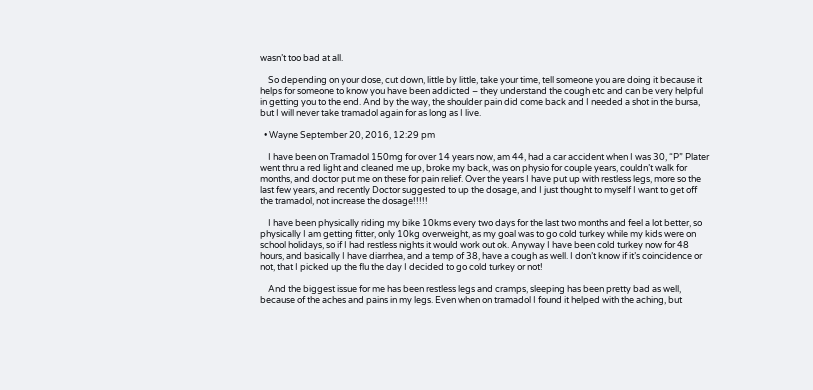wasn’t too bad at all.

    So depending on your dose, cut down, little by little, take your time, tell someone you are doing it because it helps for someone to know you have been addicted – they understand the cough etc and can be very helpful in getting you to the end. And by the way, the shoulder pain did come back and I needed a shot in the bursa, but I will never take tramadol again for as long as I live.

  • Wayne September 20, 2016, 12:29 pm

    I have been on Tramadol 150mg for over 14 years now, am 44, had a car accident when I was 30, “P” Plater went thru a red light and cleaned me up, broke my back, was on physio for couple years, couldn’t walk for months, and doctor put me on these for pain relief. Over the years I have put up with restless legs, more so the last few years, and recently Doctor suggested to up the dosage, and I just thought to myself I want to get off the tramadol, not increase the dosage!!!!!

    I have been physically riding my bike 10kms every two days for the last two months and feel a lot better, so physically I am getting fitter, only 10kg overweight, as my goal was to go cold turkey while my kids were on school holidays, so if I had restless nights it would work out ok. Anyway I have been cold turkey now for 48 hours, and basically I have diarrhea, and a temp of 38, have a cough as well. I don’t know if it’s coincidence or not, that I picked up the flu the day I decided to go cold turkey or not!

    And the biggest issue for me has been restless legs and cramps, sleeping has been pretty bad as well, because of the aches and pains in my legs. Even when on tramadol I found it helped with the aching, but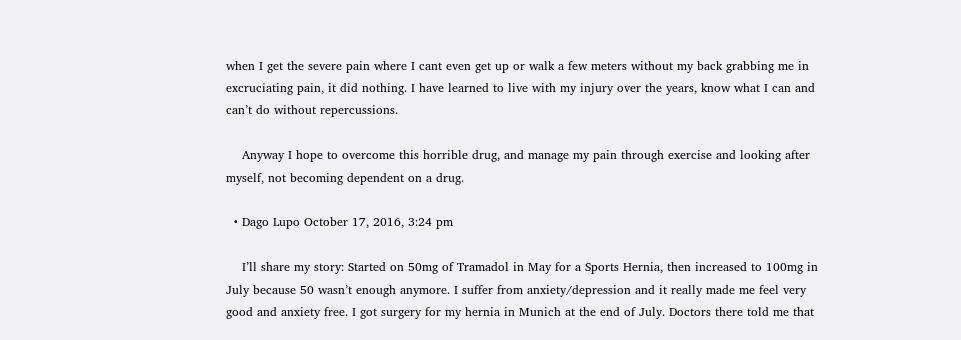when I get the severe pain where I cant even get up or walk a few meters without my back grabbing me in excruciating pain, it did nothing. I have learned to live with my injury over the years, know what I can and can’t do without repercussions.

    Anyway I hope to overcome this horrible drug, and manage my pain through exercise and looking after myself, not becoming dependent on a drug.

  • Dago Lupo October 17, 2016, 3:24 pm

    I’ll share my story: Started on 50mg of Tramadol in May for a Sports Hernia, then increased to 100mg in July because 50 wasn’t enough anymore. I suffer from anxiety/depression and it really made me feel very good and anxiety free. I got surgery for my hernia in Munich at the end of July. Doctors there told me that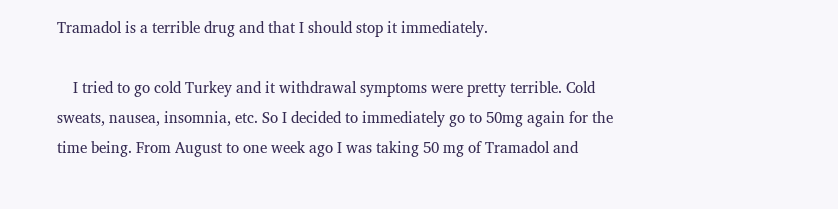Tramadol is a terrible drug and that I should stop it immediately.

    I tried to go cold Turkey and it withdrawal symptoms were pretty terrible. Cold sweats, nausea, insomnia, etc. So I decided to immediately go to 50mg again for the time being. From August to one week ago I was taking 50 mg of Tramadol and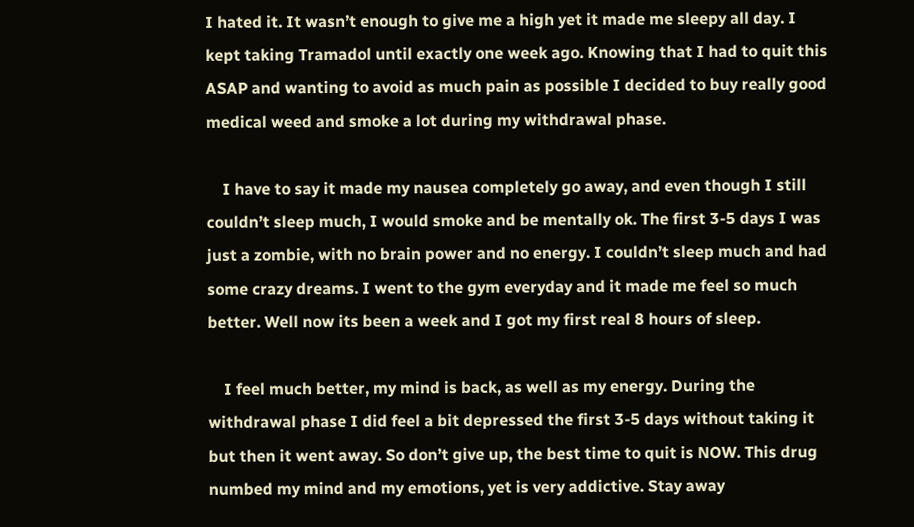I hated it. It wasn’t enough to give me a high yet it made me sleepy all day. I kept taking Tramadol until exactly one week ago. Knowing that I had to quit this ASAP and wanting to avoid as much pain as possible I decided to buy really good medical weed and smoke a lot during my withdrawal phase.

    I have to say it made my nausea completely go away, and even though I still couldn’t sleep much, I would smoke and be mentally ok. The first 3-5 days I was just a zombie, with no brain power and no energy. I couldn’t sleep much and had some crazy dreams. I went to the gym everyday and it made me feel so much better. Well now its been a week and I got my first real 8 hours of sleep.

    I feel much better, my mind is back, as well as my energy. During the withdrawal phase I did feel a bit depressed the first 3-5 days without taking it but then it went away. So don’t give up, the best time to quit is NOW. This drug numbed my mind and my emotions, yet is very addictive. Stay away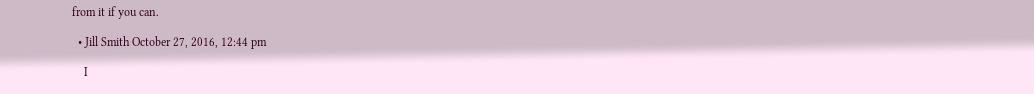from it if you can.

  • Jill Smith October 27, 2016, 12:44 pm

    I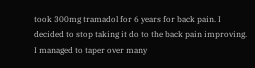took 300mg tramadol for 6 years for back pain. I decided to stop taking it do to the back pain improving. I managed to taper over many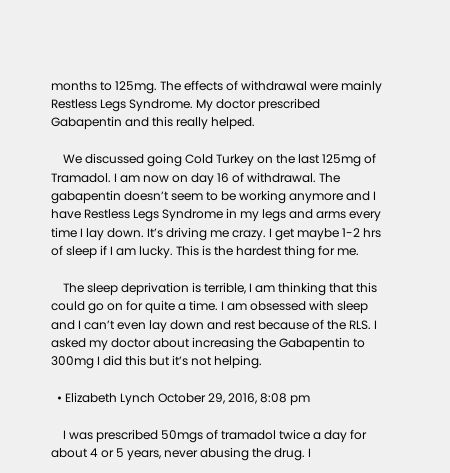months to 125mg. The effects of withdrawal were mainly Restless Legs Syndrome. My doctor prescribed Gabapentin and this really helped.

    We discussed going Cold Turkey on the last 125mg of Tramadol. I am now on day 16 of withdrawal. The gabapentin doesn’t seem to be working anymore and I have Restless Legs Syndrome in my legs and arms every time I lay down. It’s driving me crazy. I get maybe 1-2 hrs of sleep if I am lucky. This is the hardest thing for me.

    The sleep deprivation is terrible, I am thinking that this could go on for quite a time. I am obsessed with sleep and I can’t even lay down and rest because of the RLS. I asked my doctor about increasing the Gabapentin to 300mg I did this but it’s not helping.

  • Elizabeth Lynch October 29, 2016, 8:08 pm

    I was prescribed 50mgs of tramadol twice a day for about 4 or 5 years, never abusing the drug. I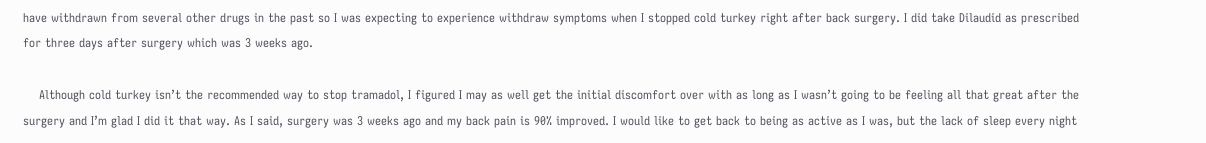have withdrawn from several other drugs in the past so I was expecting to experience withdraw symptoms when I stopped cold turkey right after back surgery. I did take Dilaudid as prescribed for three days after surgery which was 3 weeks ago.

    Although cold turkey isn’t the recommended way to stop tramadol, I figured I may as well get the initial discomfort over with as long as I wasn’t going to be feeling all that great after the surgery and I’m glad I did it that way. As I said, surgery was 3 weeks ago and my back pain is 90% improved. I would like to get back to being as active as I was, but the lack of sleep every night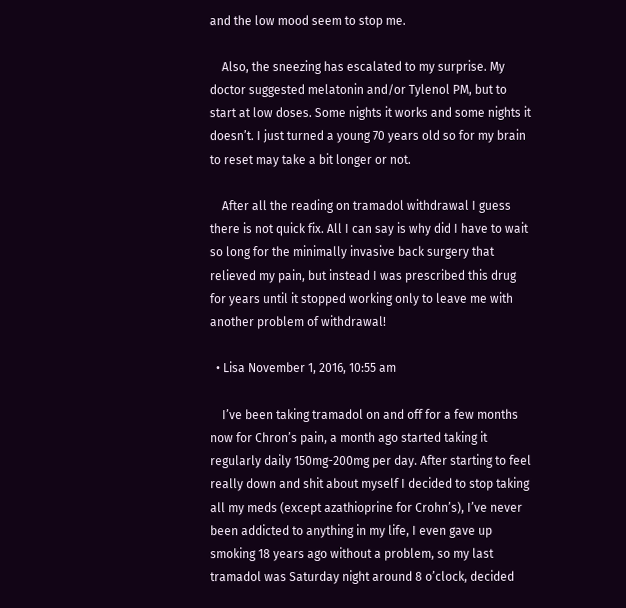and the low mood seem to stop me.

    Also, the sneezing has escalated to my surprise. My doctor suggested melatonin and/or Tylenol PM, but to start at low doses. Some nights it works and some nights it doesn’t. I just turned a young 70 years old so for my brain to reset may take a bit longer or not.

    After all the reading on tramadol withdrawal I guess there is not quick fix. All I can say is why did I have to wait so long for the minimally invasive back surgery that relieved my pain, but instead I was prescribed this drug for years until it stopped working only to leave me with another problem of withdrawal!

  • Lisa November 1, 2016, 10:55 am

    I’ve been taking tramadol on and off for a few months now for Chron’s pain, a month ago started taking it regularly daily 150mg-200mg per day. After starting to feel really down and shit about myself I decided to stop taking all my meds (except azathioprine for Crohn’s), I’ve never been addicted to anything in my life, I even gave up smoking 18 years ago without a problem, so my last tramadol was Saturday night around 8 o’clock, decided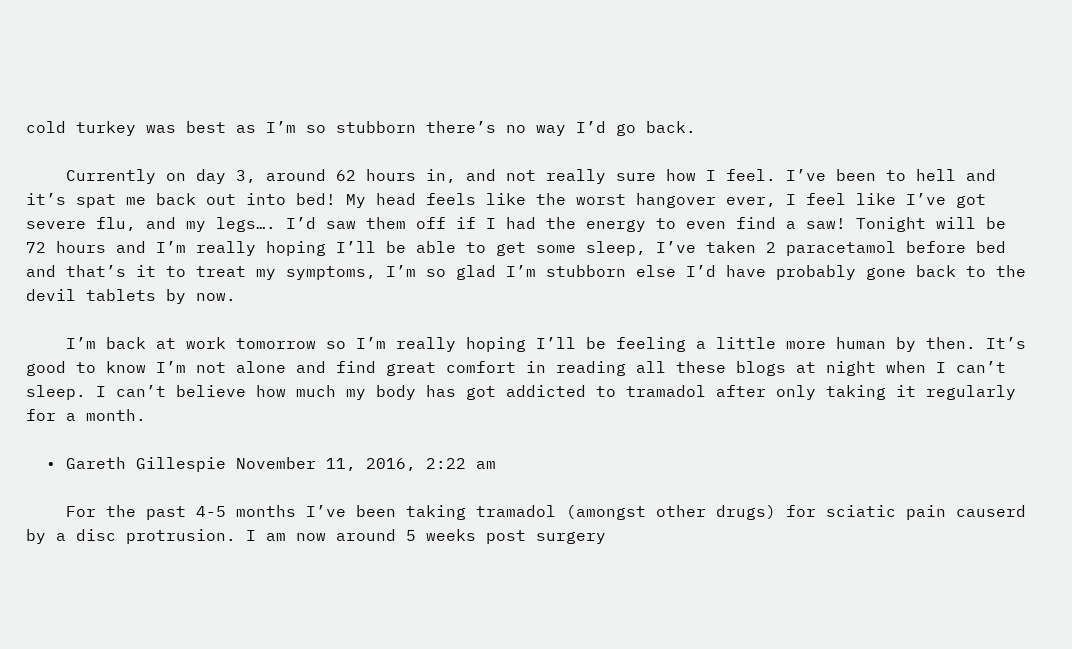cold turkey was best as I’m so stubborn there’s no way I’d go back.

    Currently on day 3, around 62 hours in, and not really sure how I feel. I’ve been to hell and it’s spat me back out into bed! My head feels like the worst hangover ever, I feel like I’ve got severe flu, and my legs…. I’d saw them off if I had the energy to even find a saw! Tonight will be 72 hours and I’m really hoping I’ll be able to get some sleep, I’ve taken 2 paracetamol before bed and that’s it to treat my symptoms, I’m so glad I’m stubborn else I’d have probably gone back to the devil tablets by now.

    I’m back at work tomorrow so I’m really hoping I’ll be feeling a little more human by then. It’s good to know I’m not alone and find great comfort in reading all these blogs at night when I can’t sleep. I can’t believe how much my body has got addicted to tramadol after only taking it regularly for a month.

  • Gareth Gillespie November 11, 2016, 2:22 am

    For the past 4-5 months I’ve been taking tramadol (amongst other drugs) for sciatic pain causerd by a disc protrusion. I am now around 5 weeks post surgery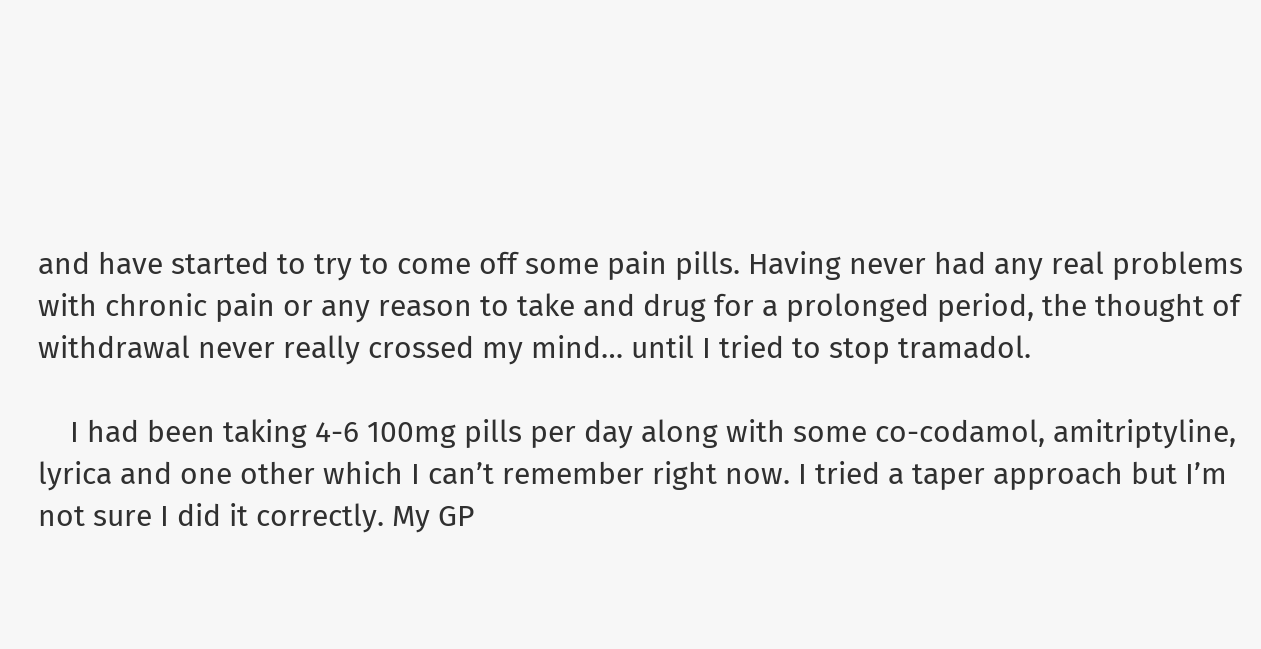and have started to try to come off some pain pills. Having never had any real problems with chronic pain or any reason to take and drug for a prolonged period, the thought of withdrawal never really crossed my mind… until I tried to stop tramadol.

    I had been taking 4-6 100mg pills per day along with some co-codamol, amitriptyline, lyrica and one other which I can’t remember right now. I tried a taper approach but I’m not sure I did it correctly. My GP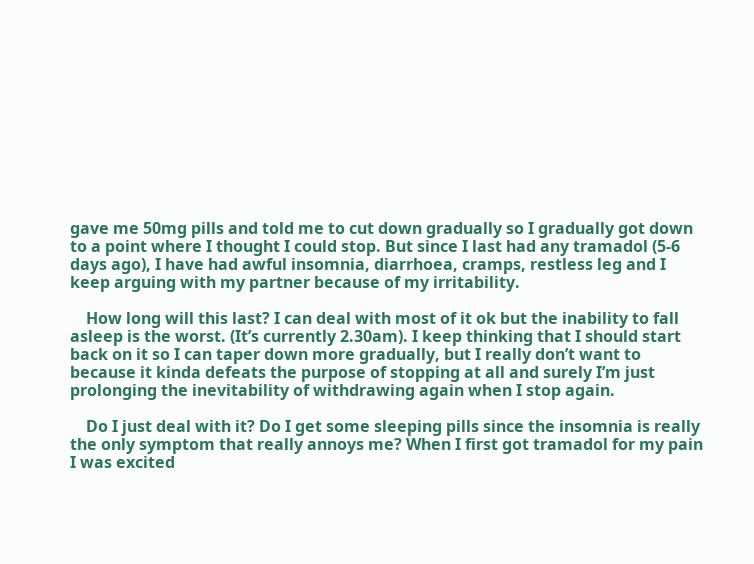gave me 50mg pills and told me to cut down gradually so I gradually got down to a point where I thought I could stop. But since I last had any tramadol (5-6 days ago), I have had awful insomnia, diarrhoea, cramps, restless leg and I keep arguing with my partner because of my irritability.

    How long will this last? I can deal with most of it ok but the inability to fall asleep is the worst. (It’s currently 2.30am). I keep thinking that I should start back on it so I can taper down more gradually, but I really don’t want to because it kinda defeats the purpose of stopping at all and surely I’m just prolonging the inevitability of withdrawing again when I stop again.

    Do I just deal with it? Do I get some sleeping pills since the insomnia is really the only symptom that really annoys me? When I first got tramadol for my pain I was excited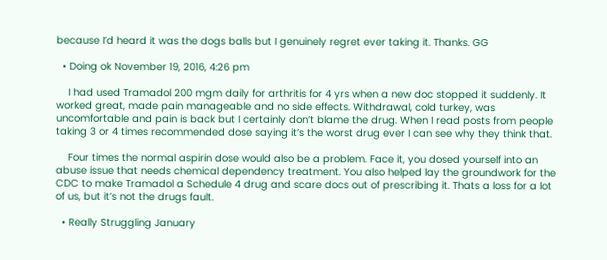because I’d heard it was the dogs balls but I genuinely regret ever taking it. Thanks. GG

  • Doing ok November 19, 2016, 4:26 pm

    I had used Tramadol 200 mgm daily for arthritis for 4 yrs when a new doc stopped it suddenly. It worked great, made pain manageable and no side effects. Withdrawal, cold turkey, was uncomfortable and pain is back but I certainly don’t blame the drug. When I read posts from people taking 3 or 4 times recommended dose saying it’s the worst drug ever I can see why they think that.

    Four times the normal aspirin dose would also be a problem. Face it, you dosed yourself into an abuse issue that needs chemical dependency treatment. You also helped lay the groundwork for the CDC to make Tramadol a Schedule 4 drug and scare docs out of prescribing it. Thats a loss for a lot of us, but it’s not the drugs fault.

  • Really Struggling January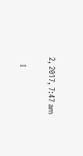2, 2017, 7:47 am

    I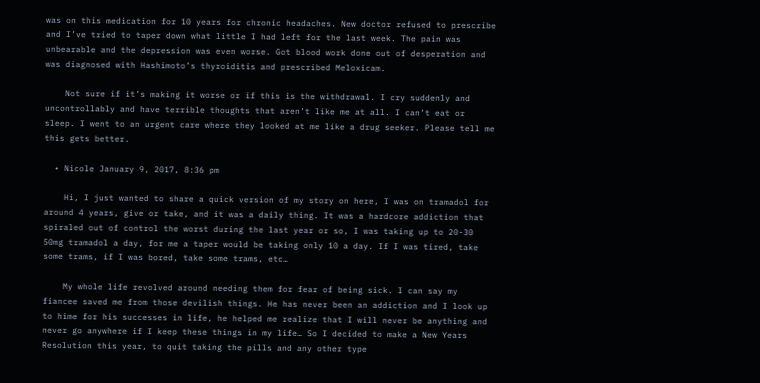was on this medication for 10 years for chronic headaches. New doctor refused to prescribe and I’ve tried to taper down what little I had left for the last week. The pain was unbearable and the depression was even worse. Got blood work done out of desperation and was diagnosed with Hashimoto’s thyroiditis and prescribed Meloxicam.

    Not sure if it’s making it worse or if this is the withdrawal. I cry suddenly and uncontrollably and have terrible thoughts that aren’t like me at all. I can’t eat or sleep. I went to an urgent care where they looked at me like a drug seeker. Please tell me this gets better.

  • Nicole January 9, 2017, 8:36 pm

    Hi, I just wanted to share a quick version of my story on here, I was on tramadol for around 4 years, give or take, and it was a daily thing. It was a hardcore addiction that spiraled out of control the worst during the last year or so, I was taking up to 20-30 50mg tramadol a day, for me a taper would be taking only 10 a day. If I was tired, take some trams, if I was bored, take some trams, etc…

    My whole life revolved around needing them for fear of being sick. I can say my fiancee saved me from those devilish things. He has never been an addiction and I look up to hime for his successes in life, he helped me realize that I will never be anything and never go anywhere if I keep these things in my life… So I decided to make a New Years Resolution this year, to quit taking the pills and any other type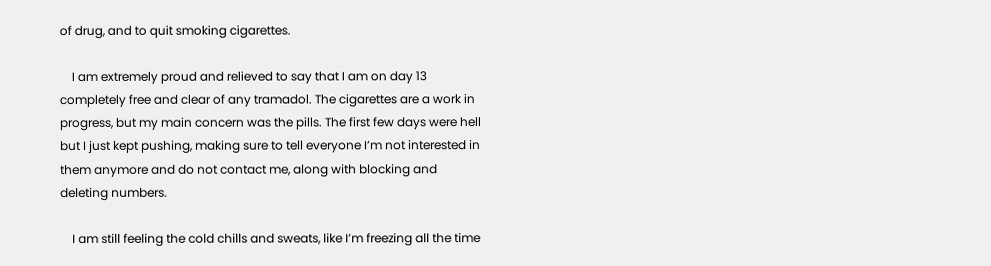of drug, and to quit smoking cigarettes.

    I am extremely proud and relieved to say that I am on day 13 completely free and clear of any tramadol. The cigarettes are a work in progress, but my main concern was the pills. The first few days were hell but I just kept pushing, making sure to tell everyone I’m not interested in them anymore and do not contact me, along with blocking and deleting numbers.

    I am still feeling the cold chills and sweats, like I’m freezing all the time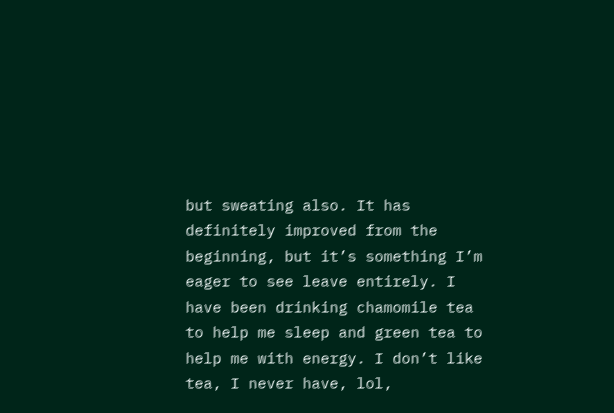but sweating also. It has definitely improved from the beginning, but it’s something I’m eager to see leave entirely. I have been drinking chamomile tea to help me sleep and green tea to help me with energy. I don’t like tea, I never have, lol,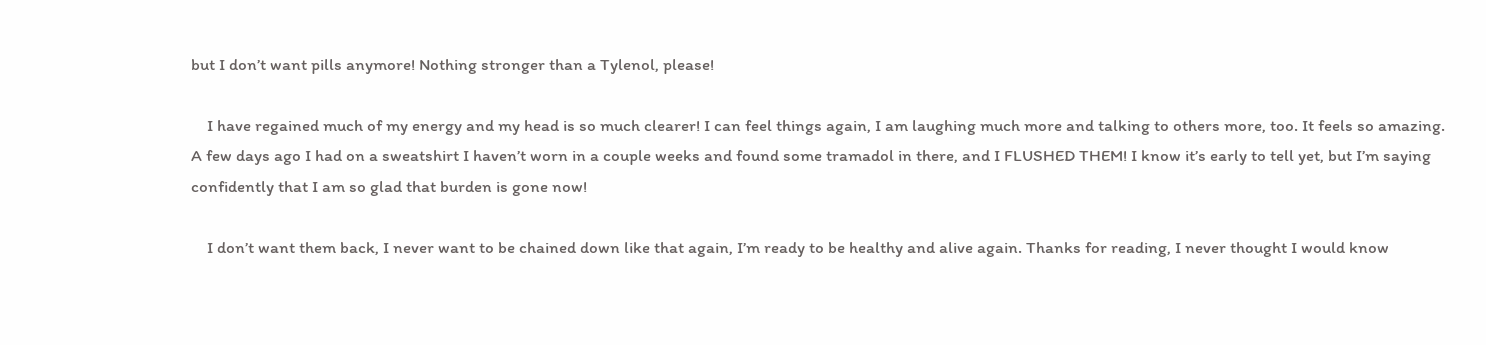but I don’t want pills anymore! Nothing stronger than a Tylenol, please!

    I have regained much of my energy and my head is so much clearer! I can feel things again, I am laughing much more and talking to others more, too. It feels so amazing. A few days ago I had on a sweatshirt I haven’t worn in a couple weeks and found some tramadol in there, and I FLUSHED THEM! I know it’s early to tell yet, but I’m saying confidently that I am so glad that burden is gone now!

    I don’t want them back, I never want to be chained down like that again, I’m ready to be healthy and alive again. Thanks for reading, I never thought I would know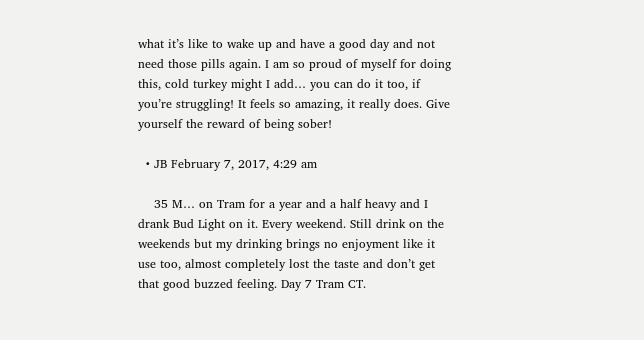what it’s like to wake up and have a good day and not need those pills again. I am so proud of myself for doing this, cold turkey might I add… you can do it too, if you’re struggling! It feels so amazing, it really does. Give yourself the reward of being sober!

  • JB February 7, 2017, 4:29 am

    35 M… on Tram for a year and a half heavy and I drank Bud Light on it. Every weekend. Still drink on the weekends but my drinking brings no enjoyment like it use too, almost completely lost the taste and don’t get that good buzzed feeling. Day 7 Tram CT.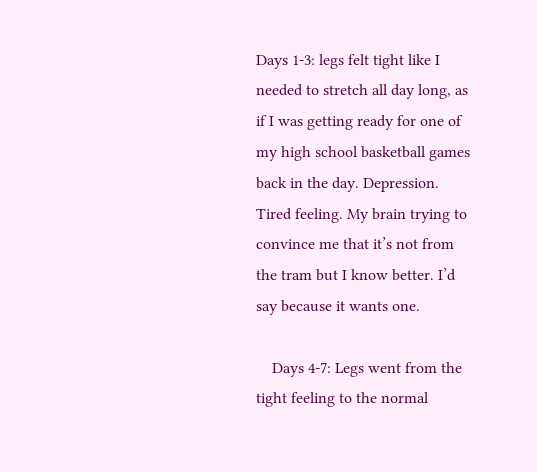Days 1-3: legs felt tight like I needed to stretch all day long, as if I was getting ready for one of my high school basketball games back in the day. Depression. Tired feeling. My brain trying to convince me that it’s not from the tram but I know better. I’d say because it wants one.

    Days 4-7: Legs went from the tight feeling to the normal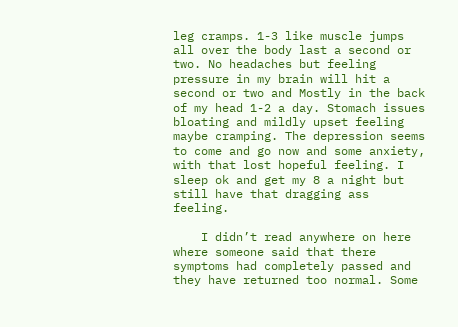leg cramps. 1-3 like muscle jumps all over the body last a second or two. No headaches but feeling pressure in my brain will hit a second or two and Mostly in the back of my head 1-2 a day. Stomach issues bloating and mildly upset feeling maybe cramping. The depression seems to come and go now and some anxiety, with that lost hopeful feeling. I sleep ok and get my 8 a night but still have that dragging ass feeling.

    I didn’t read anywhere on here where someone said that there symptoms had completely passed and they have returned too normal. Some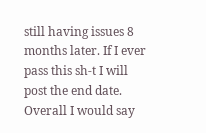still having issues 8 months later. If I ever pass this sh-t I will post the end date. Overall I would say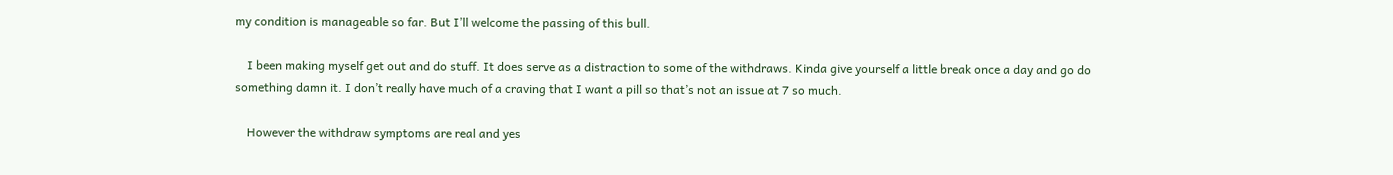my condition is manageable so far. But I’ll welcome the passing of this bull.

    I been making myself get out and do stuff. It does serve as a distraction to some of the withdraws. Kinda give yourself a little break once a day and go do something damn it. I don’t really have much of a craving that I want a pill so that’s not an issue at 7 so much.

    However the withdraw symptoms are real and yes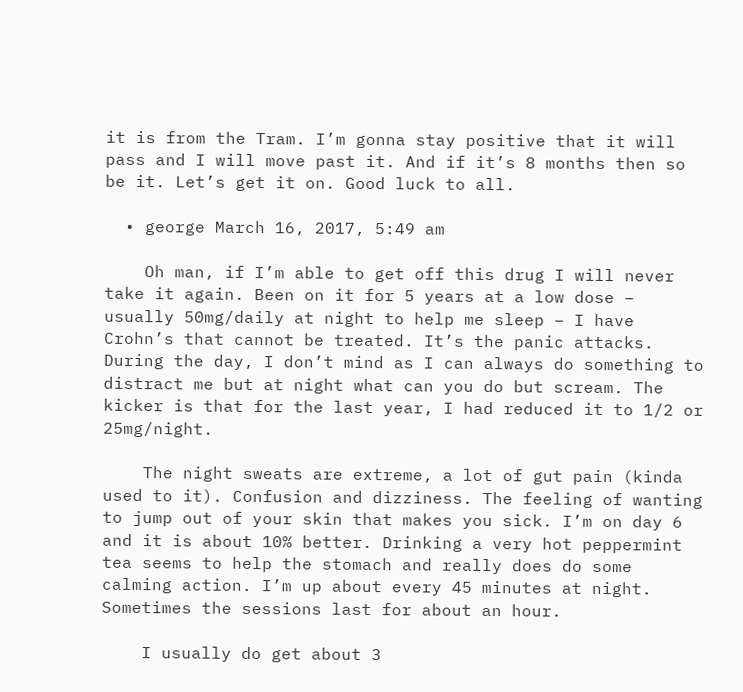it is from the Tram. I’m gonna stay positive that it will pass and I will move past it. And if it’s 8 months then so be it. Let’s get it on. Good luck to all.

  • george March 16, 2017, 5:49 am

    Oh man, if I’m able to get off this drug I will never take it again. Been on it for 5 years at a low dose – usually 50mg/daily at night to help me sleep – I have Crohn’s that cannot be treated. It’s the panic attacks. During the day, I don’t mind as I can always do something to distract me but at night what can you do but scream. The kicker is that for the last year, I had reduced it to 1/2 or 25mg/night.

    The night sweats are extreme, a lot of gut pain (kinda used to it). Confusion and dizziness. The feeling of wanting to jump out of your skin that makes you sick. I’m on day 6 and it is about 10% better. Drinking a very hot peppermint tea seems to help the stomach and really does do some calming action. I’m up about every 45 minutes at night. Sometimes the sessions last for about an hour.

    I usually do get about 3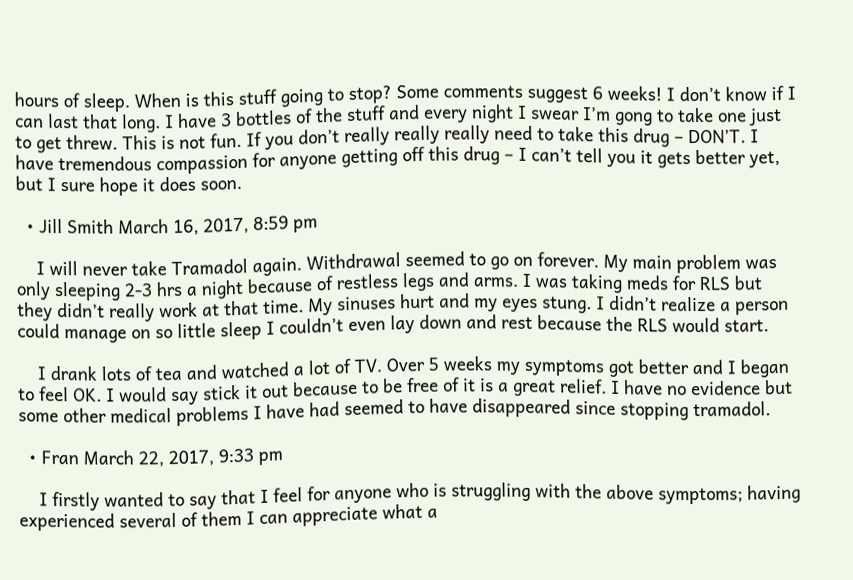hours of sleep. When is this stuff going to stop? Some comments suggest 6 weeks! I don’t know if I can last that long. I have 3 bottles of the stuff and every night I swear I’m gong to take one just to get threw. This is not fun. If you don’t really really really need to take this drug – DON’T. I have tremendous compassion for anyone getting off this drug – I can’t tell you it gets better yet, but I sure hope it does soon.

  • Jill Smith March 16, 2017, 8:59 pm

    I will never take Tramadol again. Withdrawal seemed to go on forever. My main problem was only sleeping 2-3 hrs a night because of restless legs and arms. I was taking meds for RLS but they didn’t really work at that time. My sinuses hurt and my eyes stung. I didn’t realize a person could manage on so little sleep I couldn’t even lay down and rest because the RLS would start.

    I drank lots of tea and watched a lot of TV. Over 5 weeks my symptoms got better and I began to feel OK. I would say stick it out because to be free of it is a great relief. I have no evidence but some other medical problems I have had seemed to have disappeared since stopping tramadol.

  • Fran March 22, 2017, 9:33 pm

    I firstly wanted to say that I feel for anyone who is struggling with the above symptoms; having experienced several of them I can appreciate what a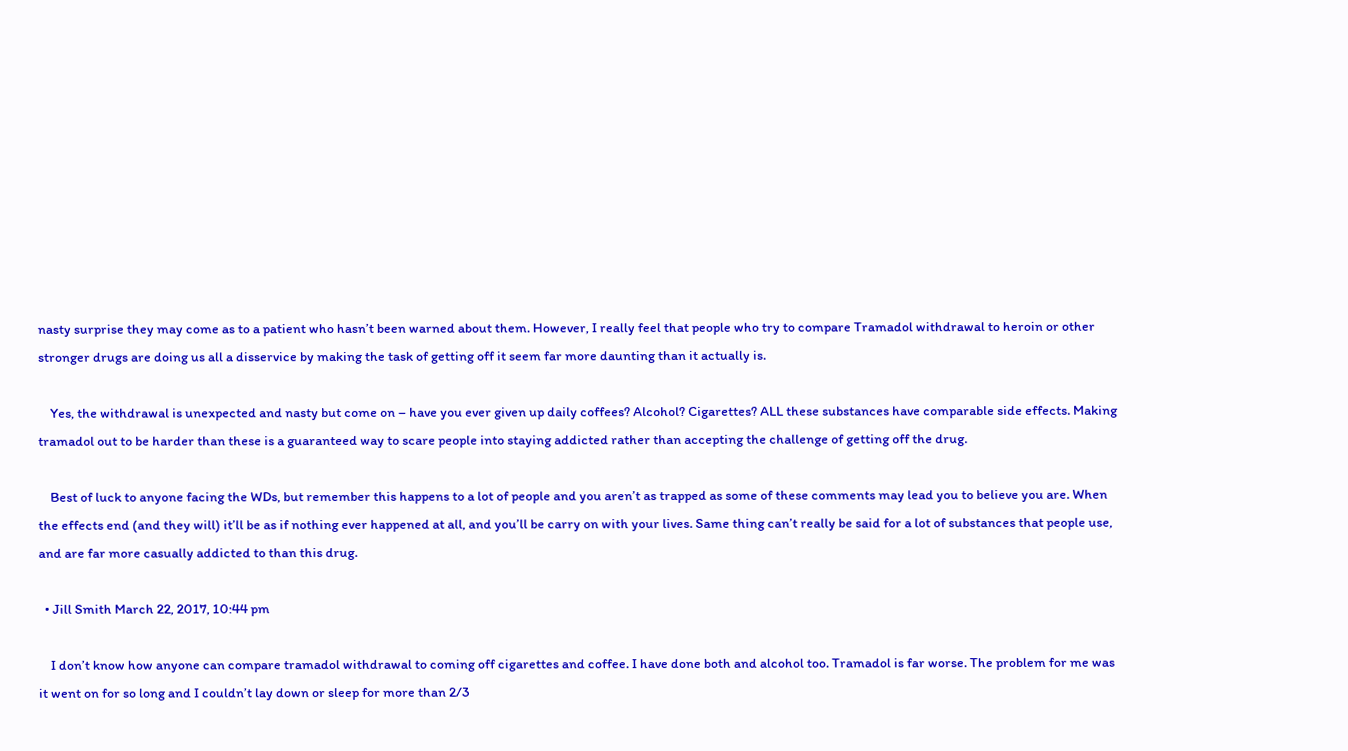nasty surprise they may come as to a patient who hasn’t been warned about them. However, I really feel that people who try to compare Tramadol withdrawal to heroin or other stronger drugs are doing us all a disservice by making the task of getting off it seem far more daunting than it actually is.

    Yes, the withdrawal is unexpected and nasty but come on – have you ever given up daily coffees? Alcohol? Cigarettes? ALL these substances have comparable side effects. Making tramadol out to be harder than these is a guaranteed way to scare people into staying addicted rather than accepting the challenge of getting off the drug.

    Best of luck to anyone facing the WDs, but remember this happens to a lot of people and you aren’t as trapped as some of these comments may lead you to believe you are. When the effects end (and they will) it’ll be as if nothing ever happened at all, and you’ll be carry on with your lives. Same thing can’t really be said for a lot of substances that people use, and are far more casually addicted to than this drug.

  • Jill Smith March 22, 2017, 10:44 pm

    I don’t know how anyone can compare tramadol withdrawal to coming off cigarettes and coffee. I have done both and alcohol too. Tramadol is far worse. The problem for me was it went on for so long and I couldn’t lay down or sleep for more than 2/3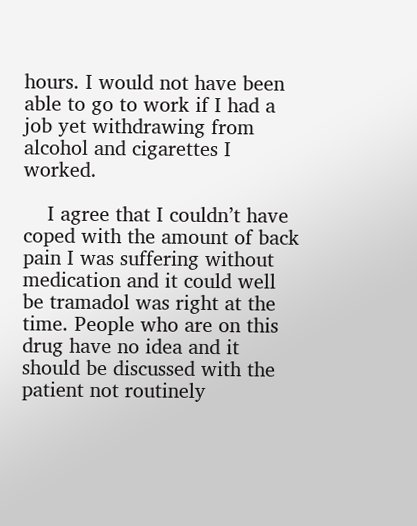hours. I would not have been able to go to work if I had a job yet withdrawing from alcohol and cigarettes I worked.

    I agree that I couldn’t have coped with the amount of back pain I was suffering without medication and it could well be tramadol was right at the time. People who are on this drug have no idea and it should be discussed with the patient not routinely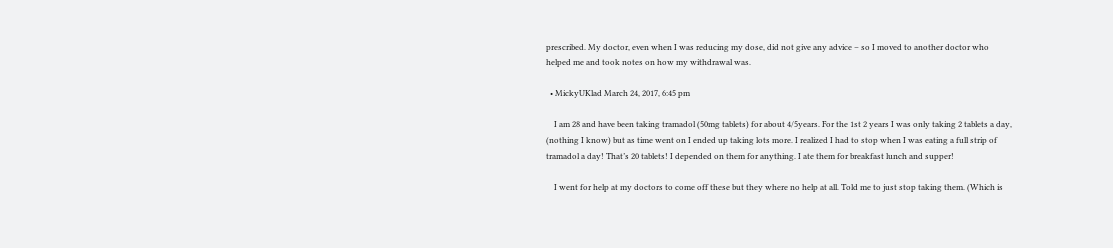prescribed. My doctor, even when I was reducing my dose, did not give any advice – so I moved to another doctor who helped me and took notes on how my withdrawal was.

  • MickyUKlad March 24, 2017, 6:45 pm

    I am 28 and have been taking tramadol (50mg tablets) for about 4/5years. For the 1st 2 years I was only taking 2 tablets a day, (nothing I know) but as time went on I ended up taking lots more. I realized I had to stop when I was eating a full strip of tramadol a day! That’s 20 tablets! I depended on them for anything. I ate them for breakfast lunch and supper!

    I went for help at my doctors to come off these but they where no help at all. Told me to just stop taking them. (Which is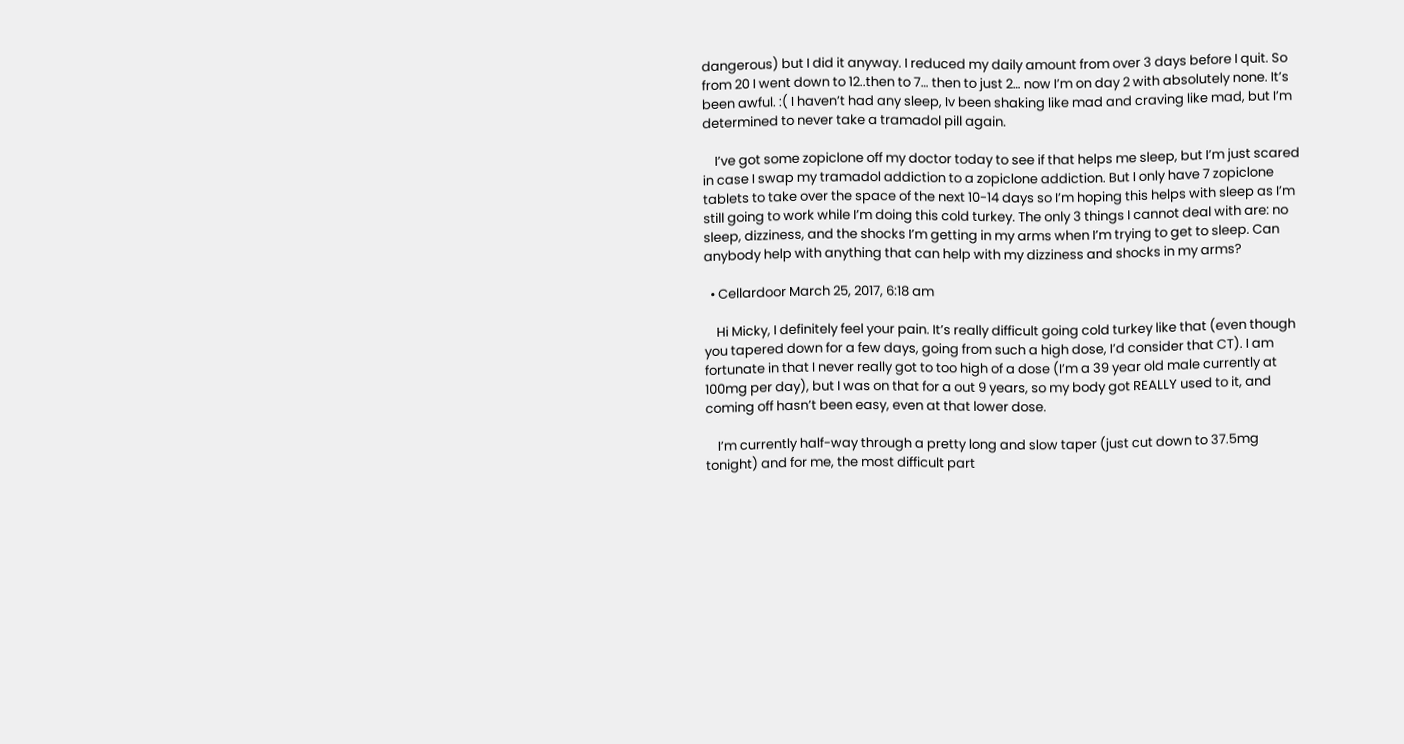dangerous) but I did it anyway. I reduced my daily amount from over 3 days before I quit. So from 20 I went down to 12..then to 7… then to just 2… now I’m on day 2 with absolutely none. It’s been awful. :( I haven’t had any sleep, Iv been shaking like mad and craving like mad, but I’m determined to never take a tramadol pill again.

    I’ve got some zopiclone off my doctor today to see if that helps me sleep, but I’m just scared in case I swap my tramadol addiction to a zopiclone addiction. But I only have 7 zopiclone tablets to take over the space of the next 10-14 days so I’m hoping this helps with sleep as I’m still going to work while I’m doing this cold turkey. The only 3 things I cannot deal with are: no sleep, dizziness, and the shocks I’m getting in my arms when I’m trying to get to sleep. Can anybody help with anything that can help with my dizziness and shocks in my arms?

  • Cellardoor March 25, 2017, 6:18 am

    Hi Micky, I definitely feel your pain. It’s really difficult going cold turkey like that (even though you tapered down for a few days, going from such a high dose, I’d consider that CT). I am fortunate in that I never really got to too high of a dose (I’m a 39 year old male currently at 100mg per day), but I was on that for a out 9 years, so my body got REALLY used to it, and coming off hasn’t been easy, even at that lower dose.

    I’m currently half-way through a pretty long and slow taper (just cut down to 37.5mg tonight) and for me, the most difficult part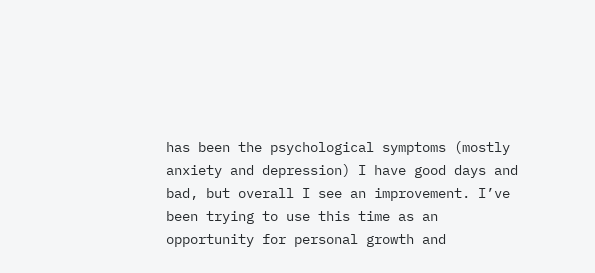has been the psychological symptoms (mostly anxiety and depression) I have good days and bad, but overall I see an improvement. I’ve been trying to use this time as an opportunity for personal growth and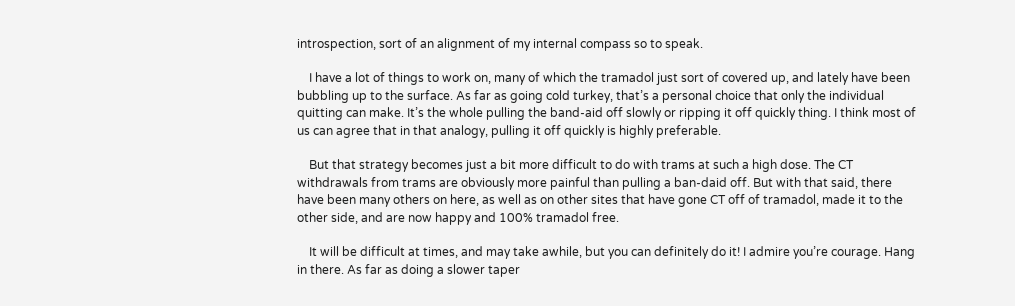introspection, sort of an alignment of my internal compass so to speak.

    I have a lot of things to work on, many of which the tramadol just sort of covered up, and lately have been bubbling up to the surface. As far as going cold turkey, that’s a personal choice that only the individual quitting can make. It’s the whole pulling the band-aid off slowly or ripping it off quickly thing. I think most of us can agree that in that analogy, pulling it off quickly is highly preferable.

    But that strategy becomes just a bit more difficult to do with trams at such a high dose. The CT withdrawals from trams are obviously more painful than pulling a ban-daid off. But with that said, there have been many others on here, as well as on other sites that have gone CT off of tramadol, made it to the other side, and are now happy and 100% tramadol free.

    It will be difficult at times, and may take awhile, but you can definitely do it! I admire you’re courage. Hang in there. As far as doing a slower taper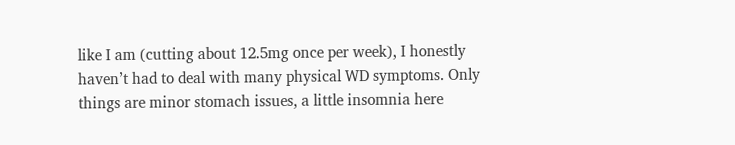like I am (cutting about 12.5mg once per week), I honestly haven’t had to deal with many physical WD symptoms. Only things are minor stomach issues, a little insomnia here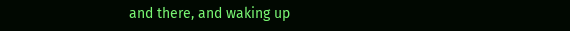and there, and waking up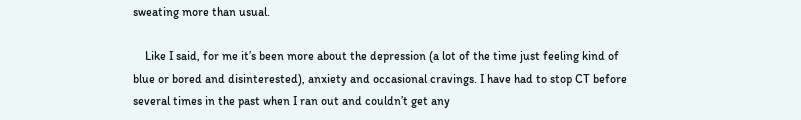sweating more than usual.

    Like I said, for me it’s been more about the depression (a lot of the time just feeling kind of blue or bored and disinterested), anxiety and occasional cravings. I have had to stop CT before several times in the past when I ran out and couldn’t get any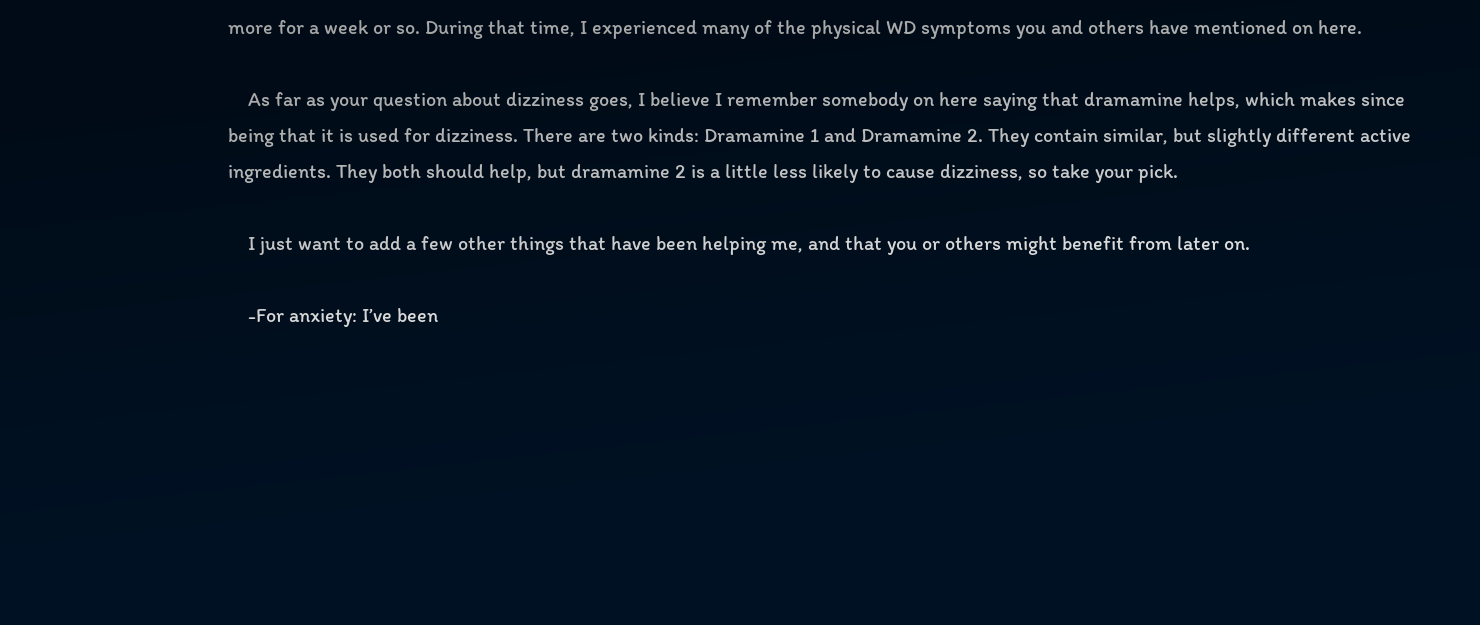more for a week or so. During that time, I experienced many of the physical WD symptoms you and others have mentioned on here.

    As far as your question about dizziness goes, I believe I remember somebody on here saying that dramamine helps, which makes since being that it is used for dizziness. There are two kinds: Dramamine 1 and Dramamine 2. They contain similar, but slightly different active ingredients. They both should help, but dramamine 2 is a little less likely to cause dizziness, so take your pick.

    I just want to add a few other things that have been helping me, and that you or others might benefit from later on.

    -For anxiety: I’ve been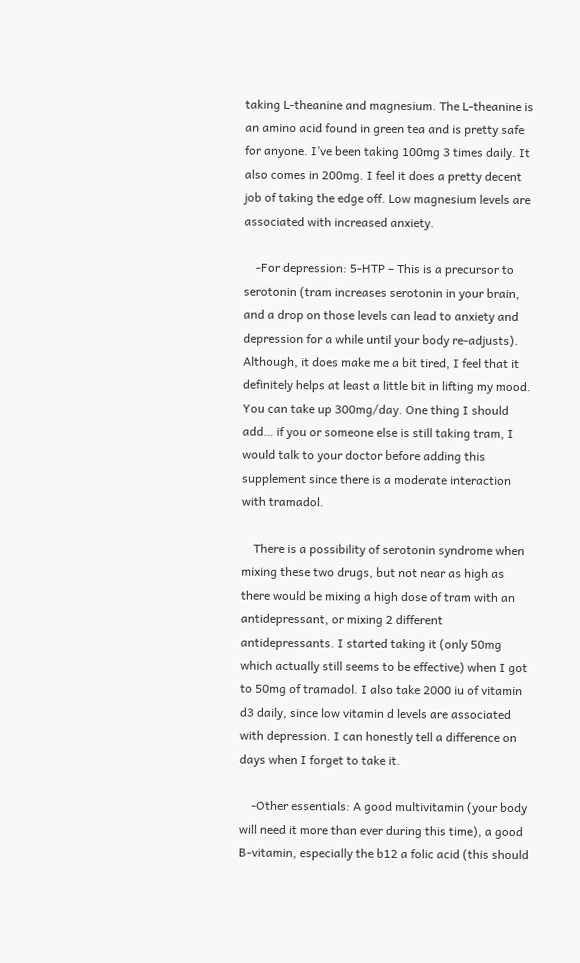taking L-theanine and magnesium. The L-theanine is an amino acid found in green tea and is pretty safe for anyone. I’ve been taking 100mg 3 times daily. It also comes in 200mg. I feel it does a pretty decent job of taking the edge off. Low magnesium levels are associated with increased anxiety.

    -For depression: 5-HTP – This is a precursor to serotonin (tram increases serotonin in your brain, and a drop on those levels can lead to anxiety and depression for a while until your body re-adjusts). Although, it does make me a bit tired, I feel that it definitely helps at least a little bit in lifting my mood. You can take up 300mg/day. One thing I should add… if you or someone else is still taking tram, I would talk to your doctor before adding this supplement since there is a moderate interaction with tramadol.

    There is a possibility of serotonin syndrome when mixing these two drugs, but not near as high as there would be mixing a high dose of tram with an antidepressant, or mixing 2 different antidepressants. I started taking it (only 50mg which actually still seems to be effective) when I got to 50mg of tramadol. I also take 2000 iu of vitamin d3 daily, since low vitamin d levels are associated with depression. I can honestly tell a difference on days when I forget to take it.

    -Other essentials: A good multivitamin (your body will need it more than ever during this time), a good B-vitamin, especially the b12 a folic acid (this should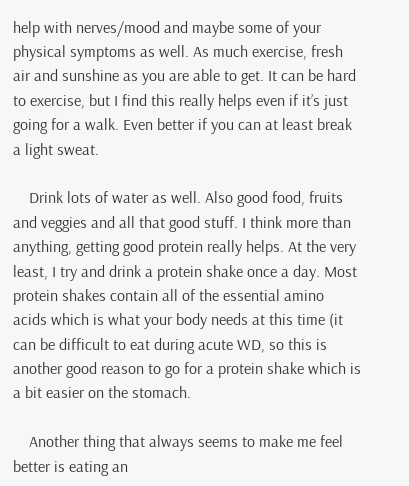help with nerves/mood and maybe some of your physical symptoms as well. As much exercise, fresh air and sunshine as you are able to get. It can be hard to exercise, but I find this really helps even if it’s just going for a walk. Even better if you can at least break a light sweat.

    Drink lots of water as well. Also good food, fruits and veggies and all that good stuff. I think more than anything, getting good protein really helps. At the very least, I try and drink a protein shake once a day. Most protein shakes contain all of the essential amino acids which is what your body needs at this time (it can be difficult to eat during acute WD, so this is another good reason to go for a protein shake which is a bit easier on the stomach.

    Another thing that always seems to make me feel better is eating an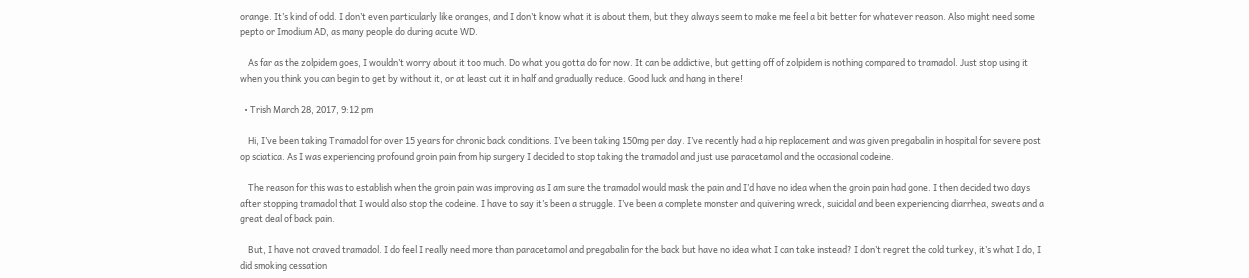orange. It’s kind of odd. I don’t even particularly like oranges, and I don’t know what it is about them, but they always seem to make me feel a bit better for whatever reason. Also might need some pepto or Imodium AD, as many people do during acute WD.

    As far as the zolpidem goes, I wouldn’t worry about it too much. Do what you gotta do for now. It can be addictive, but getting off of zolpidem is nothing compared to tramadol. Just stop using it when you think you can begin to get by without it, or at least cut it in half and gradually reduce. Good luck and hang in there!

  • Trish March 28, 2017, 9:12 pm

    Hi, I’ve been taking Tramadol for over 15 years for chronic back conditions. I’ve been taking 150mg per day. I’ve recently had a hip replacement and was given pregabalin in hospital for severe post op sciatica. As I was experiencing profound groin pain from hip surgery I decided to stop taking the tramadol and just use paracetamol and the occasional codeine.

    The reason for this was to establish when the groin pain was improving as I am sure the tramadol would mask the pain and I’d have no idea when the groin pain had gone. I then decided two days after stopping tramadol that I would also stop the codeine. I have to say it’s been a struggle. I’ve been a complete monster and quivering wreck, suicidal and been experiencing diarrhea, sweats and a great deal of back pain.

    But, I have not craved tramadol. I do feel I really need more than paracetamol and pregabalin for the back but have no idea what I can take instead? I don’t regret the cold turkey, it’s what I do, I did smoking cessation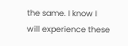the same. I know I will experience these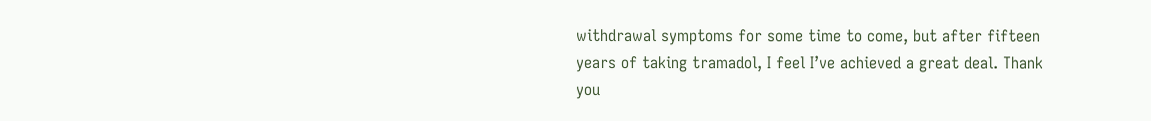withdrawal symptoms for some time to come, but after fifteen years of taking tramadol, I feel I’ve achieved a great deal. Thank you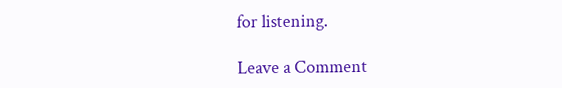for listening.

Leave a Comment